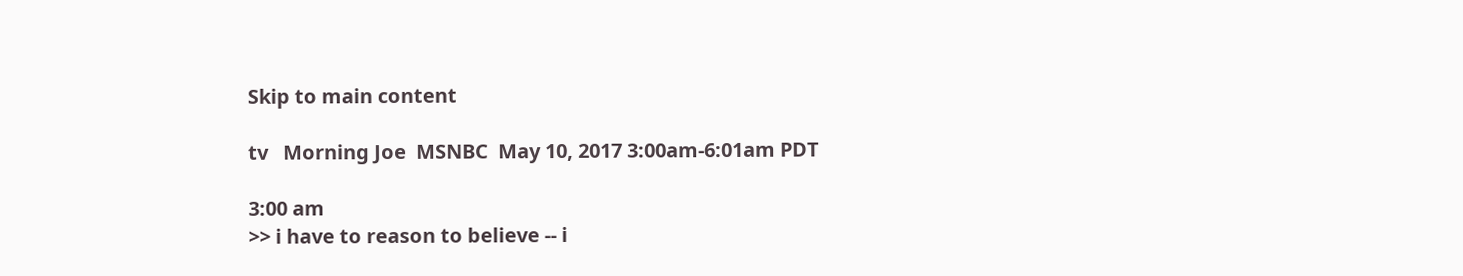Skip to main content

tv   Morning Joe  MSNBC  May 10, 2017 3:00am-6:01am PDT

3:00 am
>> i have to reason to believe -- i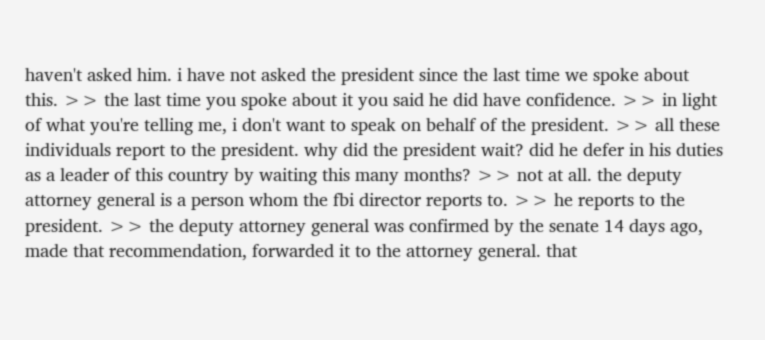haven't asked him. i have not asked the president since the last time we spoke about this. >> the last time you spoke about it you said he did have confidence. >> in light of what you're telling me, i don't want to speak on behalf of the president. >> all these individuals report to the president. why did the president wait? did he defer in his duties as a leader of this country by waiting this many months? >> not at all. the deputy attorney general is a person whom the fbi director reports to. >> he reports to the president. >> the deputy attorney general was confirmed by the senate 14 days ago, made that recommendation, forwarded it to the attorney general. that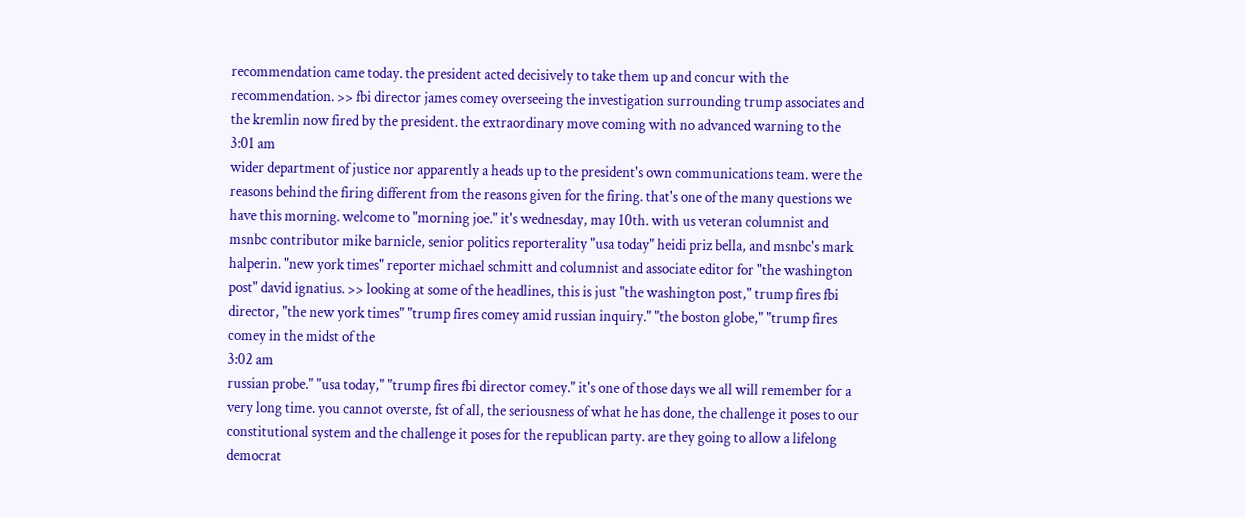recommendation came today. the president acted decisively to take them up and concur with the recommendation. >> fbi director james comey overseeing the investigation surrounding trump associates and the kremlin now fired by the president. the extraordinary move coming with no advanced warning to the
3:01 am
wider department of justice nor apparently a heads up to the president's own communications team. were the reasons behind the firing different from the reasons given for the firing. that's one of the many questions we have this morning. welcome to "morning joe." it's wednesday, may 10th. with us veteran columnist and msnbc contributor mike barnicle, senior politics reporterality "usa today" heidi priz bella, and msnbc's mark halperin. "new york times" reporter michael schmitt and columnist and associate editor for "the washington post" david ignatius. >> looking at some of the headlines, this is just "the washington post," trump fires fbi director, "the new york times" "trump fires comey amid russian inquiry." "the boston globe," "trump fires comey in the midst of the
3:02 am
russian probe." "usa today," "trump fires fbi director comey." it's one of those days we all will remember for a very long time. you cannot overste, fst of all, the seriousness of what he has done, the challenge it poses to our constitutional system and the challenge it poses for the republican party. are they going to allow a lifelong democrat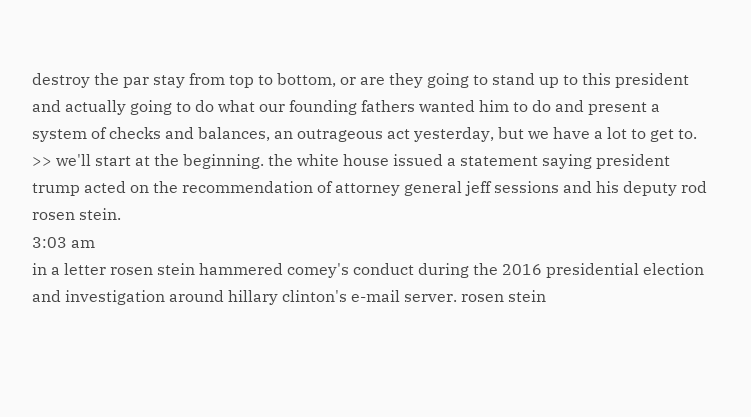destroy the par stay from top to bottom, or are they going to stand up to this president and actually going to do what our founding fathers wanted him to do and present a system of checks and balances, an outrageous act yesterday, but we have a lot to get to. >> we'll start at the beginning. the white house issued a statement saying president trump acted on the recommendation of attorney general jeff sessions and his deputy rod rosen stein.
3:03 am
in a letter rosen stein hammered comey's conduct during the 2016 presidential election and investigation around hillary clinton's e-mail server. rosen stein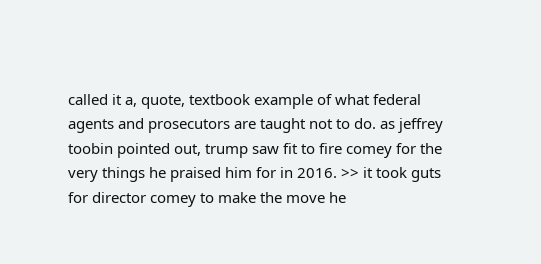called it a, quote, textbook example of what federal agents and prosecutors are taught not to do. as jeffrey toobin pointed out, trump saw fit to fire comey for the very things he praised him for in 2016. >> it took guts for director comey to make the move he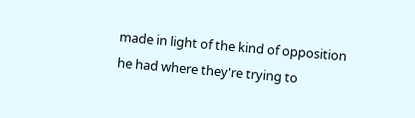made in light of the kind of opposition he had where they're trying to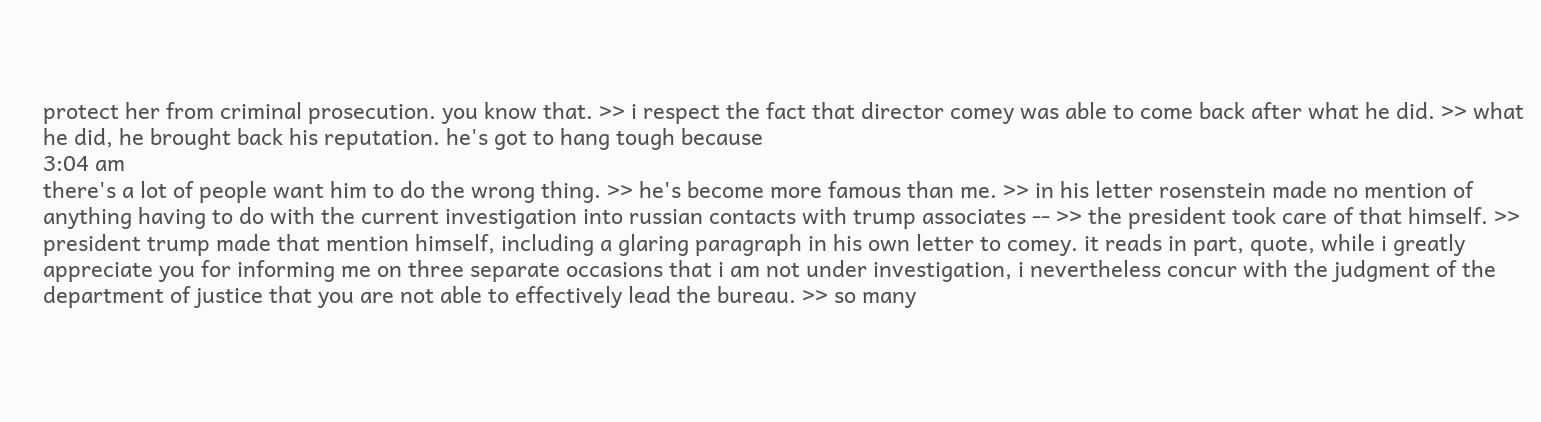protect her from criminal prosecution. you know that. >> i respect the fact that director comey was able to come back after what he did. >> what he did, he brought back his reputation. he's got to hang tough because
3:04 am
there's a lot of people want him to do the wrong thing. >> he's become more famous than me. >> in his letter rosenstein made no mention of anything having to do with the current investigation into russian contacts with trump associates -- >> the president took care of that himself. >> president trump made that mention himself, including a glaring paragraph in his own letter to comey. it reads in part, quote, while i greatly appreciate you for informing me on three separate occasions that i am not under investigation, i nevertheless concur with the judgment of the department of justice that you are not able to effectively lead the bureau. >> so many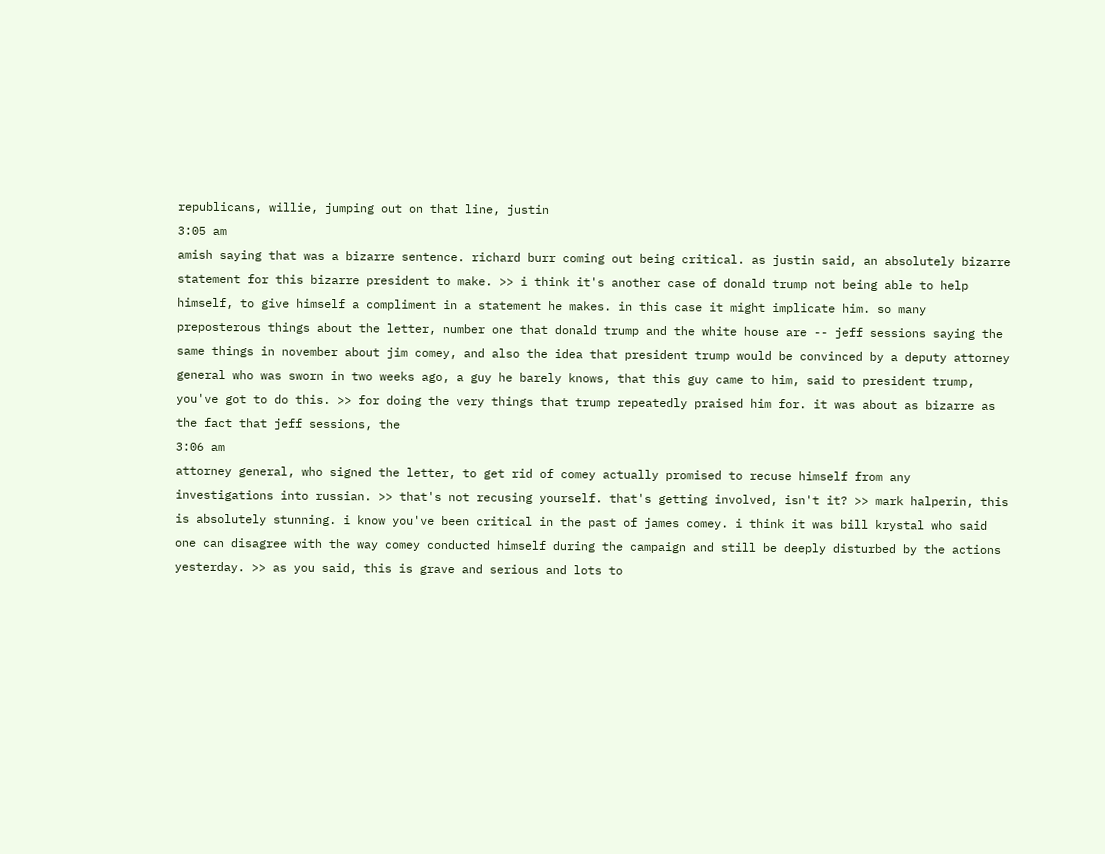republicans, willie, jumping out on that line, justin
3:05 am
amish saying that was a bizarre sentence. richard burr coming out being critical. as justin said, an absolutely bizarre statement for this bizarre president to make. >> i think it's another case of donald trump not being able to help himself, to give himself a compliment in a statement he makes. in this case it might implicate him. so many preposterous things about the letter, number one that donald trump and the white house are -- jeff sessions saying the same things in november about jim comey, and also the idea that president trump would be convinced by a deputy attorney general who was sworn in two weeks ago, a guy he barely knows, that this guy came to him, said to president trump, you've got to do this. >> for doing the very things that trump repeatedly praised him for. it was about as bizarre as the fact that jeff sessions, the
3:06 am
attorney general, who signed the letter, to get rid of comey actually promised to recuse himself from any investigations into russian. >> that's not recusing yourself. that's getting involved, isn't it? >> mark halperin, this is absolutely stunning. i know you've been critical in the past of james comey. i think it was bill krystal who said one can disagree with the way comey conducted himself during the campaign and still be deeply disturbed by the actions yesterday. >> as you said, this is grave and serious and lots to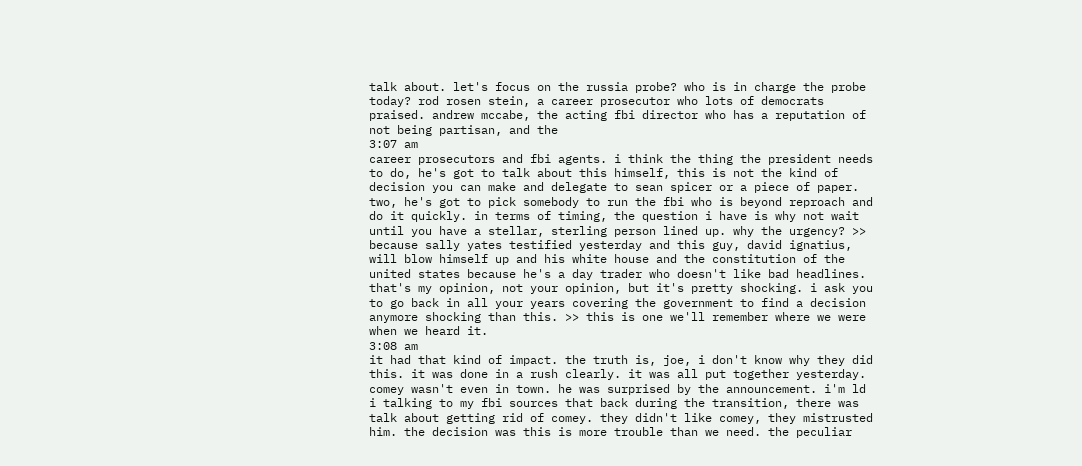talk about. let's focus on the russia probe? who is in charge the probe today? rod rosen stein, a career prosecutor who lots of democrats praised. andrew mccabe, the acting fbi director who has a reputation of not being partisan, and the
3:07 am
career prosecutors and fbi agents. i think the thing the president needs to do, he's got to talk about this himself, this is not the kind of decision you can make and delegate to sean spicer or a piece of paper. two, he's got to pick somebody to run the fbi who is beyond reproach and do it quickly. in terms of timing, the question i have is why not wait until you have a stellar, sterling person lined up. why the urgency? >> because sally yates testified yesterday and this guy, david ignatius, will blow himself up and his white house and the constitution of the united states because he's a day trader who doesn't like bad headlines. that's my opinion, not your opinion, but it's pretty shocking. i ask you to go back in all your years covering the government to find a decision anymore shocking than this. >> this is one we'll remember where we were when we heard it.
3:08 am
it had that kind of impact. the truth is, joe, i don't know why they did this. it was done in a rush clearly. it was all put together yesterday. comey wasn't even in town. he was surprised by the announcement. i'm ld i talking to my fbi sources that back during the transition, there was talk about getting rid of comey. they didn't like comey, they mistrusted him. the decision was this is more trouble than we need. the peculiar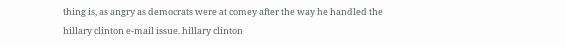thing is, as angry as democrats were at comey after the way he handled the hillary clinton e-mail issue. hillary clinton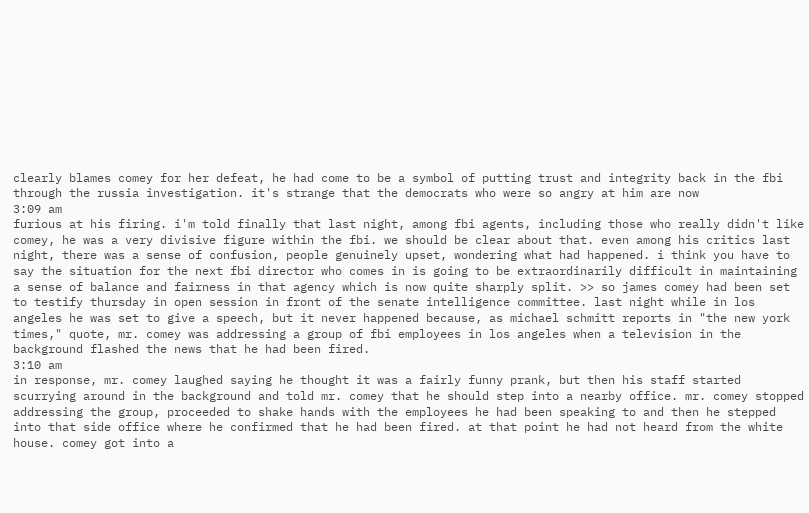clearly blames comey for her defeat, he had come to be a symbol of putting trust and integrity back in the fbi through the russia investigation. it's strange that the democrats who were so angry at him are now
3:09 am
furious at his firing. i'm told finally that last night, among fbi agents, including those who really didn't like comey, he was a very divisive figure within the fbi. we should be clear about that. even among his critics last night, there was a sense of confusion, people genuinely upset, wondering what had happened. i think you have to say the situation for the next fbi director who comes in is going to be extraordinarily difficult in maintaining a sense of balance and fairness in that agency which is now quite sharply split. >> so james comey had been set to testify thursday in open session in front of the senate intelligence committee. last night while in los angeles he was set to give a speech, but it never happened because, as michael schmitt reports in "the new york times," quote, mr. comey was addressing a group of fbi employees in los angeles when a television in the background flashed the news that he had been fired.
3:10 am
in response, mr. comey laughed saying he thought it was a fairly funny prank, but then his staff started scurrying around in the background and told mr. comey that he should step into a nearby office. mr. comey stopped addressing the group, proceeded to shake hands with the employees he had been speaking to and then he stepped into that side office where he confirmed that he had been fired. at that point he had not heard from the white house. comey got into a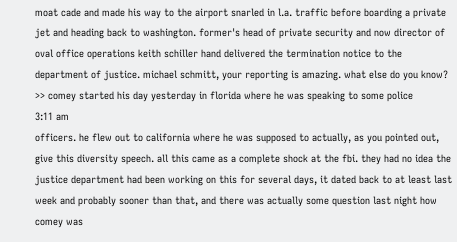moat cade and made his way to the airport snarled in l.a. traffic before boarding a private jet and heading back to washington. former's head of private security and now director of oval office operations keith schiller hand delivered the termination notice to the department of justice. michael schmitt, your reporting is amazing. what else do you know? >> comey started his day yesterday in florida where he was speaking to some police
3:11 am
officers. he flew out to california where he was supposed to actually, as you pointed out, give this diversity speech. all this came as a complete shock at the fbi. they had no idea the justice department had been working on this for several days, it dated back to at least last week and probably sooner than that, and there was actually some question last night how comey was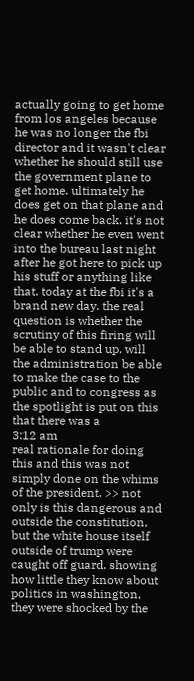actually going to get home from los angeles because he was no longer the fbi director and it wasn't clear whether he should still use the government plane to get home. ultimately he does get on that plane and he does come back. it's not clear whether he even went into the bureau last night after he got here to pick up his stuff or anything like that. today at the fbi it's a brand new day. the real question is whether the scrutiny of this firing will be able to stand up. will the administration be able to make the case to the public and to congress as the spotlight is put on this that there was a
3:12 am
real rationale for doing this and this was not simply done on the whims of the president. >> not only is this dangerous and outside the constitution, but the white house itself outside of trump were caught off guard. showing how little they know about politics in washington, they were shocked by the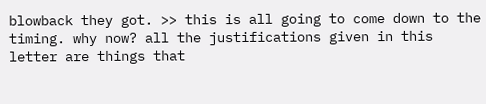blowback they got. >> this is all going to come down to the timing. why now? all the justifications given in this letter are things that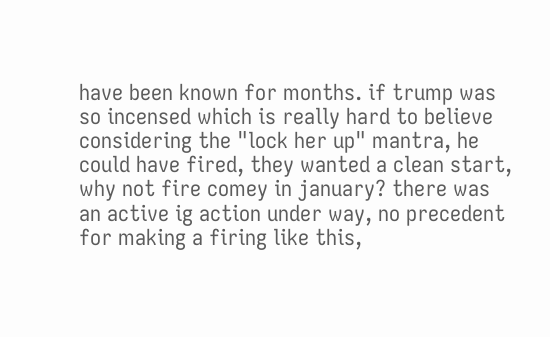have been known for months. if trump was so incensed which is really hard to believe considering the "lock her up" mantra, he could have fired, they wanted a clean start, why not fire comey in january? there was an active ig action under way, no precedent for making a firing like this,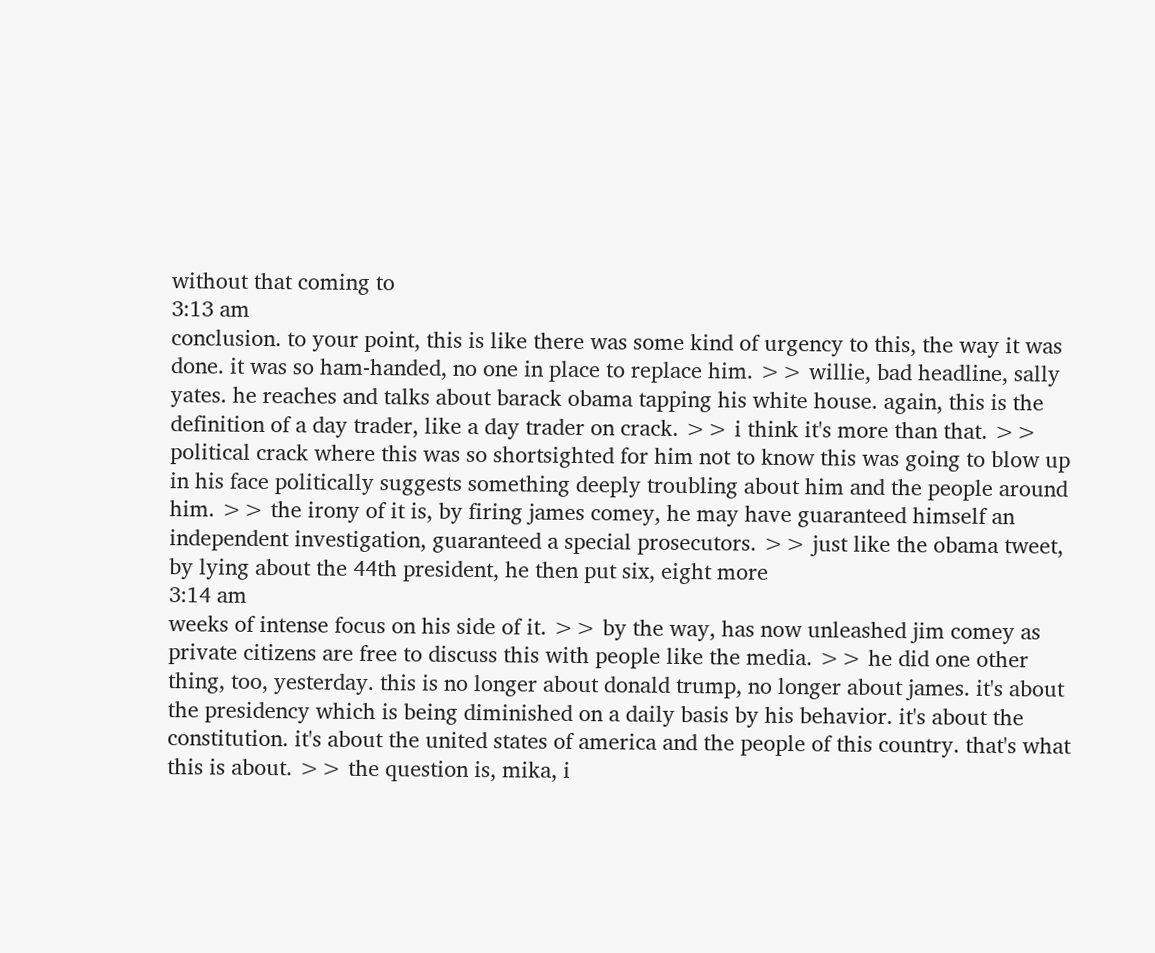without that coming to
3:13 am
conclusion. to your point, this is like there was some kind of urgency to this, the way it was done. it was so ham-handed, no one in place to replace him. >> willie, bad headline, sally yates. he reaches and talks about barack obama tapping his white house. again, this is the definition of a day trader, like a day trader on crack. >> i think it's more than that. >> political crack where this was so shortsighted for him not to know this was going to blow up in his face politically suggests something deeply troubling about him and the people around him. >> the irony of it is, by firing james comey, he may have guaranteed himself an independent investigation, guaranteed a special prosecutors. >> just like the obama tweet, by lying about the 44th president, he then put six, eight more
3:14 am
weeks of intense focus on his side of it. >> by the way, has now unleashed jim comey as private citizens are free to discuss this with people like the media. >> he did one other thing, too, yesterday. this is no longer about donald trump, no longer about james. it's about the presidency which is being diminished on a daily basis by his behavior. it's about the constitution. it's about the united states of america and the people of this country. that's what this is about. >> the question is, mika, i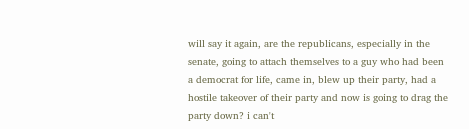will say it again, are the republicans, especially in the senate, going to attach themselves to a guy who had been a democrat for life, came in, blew up their party, had a hostile takeover of their party and now is going to drag the party down? i can't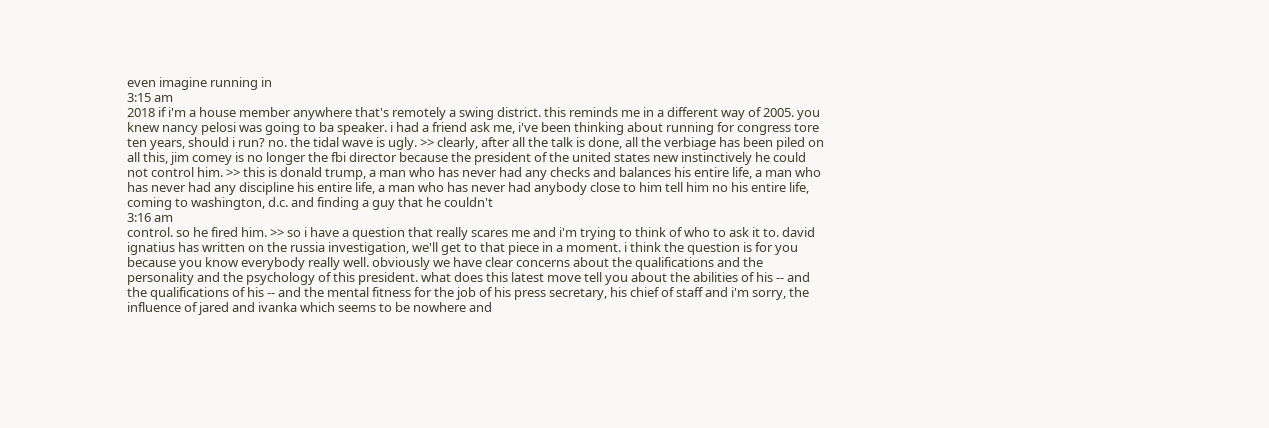even imagine running in
3:15 am
2018 if i'm a house member anywhere that's remotely a swing district. this reminds me in a different way of 2005. you knew nancy pelosi was going to ba speaker. i had a friend ask me, i've been thinking about running for congress tore ten years, should i run? no. the tidal wave is ugly. >> clearly, after all the talk is done, all the verbiage has been piled on all this, jim comey is no longer the fbi director because the president of the united states new instinctively he could not control him. >> this is donald trump, a man who has never had any checks and balances his entire life, a man who has never had any discipline his entire life, a man who has never had anybody close to him tell him no his entire life, coming to washington, d.c. and finding a guy that he couldn't
3:16 am
control. so he fired him. >> so i have a question that really scares me and i'm trying to think of who to ask it to. david ignatius has written on the russia investigation, we'll get to that piece in a moment. i think the question is for you because you know everybody really well. obviously we have clear concerns about the qualifications and the personality and the psychology of this president. what does this latest move tell you about the abilities of his -- and the qualifications of his -- and the mental fitness for the job of his press secretary, his chief of staff and i'm sorry, the influence of jared and ivanka which seems to be nowhere and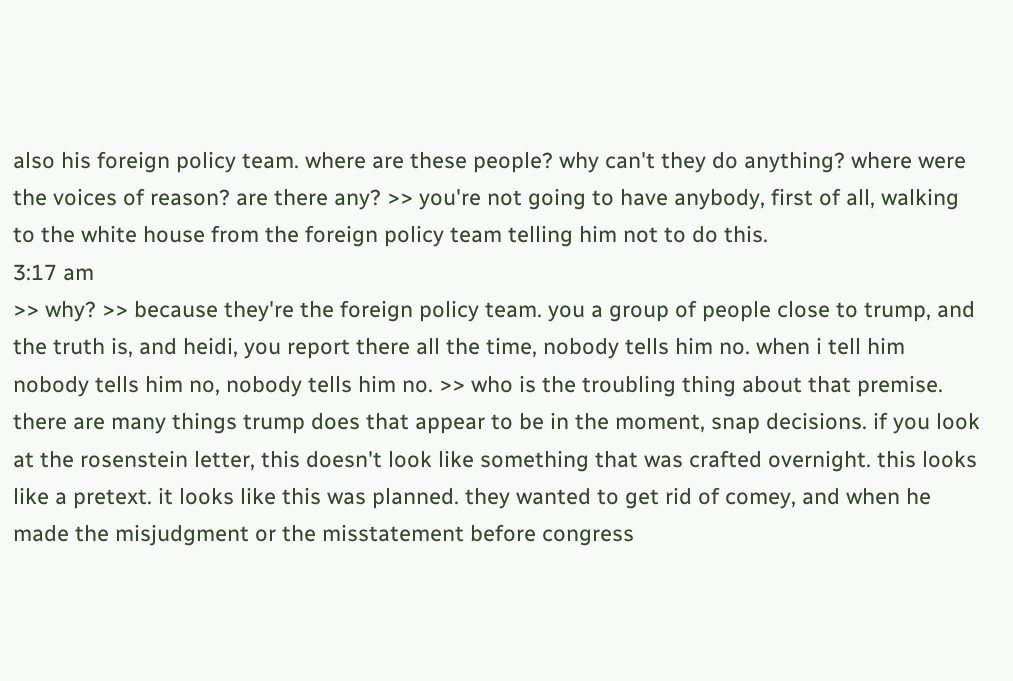also his foreign policy team. where are these people? why can't they do anything? where were the voices of reason? are there any? >> you're not going to have anybody, first of all, walking to the white house from the foreign policy team telling him not to do this.
3:17 am
>> why? >> because they're the foreign policy team. you a group of people close to trump, and the truth is, and heidi, you report there all the time, nobody tells him no. when i tell him nobody tells him no, nobody tells him no. >> who is the troubling thing about that premise. there are many things trump does that appear to be in the moment, snap decisions. if you look at the rosenstein letter, this doesn't look like something that was crafted overnight. this looks like a pretext. it looks like this was planned. they wanted to get rid of comey, and when he made the misjudgment or the misstatement before congress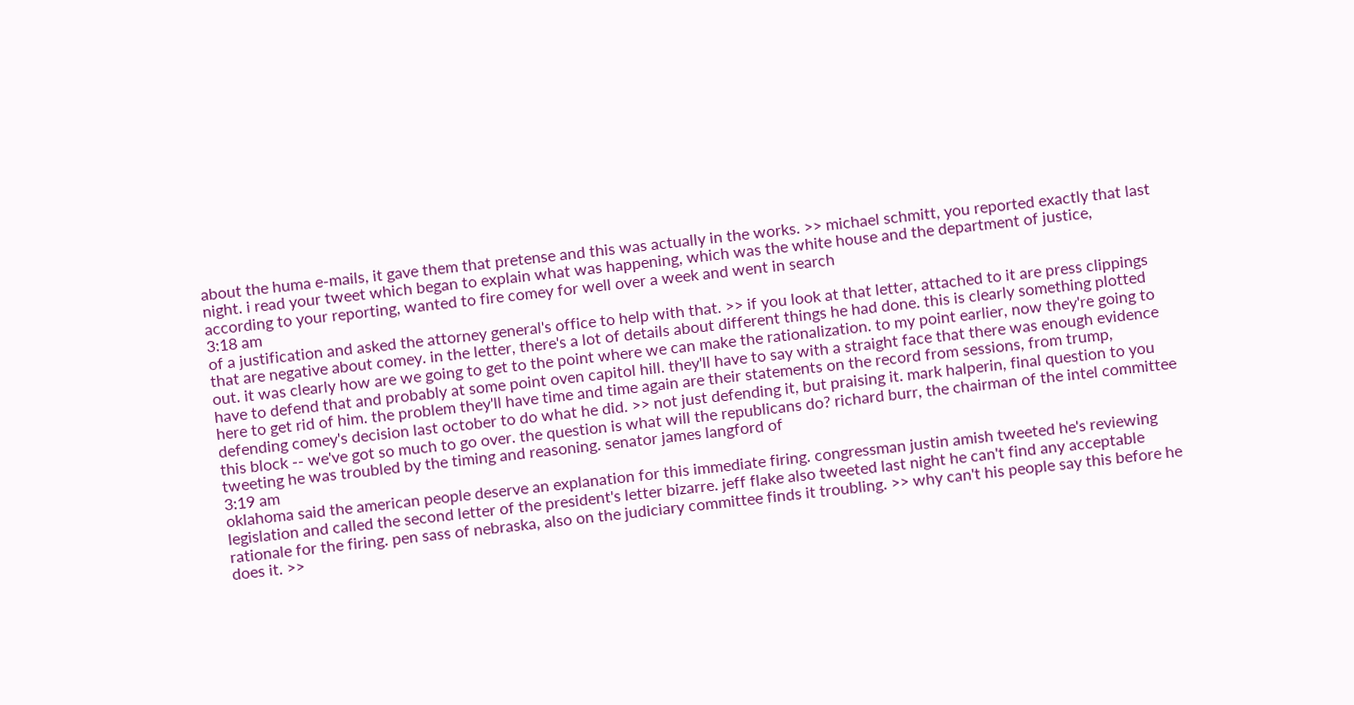about the huma e-mails, it gave them that pretense and this was actually in the works. >> michael schmitt, you reported exactly that last night. i read your tweet which began to explain what was happening, which was the white house and the department of justice, according to your reporting, wanted to fire comey for well over a week and went in search
3:18 am
of a justification and asked the attorney general's office to help with that. >> if you look at that letter, attached to it are press clippings that are negative about comey. in the letter, there's a lot of details about different things he had done. this is clearly something plotted out. it was clearly how are we going to get to the point where we can make the rationalization. to my point earlier, now they're going to have to defend that and probably at some point oven capitol hill. they'll have to say with a straight face that there was enough evidence here to get rid of him. the problem they'll have time and time again are their statements on the record from sessions, from trump, defending comey's decision last october to do what he did. >> not just defending it, but praising it. mark halperin, final question to you this block -- we've got so much to go over. the question is what will the republicans do? richard burr, the chairman of the intel committee tweeting he was troubled by the timing and reasoning. senator james langford of
3:19 am
oklahoma said the american people deserve an explanation for this immediate firing. congressman justin amish tweeted he's reviewing legislation and called the second letter of the president's letter bizarre. jeff flake also tweeted last night he can't find any acceptable rationale for the firing. pen sass of nebraska, also on the judiciary committee finds it troubling. >> why can't his people say this before he does it. >>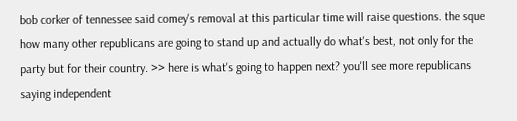bob corker of tennessee said comey's removal at this particular time will raise questions. the sque how many other republicans are going to stand up and actually do what's best, not only for the party but for their country. >> here is what's going to happen next? you'll see more republicans saying independent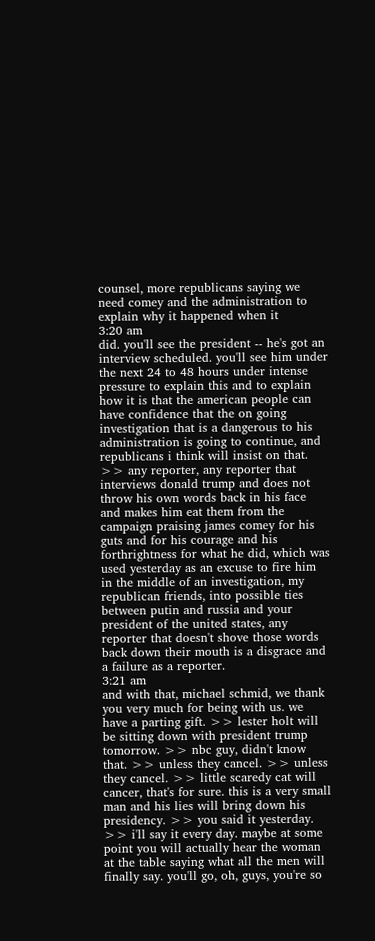counsel, more republicans saying we need comey and the administration to explain why it happened when it
3:20 am
did. you'll see the president -- he's got an interview scheduled. you'll see him under the next 24 to 48 hours under intense pressure to explain this and to explain how it is that the american people can have confidence that the on going investigation that is a dangerous to his administration is going to continue, and republicans i think will insist on that. >> any reporter, any reporter that interviews donald trump and does not throw his own words back in his face and makes him eat them from the campaign praising james comey for his guts and for his courage and his forthrightness for what he did, which was used yesterday as an excuse to fire him in the middle of an investigation, my republican friends, into possible ties between putin and russia and your president of the united states, any reporter that doesn't shove those words back down their mouth is a disgrace and a failure as a reporter.
3:21 am
and with that, michael schmid, we thank you very much for being with us. we have a parting gift. >> lester holt will be sitting down with president trump tomorrow. >> nbc guy, didn't know that. >> unless they cancel. >> unless they cancel. >> little scaredy cat will cancer, that's for sure. this is a very small man and his lies will bring down his presidency. >> you said it yesterday. >> i'll say it every day. maybe at some point you will actually hear the woman at the table saying what all the men will finally say. you'll go, oh, guys, you're so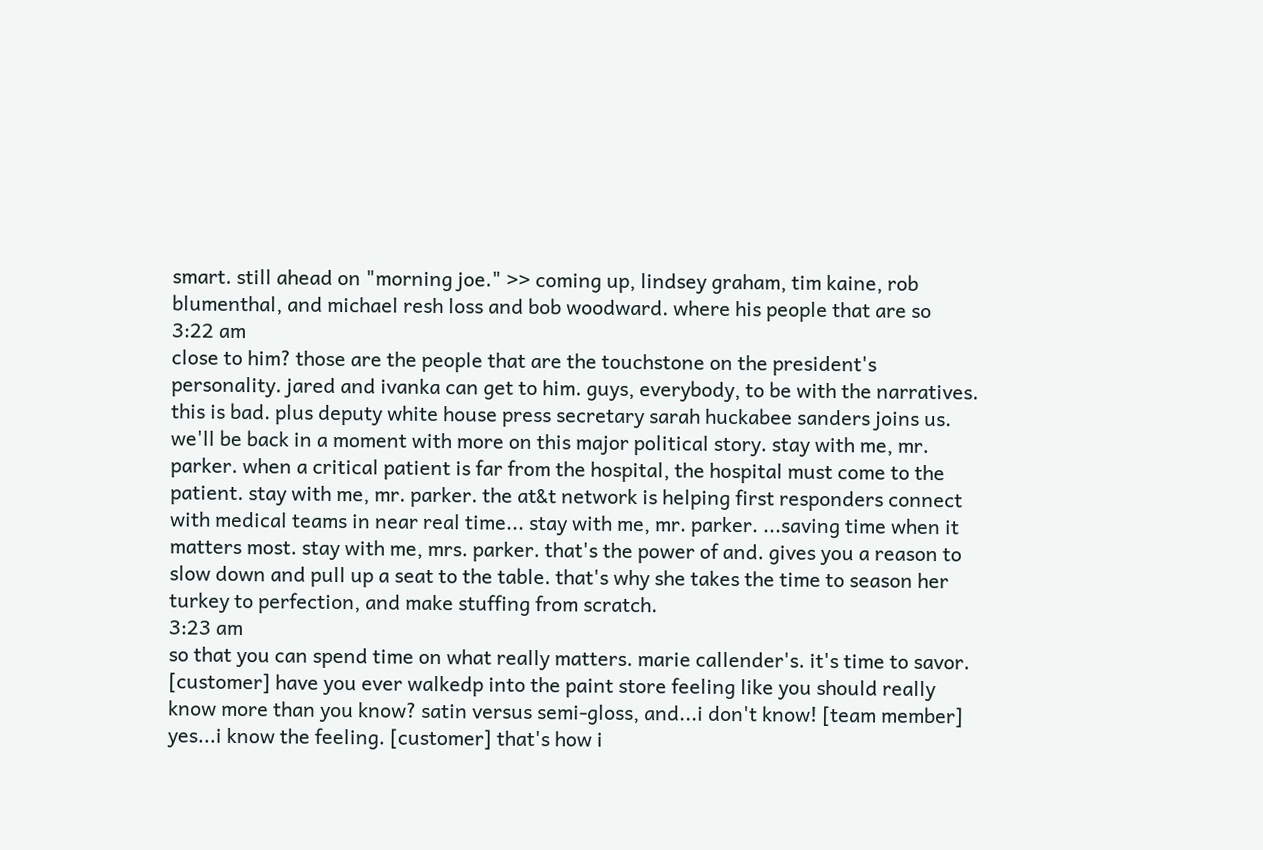smart. still ahead on "morning joe." >> coming up, lindsey graham, tim kaine, rob blumenthal, and michael resh loss and bob woodward. where his people that are so
3:22 am
close to him? those are the people that are the touchstone on the president's personality. jared and ivanka can get to him. guys, everybody, to be with the narratives. this is bad. plus deputy white house press secretary sarah huckabee sanders joins us. we'll be back in a moment with more on this major political story. stay with me, mr. parker. when a critical patient is far from the hospital, the hospital must come to the patient. stay with me, mr. parker. the at&t network is helping first responders connect with medical teams in near real time... stay with me, mr. parker. ...saving time when it matters most. stay with me, mrs. parker. that's the power of and. gives you a reason to slow down and pull up a seat to the table. that's why she takes the time to season her turkey to perfection, and make stuffing from scratch.
3:23 am
so that you can spend time on what really matters. marie callender's. it's time to savor. [customer] have you ever walkedp into the paint store feeling like you should really know more than you know? satin versus semi-gloss, and...i don't know! [team member] yes...i know the feeling. [customer] that's how i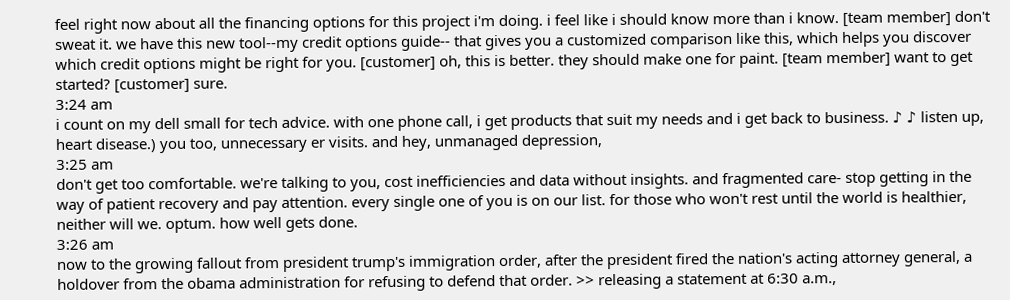feel right now about all the financing options for this project i'm doing. i feel like i should know more than i know. [team member] don't sweat it. we have this new tool--my credit options guide-- that gives you a customized comparison like this, which helps you discover which credit options might be right for you. [customer] oh, this is better. they should make one for paint. [team member] want to get started? [customer] sure.
3:24 am
i count on my dell small for tech advice. with one phone call, i get products that suit my needs and i get back to business. ♪ ♪ listen up, heart disease.) you too, unnecessary er visits. and hey, unmanaged depression,
3:25 am
don't get too comfortable. we're talking to you, cost inefficiencies and data without insights. and fragmented care- stop getting in the way of patient recovery and pay attention. every single one of you is on our list. for those who won't rest until the world is healthier, neither will we. optum. how well gets done.
3:26 am
now to the growing fallout from president trump's immigration order, after the president fired the nation's acting attorney general, a holdover from the obama administration for refusing to defend that order. >> releasing a statement at 6:30 a.m.,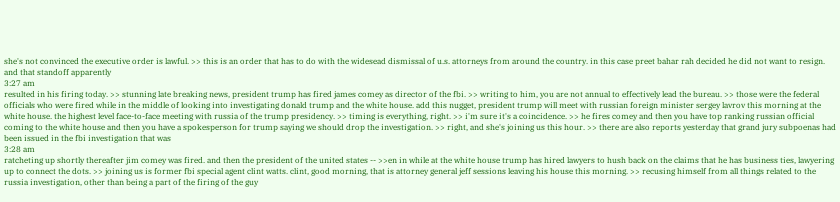she's not convinced the executive order is lawful. >> this is an order that has to do with the widesead dismissal of u.s. attorneys from around the country. in this case preet bahar rah decided he did not want to resign. and that standoff apparently
3:27 am
resulted in his firing today. >> stunning late breaking news, president trump has fired james comey as director of the fbi. >> writing to him, you are not annual to effectively lead the bureau. >> those were the federal officials who were fired while in the middle of looking into investigating donald trump and the white house. add this nugget, president trump will meet with russian foreign minister sergey lavrov this morning at the white house. the highest level face-to-face meeting with russia of the trump presidency. >> timing is everything, right. >> i'm sure it's a coincidence. >> he fires comey and then you have top ranking russian official coming to the white house and then you have a spokesperson for trump saying we should drop the investigation. >> right, and she's joining us this hour. >> there are also reports yesterday that grand jury subpoenas had been issued in the fbi investigation that was
3:28 am
ratcheting up shortly thereafter jim comey was fired. and then the president of the united states -- >>en in while at the white house trump has hired lawyers to hush back on the claims that he has business ties, lawyering up to connect the dots. >> joining us is former fbi special agent clint watts. clint, good morning, that is attorney general jeff sessions leaving his house this morning. >> recusing himself from all things related to the russia investigation, other than being a part of the firing of the guy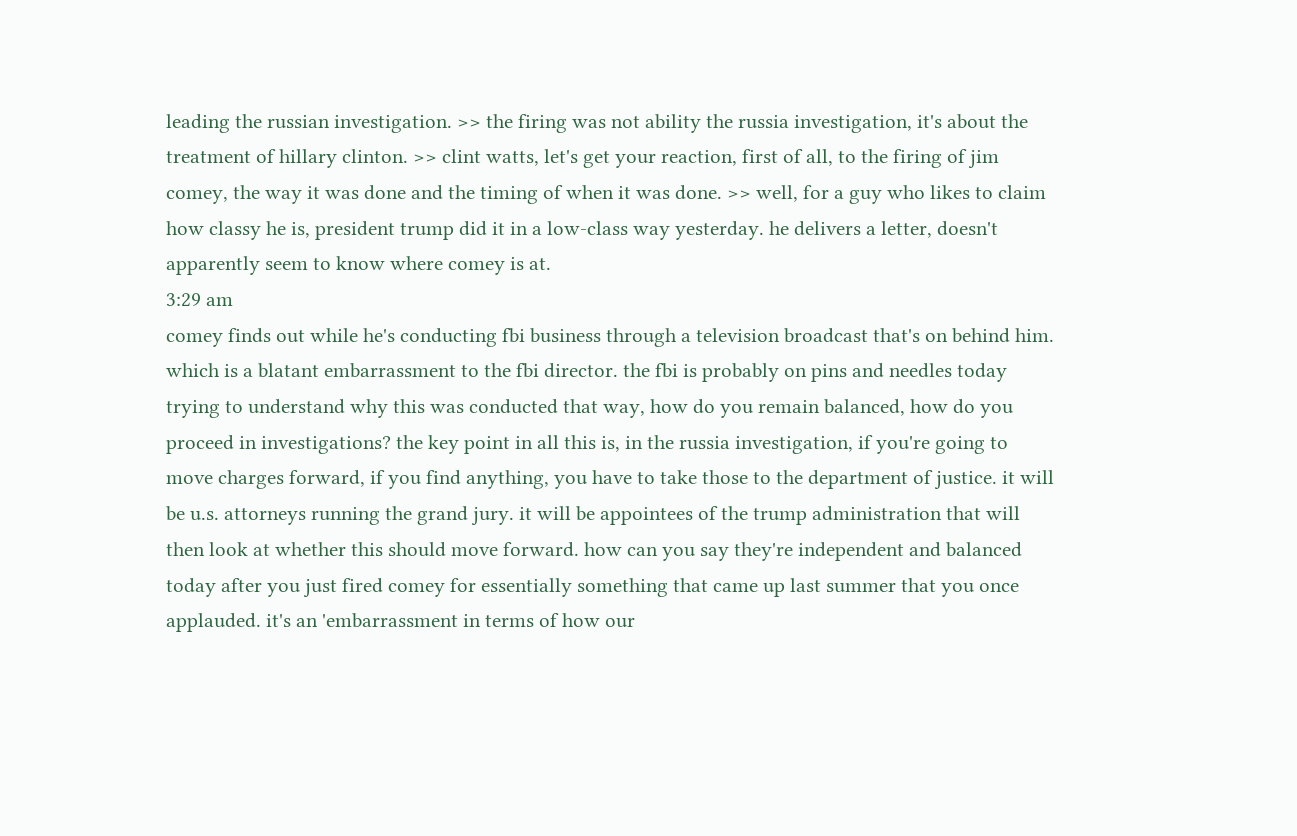leading the russian investigation. >> the firing was not ability the russia investigation, it's about the treatment of hillary clinton. >> clint watts, let's get your reaction, first of all, to the firing of jim comey, the way it was done and the timing of when it was done. >> well, for a guy who likes to claim how classy he is, president trump did it in a low-class way yesterday. he delivers a letter, doesn't apparently seem to know where comey is at.
3:29 am
comey finds out while he's conducting fbi business through a television broadcast that's on behind him. which is a blatant embarrassment to the fbi director. the fbi is probably on pins and needles today trying to understand why this was conducted that way, how do you remain balanced, how do you proceed in investigations? the key point in all this is, in the russia investigation, if you're going to move charges forward, if you find anything, you have to take those to the department of justice. it will be u.s. attorneys running the grand jury. it will be appointees of the trump administration that will then look at whether this should move forward. how can you say they're independent and balanced today after you just fired comey for essentially something that came up last summer that you once applauded. it's an 'embarrassment in terms of how our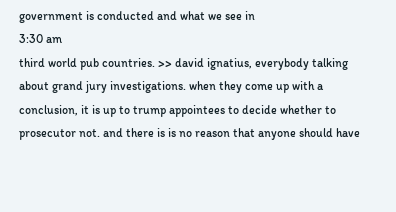government is conducted and what we see in
3:30 am
third world pub countries. >> david ignatius, everybody talking about grand jury investigations. when they come up with a conclusion, it is up to trump appointees to decide whether to prosecutor not. and there is is no reason that anyone should have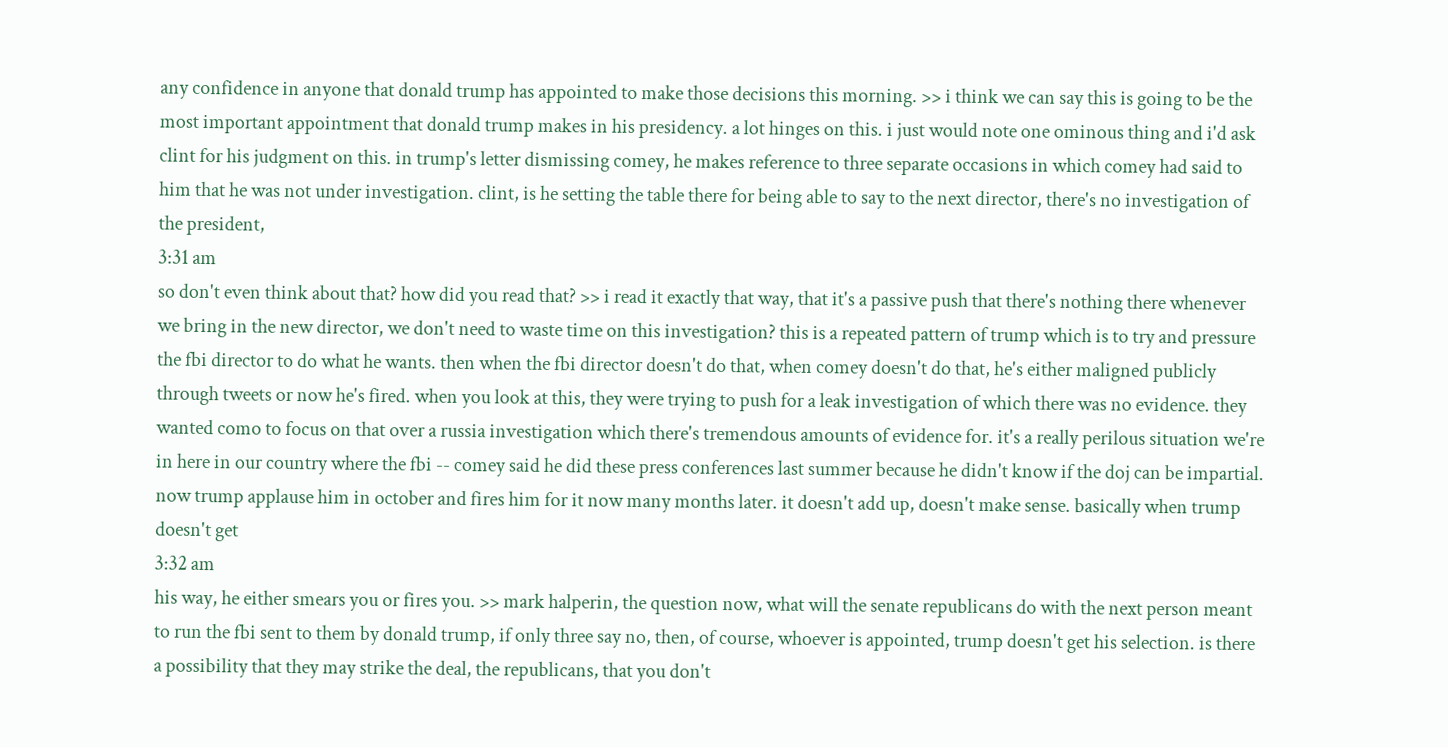any confidence in anyone that donald trump has appointed to make those decisions this morning. >> i think we can say this is going to be the most important appointment that donald trump makes in his presidency. a lot hinges on this. i just would note one ominous thing and i'd ask clint for his judgment on this. in trump's letter dismissing comey, he makes reference to three separate occasions in which comey had said to him that he was not under investigation. clint, is he setting the table there for being able to say to the next director, there's no investigation of the president,
3:31 am
so don't even think about that? how did you read that? >> i read it exactly that way, that it's a passive push that there's nothing there whenever we bring in the new director, we don't need to waste time on this investigation? this is a repeated pattern of trump which is to try and pressure the fbi director to do what he wants. then when the fbi director doesn't do that, when comey doesn't do that, he's either maligned publicly through tweets or now he's fired. when you look at this, they were trying to push for a leak investigation of which there was no evidence. they wanted como to focus on that over a russia investigation which there's tremendous amounts of evidence for. it's a really perilous situation we're in here in our country where the fbi -- comey said he did these press conferences last summer because he didn't know if the doj can be impartial. now trump applause him in october and fires him for it now many months later. it doesn't add up, doesn't make sense. basically when trump doesn't get
3:32 am
his way, he either smears you or fires you. >> mark halperin, the question now, what will the senate republicans do with the next person meant to run the fbi sent to them by donald trump, if only three say no, then, of course, whoever is appointed, trump doesn't get his selection. is there a possibility that they may strike the deal, the republicans, that you don't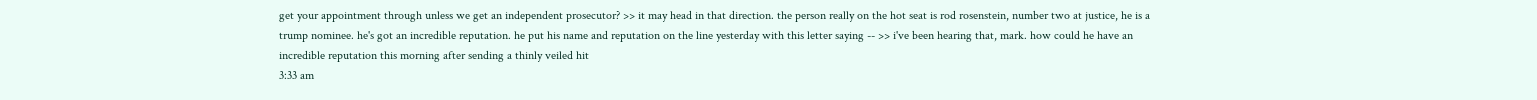get your appointment through unless we get an independent prosecutor? >> it may head in that direction. the person really on the hot seat is rod rosenstein, number two at justice, he is a trump nominee. he's got an incredible reputation. he put his name and reputation on the line yesterday with this letter saying -- >> i've been hearing that, mark. how could he have an incredible reputation this morning after sending a thinly veiled hit
3:33 am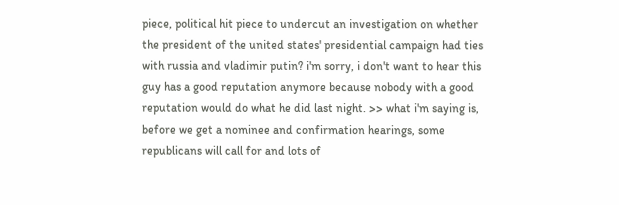piece, political hit piece to undercut an investigation on whether the president of the united states' presidential campaign had ties with russia and vladimir putin? i'm sorry, i don't want to hear this guy has a good reputation anymore because nobody with a good reputation would do what he did last night. >> what i'm saying is, before we get a nominee and confirmation hearings, some republicans will call for and lots of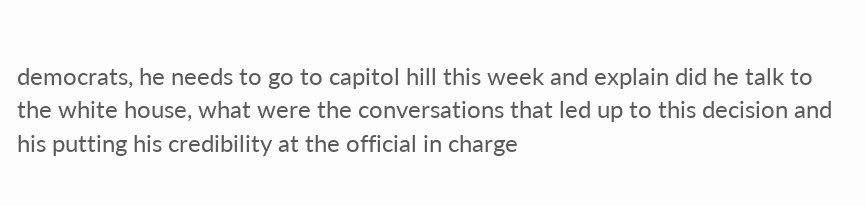democrats, he needs to go to capitol hill this week and explain did he talk to the white house, what were the conversations that led up to this decision and his putting his credibility at the official in charge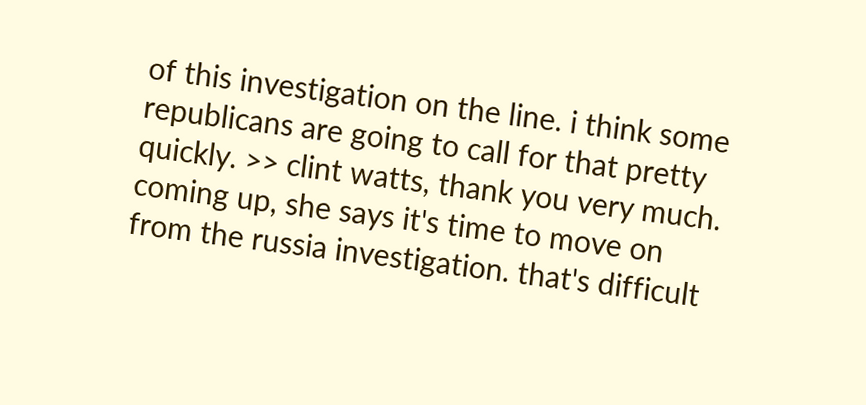of this investigation on the line. i think some republicans are going to call for that pretty quickly. >> clint watts, thank you very much. coming up, she says it's time to move on from the russia investigation. that's difficult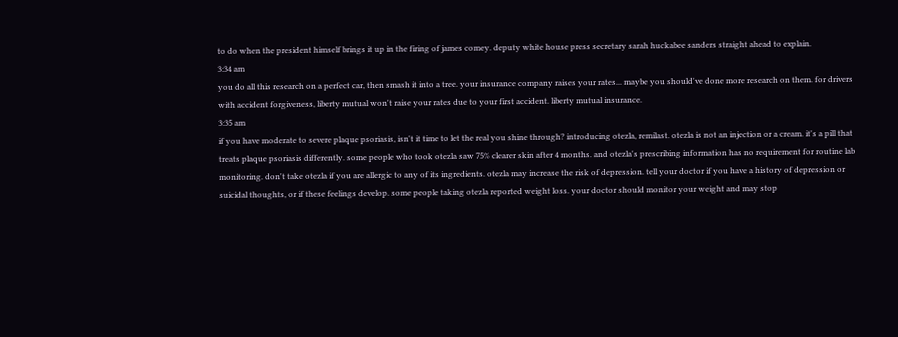to do when the president himself brings it up in the firing of james comey. deputy white house press secretary sarah huckabee sanders straight ahead to explain.
3:34 am
you do all this research on a perfect car, then smash it into a tree. your insurance company raises your rates... maybe you should've done more research on them. for drivers with accident forgiveness, liberty mutual won't raise your rates due to your first accident. liberty mutual insurance.
3:35 am
if you have moderate to severe plaque psoriasis, isn't it time to let the real you shine through? introducing otezla, remilast. otezla is not an injection or a cream. it's a pill that treats plaque psoriasis differently. some people who took otezla saw 75% clearer skin after 4 months. and otezla's prescribing information has no requirement for routine lab monitoring. don't take otezla if you are allergic to any of its ingredients. otezla may increase the risk of depression. tell your doctor if you have a history of depression or suicidal thoughts, or if these feelings develop. some people taking otezla reported weight loss. your doctor should monitor your weight and may stop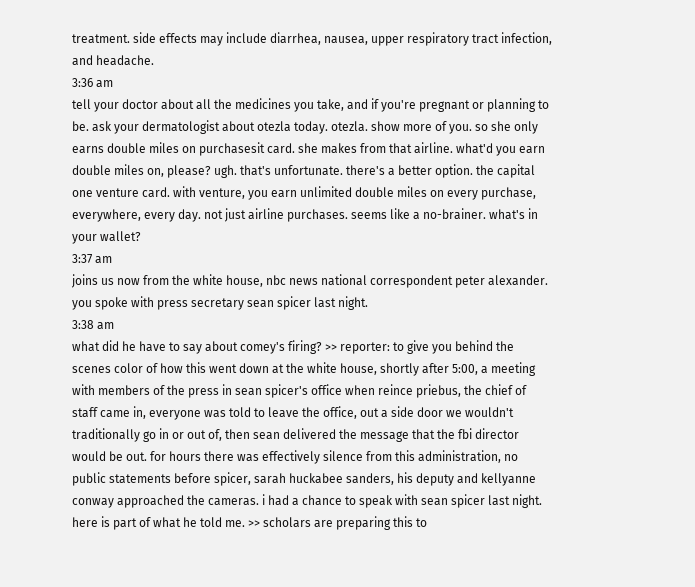treatment. side effects may include diarrhea, nausea, upper respiratory tract infection, and headache.
3:36 am
tell your doctor about all the medicines you take, and if you're pregnant or planning to be. ask your dermatologist about otezla today. otezla. show more of you. so she only earns double miles on purchasesit card. she makes from that airline. what'd you earn double miles on, please? ugh. that's unfortunate. there's a better option. the capital one venture card. with venture, you earn unlimited double miles on every purchase, everywhere, every day. not just airline purchases. seems like a no-brainer. what's in your wallet?
3:37 am
joins us now from the white house, nbc news national correspondent peter alexander. you spoke with press secretary sean spicer last night.
3:38 am
what did he have to say about comey's firing? >> reporter: to give you behind the scenes color of how this went down at the white house, shortly after 5:00, a meeting with members of the press in sean spicer's office when reince priebus, the chief of staff came in, everyone was told to leave the office, out a side door we wouldn't traditionally go in or out of, then sean delivered the message that the fbi director would be out. for hours there was effectively silence from this administration, no public statements before spicer, sarah huckabee sanders, his deputy and kellyanne conway approached the cameras. i had a chance to speak with sean spicer last night. here is part of what he told me. >> scholars are preparing this to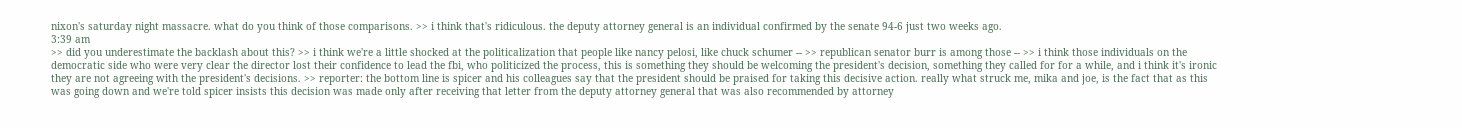nixon's saturday night massacre. what do you think of those comparisons. >> i think that's ridiculous. the deputy attorney general is an individual confirmed by the senate 94-6 just two weeks ago.
3:39 am
>> did you underestimate the backlash about this? >> i think we're a little shocked at the politicalization that people like nancy pelosi, like chuck schumer -- >> republican senator burr is among those -- >> i think those individuals on the democratic side who were very clear the director lost their confidence to lead the fbi, who politicized the process, this is something they should be welcoming the president's decision, something they called for for a while, and i think it's ironic they are not agreeing with the president's decisions. >> reporter: the bottom line is spicer and his colleagues say that the president should be praised for taking this decisive action. really what struck me, mika and joe, is the fact that as this was going down and we're told spicer insists this decision was made only after receiving that letter from the deputy attorney general that was also recommended by attorney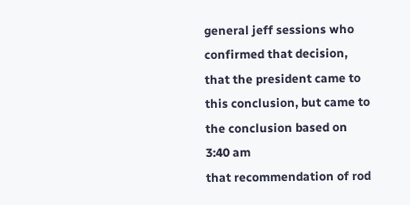general jeff sessions who confirmed that decision, that the president came to this conclusion, but came to the conclusion based on
3:40 am
that recommendation of rod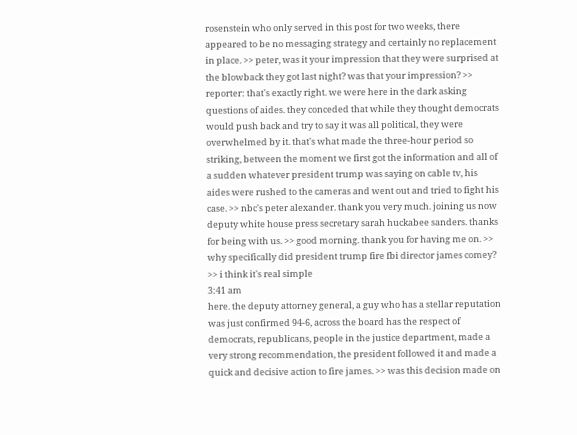rosenstein who only served in this post for two weeks, there appeared to be no messaging strategy and certainly no replacement in place. >> peter, was it your impression that they were surprised at the blowback they got last night? was that your impression? >> reporter: that's exactly right. we were here in the dark asking questions of aides. they conceded that while they thought democrats would push back and try to say it was all political, they were overwhelmed by it. that's what made the three-hour period so striking, between the moment we first got the information and all of a sudden whatever president trump was saying on cable tv, his aides were rushed to the cameras and went out and tried to fight his case. >> nbc's peter alexander. thank you very much. joining us now deputy white house press secretary sarah huckabee sanders. thanks for being with us. >> good morning. thank you for having me on. >> why specifically did president trump fire fbi director james comey? >> i think it's real simple
3:41 am
here. the deputy attorney general, a guy who has a stellar reputation was just confirmed 94-6, across the board has the respect of democrats, republicans, people in the justice department, made a very strong recommendation, the president followed it and made a quick and decisive action to fire james. >> was this decision made on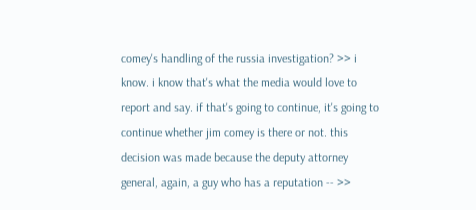comey's handling of the russia investigation? >> i know. i know that's what the media would love to report and say. if that's going to continue, it's going to continue whether jim comey is there or not. this decision was made because the deputy attorney general, again, a guy who has a reputation -- >>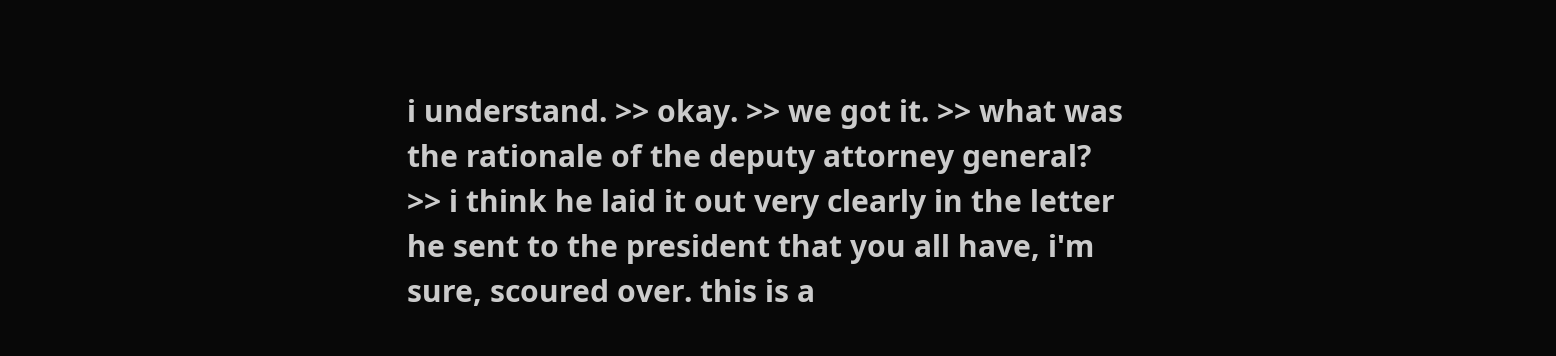i understand. >> okay. >> we got it. >> what was the rationale of the deputy attorney general? >> i think he laid it out very clearly in the letter he sent to the president that you all have, i'm sure, scoured over. this is a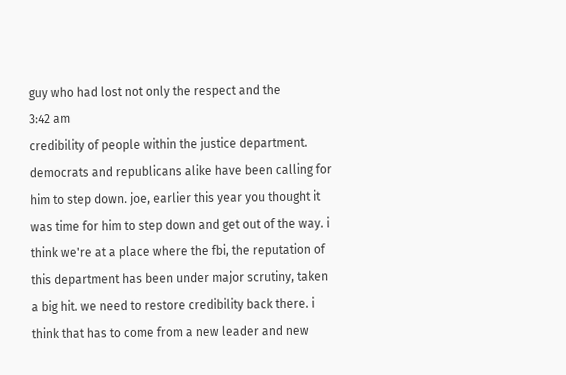guy who had lost not only the respect and the
3:42 am
credibility of people within the justice department. democrats and republicans alike have been calling for him to step down. joe, earlier this year you thought it was time for him to step down and get out of the way. i think we're at a place where the fbi, the reputation of this department has been under major scrutiny, taken a big hit. we need to restore credibility back there. i think that has to come from a new leader and new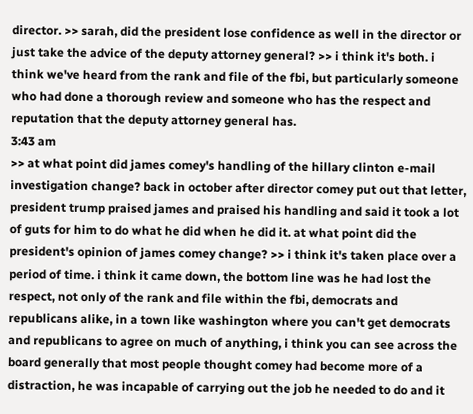director. >> sarah, did the president lose confidence as well in the director or just take the advice of the deputy attorney general? >> i think it's both. i think we've heard from the rank and file of the fbi, but particularly someone who had done a thorough review and someone who has the respect and reputation that the deputy attorney general has.
3:43 am
>> at what point did james comey's handling of the hillary clinton e-mail investigation change? back in october after director comey put out that letter, president trump praised james and praised his handling and said it took a lot of guts for him to do what he did when he did it. at what point did the president's opinion of james comey change? >> i think it's taken place over a period of time. i think it came down, the bottom line was he had lost the respect, not only of the rank and file within the fbi, democrats and republicans alike, in a town like washington where you can't get democrats and republicans to agree on much of anything, i think you can see across the board generally that most people thought comey had become more of a distraction, he was incapable of carrying out the job he needed to do and it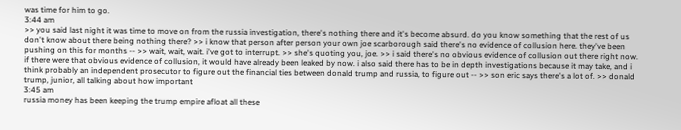was time for him to go.
3:44 am
>> you said last night it was time to move on from the russia investigation, there's nothing there and it's become absurd. do you know something that the rest of us don't know about there being nothing there? >> i know that person after person your own joe scarborough said there's no evidence of collusion here. they've been pushing on this for months -- >> wait, wait, wait. i've got to interrupt. >> she's quoting you, joe. >> i said there's no obvious evidence of collusion out there right now. if there were that obvious evidence of collusion, it would have already been leaked by now. i also said there has to be in depth investigations because it may take, and i think probably an independent prosecutor to figure out the financial ties between donald trump and russia, to figure out -- >> son eric says there's a lot of. >> donald trump, junior, all talking about how important
3:45 am
russia money has been keeping the trump empire afloat all these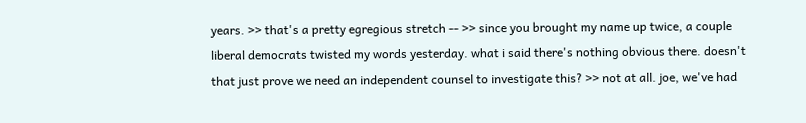years. >> that's a pretty egregious stretch -- >> since you brought my name up twice, a couple liberal democrats twisted my words yesterday. what i said there's nothing obvious there. doesn't that just prove we need an independent counsel to investigate this? >> not at all. joe, we've had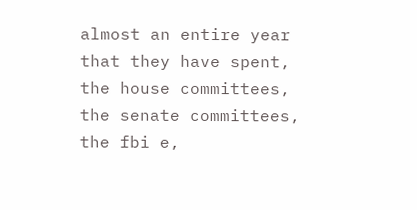almost an entire year that they have spent, the house committees, the senate committees, the fbi e,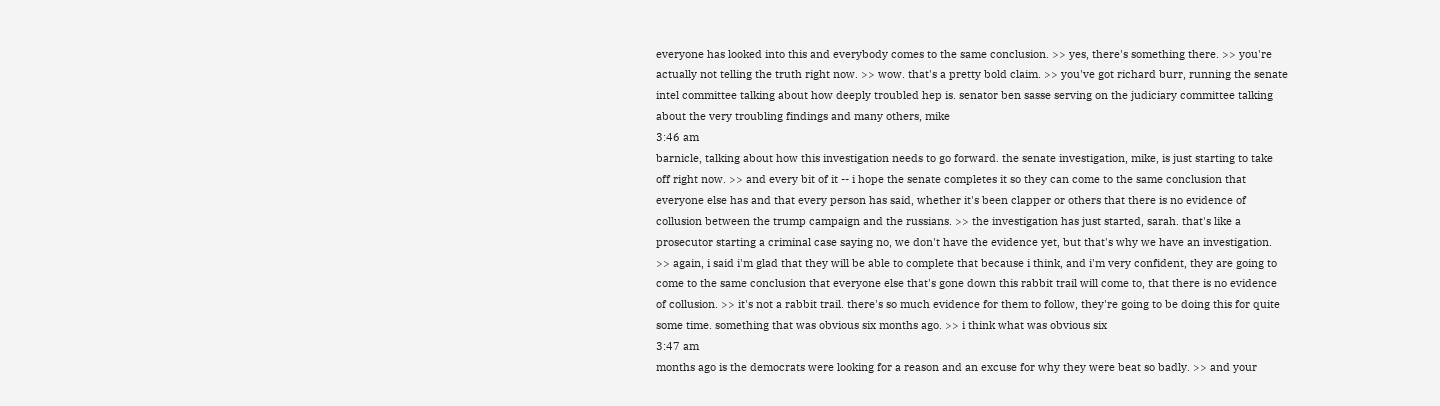everyone has looked into this and everybody comes to the same conclusion. >> yes, there's something there. >> you're actually not telling the truth right now. >> wow. that's a pretty bold claim. >> you've got richard burr, running the senate intel committee talking about how deeply troubled hep is. senator ben sasse serving on the judiciary committee talking about the very troubling findings and many others, mike
3:46 am
barnicle, talking about how this investigation needs to go forward. the senate investigation, mike, is just starting to take off right now. >> and every bit of it -- i hope the senate completes it so they can come to the same conclusion that everyone else has and that every person has said, whether it's been clapper or others that there is no evidence of collusion between the trump campaign and the russians. >> the investigation has just started, sarah. that's like a prosecutor starting a criminal case saying no, we don't have the evidence yet, but that's why we have an investigation. >> again, i said i'm glad that they will be able to complete that because i think, and i'm very confident, they are going to come to the same conclusion that everyone else that's gone down this rabbit trail will come to, that there is no evidence of collusion. >> it's not a rabbit trail. there's so much evidence for them to follow, they're going to be doing this for quite some time. something that was obvious six months ago. >> i think what was obvious six
3:47 am
months ago is the democrats were looking for a reason and an excuse for why they were beat so badly. >> and your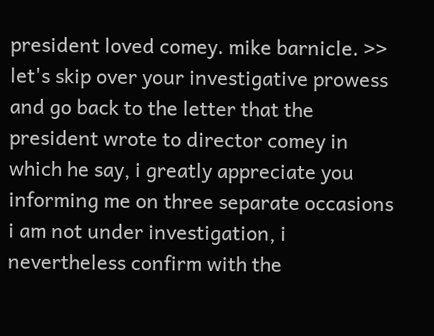president loved comey. mike barnicle. >> let's skip over your investigative prowess and go back to the letter that the president wrote to director comey in which he say, i greatly appreciate you informing me on three separate occasions i am not under investigation, i nevertheless confirm with the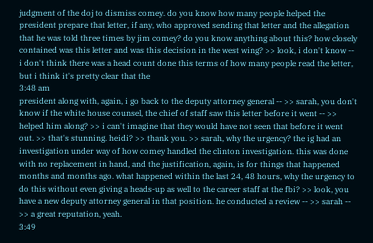judgment of the doj to dismiss comey. do you know how many people helped the president prepare that letter, if any, who approved sending that letter and the allegation that he was told three times by jim comey? do you know anything about this? how closely contained was this letter and was this decision in the west wing? >> look, i don't know -- i don't think there was a head count done this terms of how many people read the letter, but i think it's pretty clear that the
3:48 am
president along with, again, i go back to the deputy attorney general -- >> sarah, you don't know if the white house counsel, the chief of staff saw this letter before it went -- >> helped him along? >> i can't imagine that they would have not seen that before it went out. >> that's stunning. heidi? >> thank you. >> sarah, why the urgency? the ig had an investigation under way of how comey handled the clinton investigation. this was done with no replacement in hand, and the justification, again, is for things that happened months and months ago. what happened within the last 24, 48 hours, why the urgency to do this without even giving a heads-up as well to the career staff at the fbi? >> look, you have a new deputy attorney general in that position. he conducted a review -- >> sarah -- >> a great reputation, yeah.
3:49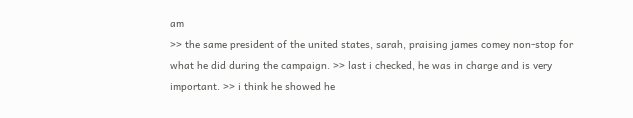am
>> the same president of the united states, sarah, praising james comey non-stop for what he did during the campaign. >> last i checked, he was in charge and is very important. >> i think he showed he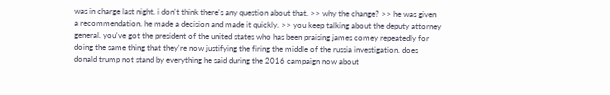was in charge last night. i don't think there's any question about that. >> why the change? >> he was given a recommendation. he made a decision and made it quickly. >> you keep talking about the deputy attorney general. you've got the president of the united states who has been praising james comey repeatedly for doing the same thing that they're now justifying the firing the middle of the russia investigation. does donald trump not stand by everything he said during the 2016 campaign now about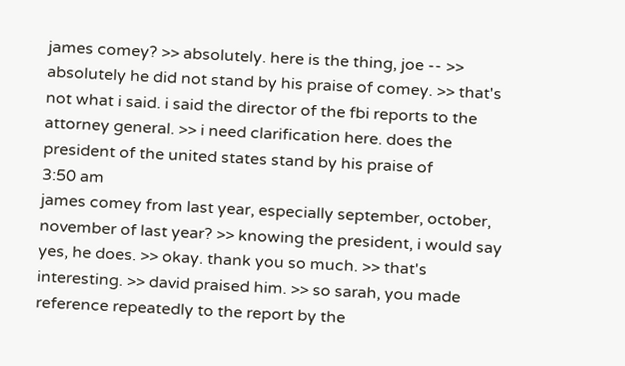james comey? >> absolutely. here is the thing, joe -- >> absolutely he did not stand by his praise of comey. >> that's not what i said. i said the director of the fbi reports to the attorney general. >> i need clarification here. does the president of the united states stand by his praise of
3:50 am
james comey from last year, especially september, october, november of last year? >> knowing the president, i would say yes, he does. >> okay. thank you so much. >> that's interesting. >> david praised him. >> so sarah, you made reference repeatedly to the report by the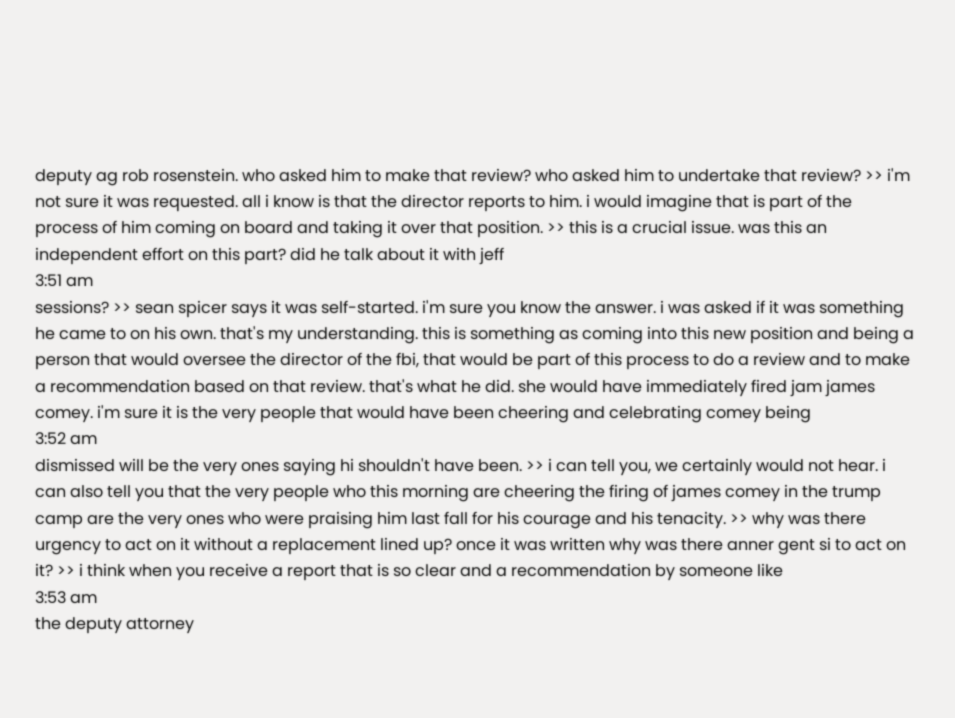deputy ag rob rosenstein. who asked him to make that review? who asked him to undertake that review? >> i'm not sure it was requested. all i know is that the director reports to him. i would imagine that is part of the process of him coming on board and taking it over that position. >> this is a crucial issue. was this an independent effort on this part? did he talk about it with jeff
3:51 am
sessions? >> sean spicer says it was self-started. i'm sure you know the answer. i was asked if it was something he came to on his own. that's my understanding. this is something as coming into this new position and being a person that would oversee the director of the fbi, that would be part of this process to do a review and to make a recommendation based on that review. that's what he did. she would have immediately fired jam james comey. i'm sure it is the very people that would have been cheering and celebrating comey being
3:52 am
dismissed will be the very ones saying hi shouldn't have been. >> i can tell you, we certainly would not hear. i can also tell you that the very people who this morning are cheering the firing of james comey in the trump camp are the very ones who were praising him last fall for his courage and his tenacity. >> why was there urgency to act on it without a replacement lined up? once it was written why was there anner gent si to act on it? >> i think when you receive a report that is so clear and a recommendation by someone like
3:53 am
the deputy attorney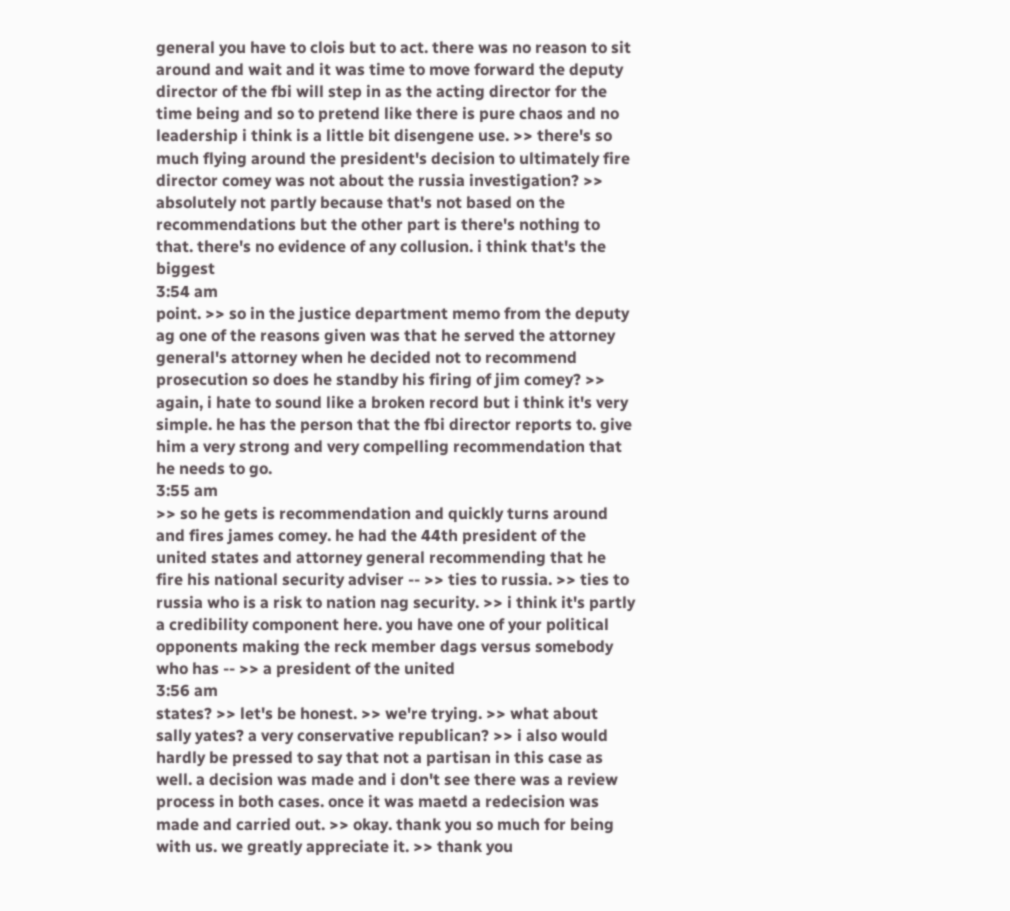general you have to clois but to act. there was no reason to sit around and wait and it was time to move forward the deputy director of the fbi will step in as the acting director for the time being and so to pretend like there is pure chaos and no leadership i think is a little bit disengene use. >> there's so much flying around the president's decision to ultimately fire director comey was not about the russia investigation? >> absolutely not partly because that's not based on the recommendations but the other part is there's nothing to that. there's no evidence of any collusion. i think that's the biggest
3:54 am
point. >> so in the justice department memo from the deputy ag one of the reasons given was that he served the attorney general's attorney when he decided not to recommend prosecution so does he standby his firing of jim comey? >> again, i hate to sound like a broken record but i think it's very simple. he has the person that the fbi director reports to. give him a very strong and very compelling recommendation that he needs to go.
3:55 am
>> so he gets is recommendation and quickly turns around and fires james comey. he had the 44th president of the united states and attorney general recommending that he fire his national security adviser -- >> ties to russia. >> ties to russia who is a risk to nation nag security. >> i think it's partly a credibility component here. you have one of your political opponents making the reck member dags versus somebody who has -- >> a president of the united
3:56 am
states? >> let's be honest. >> we're trying. >> what about sally yates? a very conservative republican? >> i also would hardly be pressed to say that not a partisan in this case as well. a decision was made and i don't see there was a review process in both cases. once it was maetd a redecision was made and carried out. >> okay. thank you so much for being with us. we greatly appreciate it. >> thank you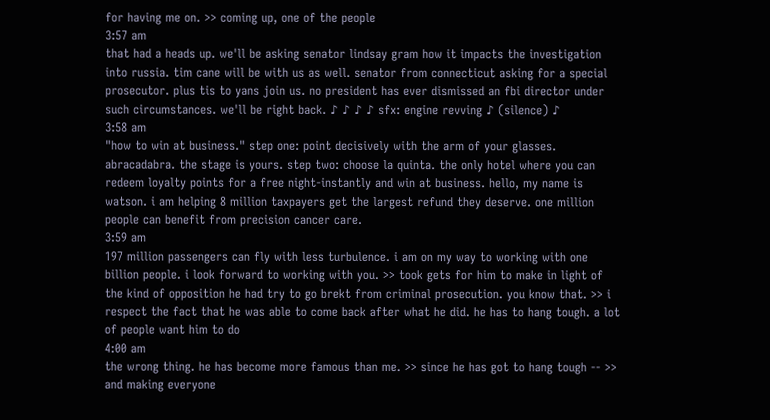for having me on. >> coming up, one of the people
3:57 am
that had a heads up. we'll be asking senator lindsay gram how it impacts the investigation into russia. tim cane will be with us as well. senator from connecticut asking for a special prosecutor. plus tis to yans join us. no president has ever dismissed an fbi director under such circumstances. we'll be right back. ♪ ♪ ♪ ♪ sfx: engine revving ♪ (silence) ♪
3:58 am
"how to win at business." step one: point decisively with the arm of your glasses. abracadabra. the stage is yours. step two: choose la quinta. the only hotel where you can redeem loyalty points for a free night-instantly and win at business. hello, my name is watson. i am helping 8 million taxpayers get the largest refund they deserve. one million people can benefit from precision cancer care.
3:59 am
197 million passengers can fly with less turbulence. i am on my way to working with one billion people. i look forward to working with you. >> took gets for him to make in light of the kind of opposition he had try to go brekt from criminal prosecution. you know that. >> i respect the fact that he was able to come back after what he did. he has to hang tough. a lot of people want him to do
4:00 am
the wrong thing. he has become more famous than me. >> since he has got to hang tough -- >> and making everyone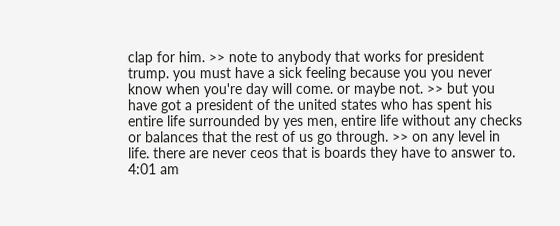clap for him. >> note to anybody that works for president trump. you must have a sick feeling because you you never know when you're day will come. or maybe not. >> but you have got a president of the united states who has spent his entire life surrounded by yes men, entire life without any checks or balances that the rest of us go through. >> on any level in life. there are never ceos that is boards they have to answer to.
4:01 am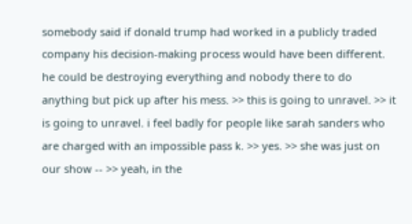somebody said if donald trump had worked in a publicly traded company his decision-making process would have been different. he could be destroying everything and nobody there to do anything but pick up after his mess. >> this is going to unravel. >> it is going to unravel. i feel badly for people like sarah sanders who are charged with an impossible pass k. >> yes. >> she was just on our show -- >> yeah, in the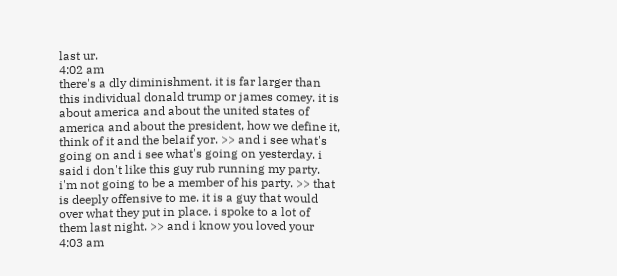last ur.
4:02 am
there's a dly diminishment. it is far larger than this individual donald trump or james comey. it is about america and about the united states of america and about the president, how we define it, think of it and the belaif yor. >> and i see what's going on and i see what's going on yesterday. i said i don't like this guy rub running my party. i'm not going to be a member of his party. >> that is deeply offensive to me. it is a guy that would over what they put in place. i spoke to a lot of them last night. >> and i know you loved your
4:03 am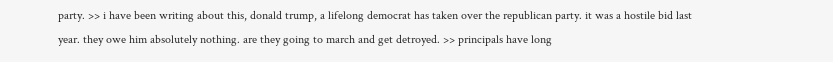party. >> i have been writing about this, donald trump, a lifelong democrat has taken over the republican party. it was a hostile bid last year. they owe him absolutely nothing. are they going to march and get detroyed. >> principals have long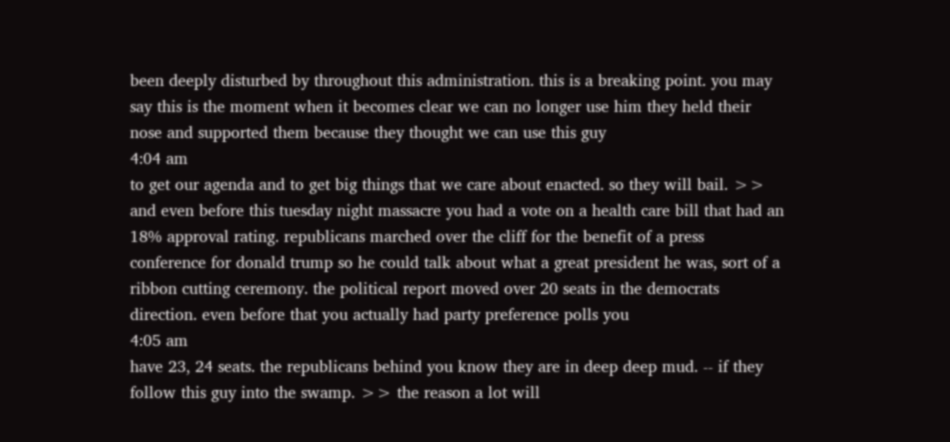been deeply disturbed by throughout this administration. this is a breaking point. you may say this is the moment when it becomes clear we can no longer use him they held their nose and supported them because they thought we can use this guy
4:04 am
to get our agenda and to get big things that we care about enacted. so they will bail. >> and even before this tuesday night massacre you had a vote on a health care bill that had an 18% approval rating. republicans marched over the cliff for the benefit of a press conference for donald trump so he could talk about what a great president he was, sort of a ribbon cutting ceremony. the political report moved over 20 seats in the democrats direction. even before that you actually had party preference polls you
4:05 am
have 23, 24 seats. the republicans behind you know they are in deep deep mud. -- if they follow this guy into the swamp. >> the reason a lot will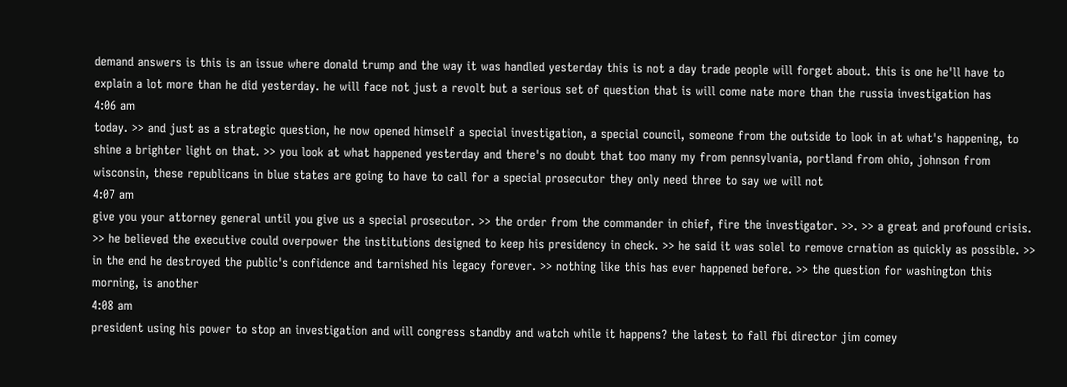demand answers is this is an issue where donald trump and the way it was handled yesterday this is not a day trade people will forget about. this is one he'll have to explain a lot more than he did yesterday. he will face not just a revolt but a serious set of question that is will come nate more than the russia investigation has
4:06 am
today. >> and just as a strategic question, he now opened himself a special investigation, a special council, someone from the outside to look in at what's happening, to shine a brighter light on that. >> you look at what happened yesterday and there's no doubt that too many my from pennsylvania, portland from ohio, johnson from wisconsin, these republicans in blue states are going to have to call for a special prosecutor they only need three to say we will not
4:07 am
give you your attorney general until you give us a special prosecutor. >> the order from the commander in chief, fire the investigator. >>. >> a great and profound crisis. >> he believed the executive could overpower the institutions designed to keep his presidency in check. >> he said it was solel to remove crnation as quickly as possible. >> in the end he destroyed the public's confidence and tarnished his legacy forever. >> nothing like this has ever happened before. >> the question for washington this morning, is another
4:08 am
president using his power to stop an investigation and will congress standby and watch while it happens? the latest to fall fbi director jim comey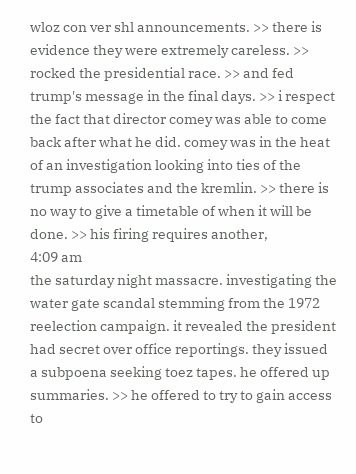wloz con ver shl announcements. >> there is evidence they were extremely careless. >> rocked the presidential race. >> and fed trump's message in the final days. >> i respect the fact that director comey was able to come back after what he did. comey was in the heat of an investigation looking into ties of the trump associates and the kremlin. >> there is no way to give a timetable of when it will be done. >> his firing requires another,
4:09 am
the saturday night massacre. investigating the water gate scandal stemming from the 1972 reelection campaign. it revealed the president had secret over office reportings. they issued a subpoena seeking toez tapes. he offered up summaries. >> he offered to try to gain access to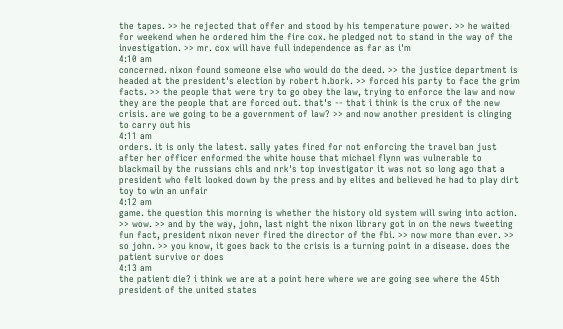the tapes. >> he rejected that offer and stood by his temperature power. >> he waited for weekend when he ordered him the fire cox. he pledged not to stand in the way of the investigation. >> mr. cox will have full independence as far as i'm
4:10 am
concerned. nixon found someone else who would do the deed. >> the justice department is headed at the president's election by robert h.bork. >> forced his party to face the grim facts. >> the people that were try to go obey the law, trying to enforce the law and now they are the people that are forced out. that's -- that i think is the crux of the new crisis. are we going to be a government of law? >> and now another president is clinging to carry out his
4:11 am
orders. it is only the latest. sally yates fired for not enforcing the travel ban just after her officer enformed the white house that michael flynn was vulnerable to blackmail by the russians chls and nrk's top investigator it was not so long ago that a president who felt looked down by the press and by elites and believed he had to play dirt toy to win an unfair
4:12 am
game. the question this morning is whether the history old system will swing into action. >> wow. >> and by the way, john, last night the nixon library got in on the news tweeting fun fact, president nixon never fired the director of the fbi. >> now more than ever. >> so john. >> you know, it goes back to the crisis is a turning point in a disease. does the patient survive or does
4:13 am
the patient die? i think we are at a point here where we are going see where the 45th president of the united states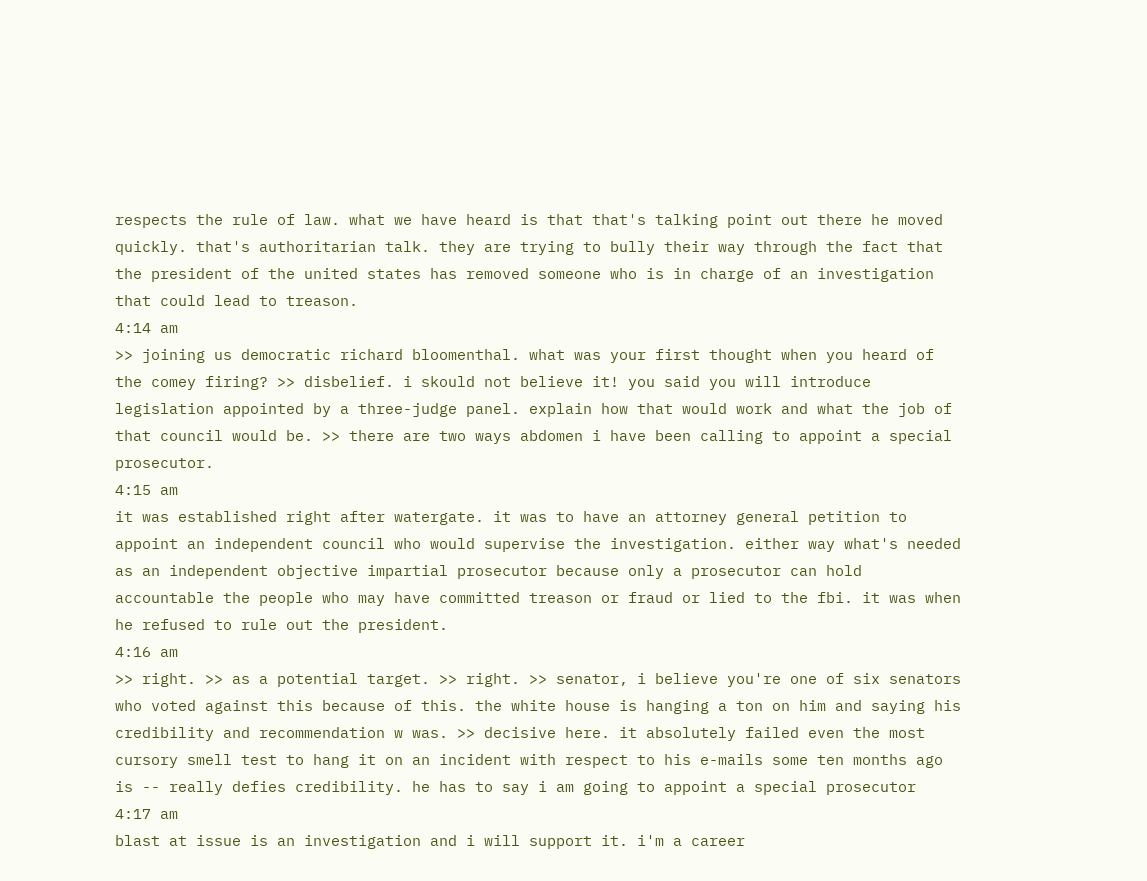respects the rule of law. what we have heard is that that's talking point out there he moved quickly. that's authoritarian talk. they are trying to bully their way through the fact that the president of the united states has removed someone who is in charge of an investigation that could lead to treason.
4:14 am
>> joining us democratic richard bloomenthal. what was your first thought when you heard of the comey firing? >> disbelief. i skould not believe it! you said you will introduce legislation appointed by a three-judge panel. explain how that would work and what the job of that council would be. >> there are two ways abdomen i have been calling to appoint a special prosecutor.
4:15 am
it was established right after watergate. it was to have an attorney general petition to appoint an independent council who would supervise the investigation. either way what's needed as an independent objective impartial prosecutor because only a prosecutor can hold accountable the people who may have committed treason or fraud or lied to the fbi. it was when he refused to rule out the president.
4:16 am
>> right. >> as a potential target. >> right. >> senator, i believe you're one of six senators who voted against this because of this. the white house is hanging a ton on him and saying his credibility and recommendation w was. >> decisive here. it absolutely failed even the most cursory smell test to hang it on an incident with respect to his e-mails some ten months ago is -- really defies credibility. he has to say i am going to appoint a special prosecutor
4:17 am
blast at issue is an investigation and i will support it. i'm a career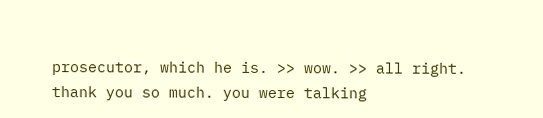prosecutor, which he is. >> wow. >> all right. thank you so much. you were talking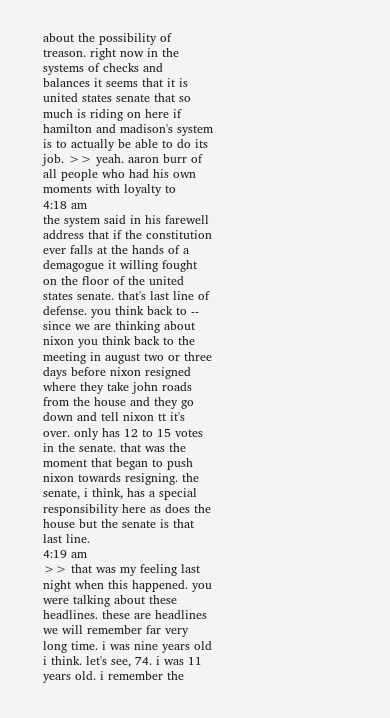about the possibility of treason. right now in the systems of checks and balances it seems that it is united states senate that so much is riding on here if hamilton and madison's system is to actually be able to do its job. >> yeah. aaron burr of all people who had his own moments with loyalty to
4:18 am
the system said in his farewell address that if the constitution ever falls at the hands of a demagogue it willing fought on the floor of the united states senate. that's last line of defense. you think back to -- since we are thinking about nixon you think back to the meeting in august two or three days before nixon resigned where they take john roads from the house and they go down and tell nixon tt it's over. only has 12 to 15 votes in the senate. that was the moment that began to push nixon towards resigning. the senate, i think, has a special responsibility here as does the house but the senate is that last line.
4:19 am
>> that was my feeling last night when this happened. you were talking about these headlines. these are headlines we will remember far very long time. i was nine years old i think. let's see, 74. i was 11 years old. i remember the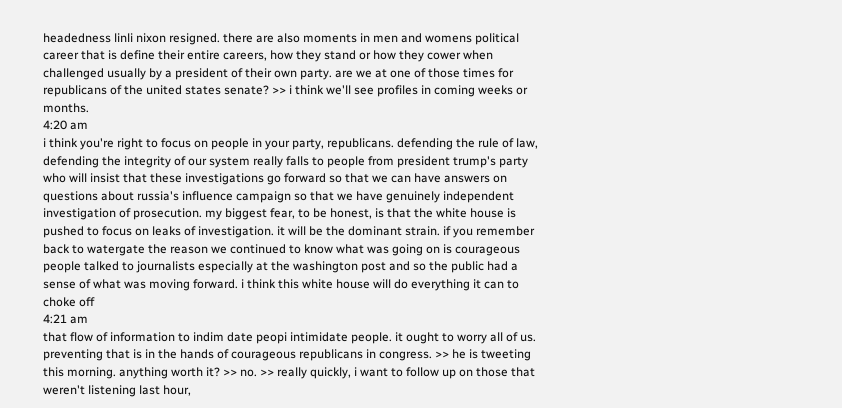headedness linli nixon resigned. there are also moments in men and womens political career that is define their entire careers, how they stand or how they cower when challenged usually by a president of their own party. are we at one of those times for republicans of the united states senate? >> i think we'll see profiles in coming weeks or months.
4:20 am
i think you're right to focus on people in your party, republicans. defending the rule of law, defending the integrity of our system really falls to people from president trump's party who will insist that these investigations go forward so that we can have answers on questions about russia's influence campaign so that we have genuinely independent investigation of prosecution. my biggest fear, to be honest, is that the white house is pushed to focus on leaks of investigation. it will be the dominant strain. if you remember back to watergate the reason we continued to know what was going on is courageous people talked to journalists especially at the washington post and so the public had a sense of what was moving forward. i think this white house will do everything it can to choke off
4:21 am
that flow of information to indim date peopi intimidate people. it ought to worry all of us. preventing that is in the hands of courageous republicans in congress. >> he is tweeting this morning. anything worth it? >> no. >> really quickly, i want to follow up on those that weren't listening last hour,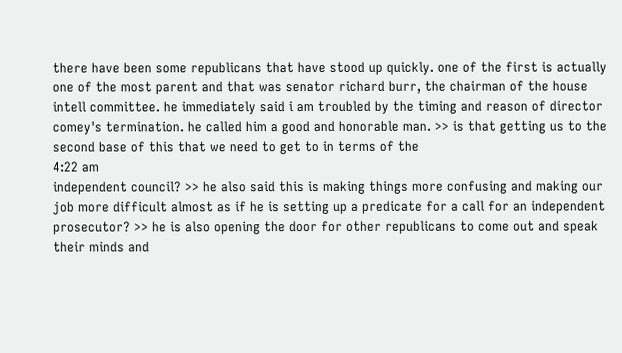there have been some republicans that have stood up quickly. one of the first is actually one of the most parent and that was senator richard burr, the chairman of the house intell committee. he immediately said i am troubled by the timing and reason of director comey's termination. he called him a good and honorable man. >> is that getting us to the second base of this that we need to get to in terms of the
4:22 am
independent council? >> he also said this is making things more confusing and making our job more difficult almost as if he is setting up a predicate for a call for an independent prosecutor? >> he is also opening the door for other republicans to come out and speak their minds and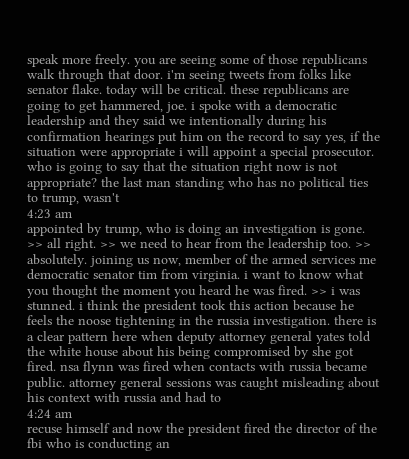speak more freely. you are seeing some of those republicans walk through that door. i'm seeing tweets from folks like senator flake. today will be critical. these republicans are going to get hammered, joe. i spoke with a democratic leadership and they said we intentionally during his confirmation hearings put him on the record to say yes, if the situation were appropriate i will appoint a special prosecutor. who is going to say that the situation right now is not appropriate? the last man standing who has no political ties to trump, wasn't
4:23 am
appointed by trump, who is doing an investigation is gone. >> all right. >> we need to hear from the leadership too. >> absolutely. joining us now, member of the armed services me democratic senator tim from virginia. i want to know what you thought the moment you heard he was fired. >> i was stunned. i think the president took this action because he feels the noose tightening in the russia investigation. there is a clear pattern here when deputy attorney general yates told the white house about his being compromised by she got fired. nsa flynn was fired when contacts with russia became public. attorney general sessions was caught misleading about his context with russia and had to
4:24 am
recuse himself and now the president fired the director of the fbi who is conducting an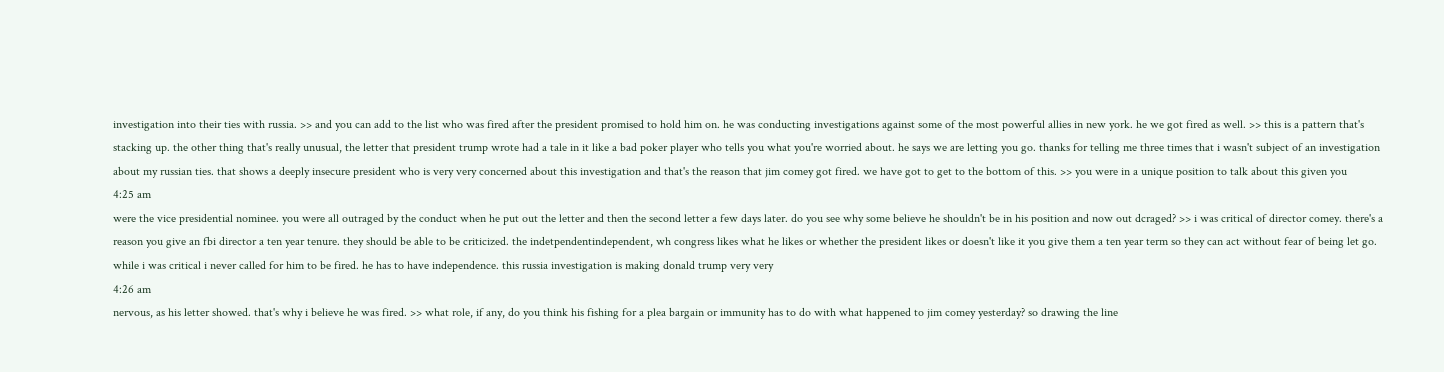investigation into their ties with russia. >> and you can add to the list who was fired after the president promised to hold him on. he was conducting investigations against some of the most powerful allies in new york. he we got fired as well. >> this is a pattern that's stacking up. the other thing that's really unusual, the letter that president trump wrote had a tale in it like a bad poker player who tells you what you're worried about. he says we are letting you go. thanks for telling me three times that i wasn't subject of an investigation about my russian ties. that shows a deeply insecure president who is very very concerned about this investigation and that's the reason that jim comey got fired. we have got to get to the bottom of this. >> you were in a unique position to talk about this given you
4:25 am
were the vice presidential nominee. you were all outraged by the conduct when he put out the letter and then the second letter a few days later. do you see why some believe he shouldn't be in his position and now out dcraged? >> i was critical of director comey. there's a reason you give an fbi director a ten year tenure. they should be able to be criticized. the indetpendentindependent, wh congress likes what he likes or whether the president likes or doesn't like it you give them a ten year term so they can act without fear of being let go. while i was critical i never called for him to be fired. he has to have independence. this russia investigation is making donald trump very very
4:26 am
nervous, as his letter showed. that's why i believe he was fired. >> what role, if any, do you think his fishing for a plea bargain or immunity has to do with what happened to jim comey yesterday? so drawing the line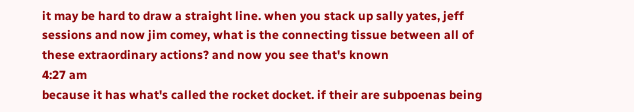it may be hard to draw a straight line. when you stack up sally yates, jeff sessions and now jim comey, what is the connecting tissue between all of these extraordinary actions? and now you see that's known
4:27 am
because it has what's called the rocket docket. if their are subpoenas being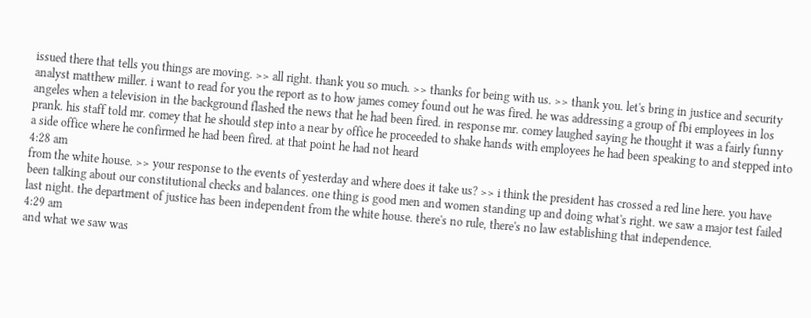issued there that tells you things are moving. >> all right. thank you so much. >> thanks for being with us. >> thank you. let's bring in justice and security analyst matthew miller. i want to read for you the report as to how james comey found out he was fired. he was addressing a group of fbi employees in los angeles when a television in the background flashed the news that he had been fired. in response mr. comey laughed saying he thought it was a fairly funny prank. his staff told mr. comey that he should step into a near by office he proceeded to shake hands with employees he had been speaking to and stepped into a side office where he confirmed he had been fired. at that point he had not heard
4:28 am
from the white house. >> your response to the events of yesterday and where does it take us? >> i think the president has crossed a red line here. you have been talking about our constitutional checks and balances. one thing is good men and women standing up and doing what's right. we saw a major test failed last night. the department of justice has been independent from the white house. there's no rule, there's no law establishing that independence.
4:29 am
and what we saw was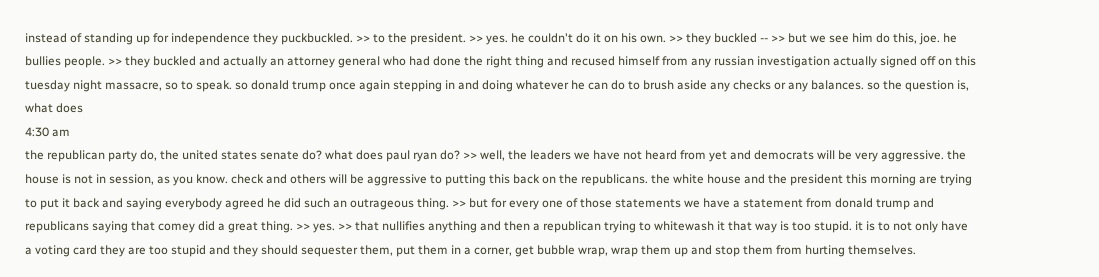instead of standing up for independence they puckbuckled. >> to the president. >> yes. he couldn't do it on his own. >> they buckled -- >> but we see him do this, joe. he bullies people. >> they buckled and actually an attorney general who had done the right thing and recused himself from any russian investigation actually signed off on this tuesday night massacre, so to speak. so donald trump once again stepping in and doing whatever he can do to brush aside any checks or any balances. so the question is, what does
4:30 am
the republican party do, the united states senate do? what does paul ryan do? >> well, the leaders we have not heard from yet and democrats will be very aggressive. the house is not in session, as you know. check and others will be aggressive to putting this back on the republicans. the white house and the president this morning are trying to put it back and saying everybody agreed he did such an outrageous thing. >> but for every one of those statements we have a statement from donald trump and republicans saying that comey did a great thing. >> yes. >> that nullifies anything and then a republican trying to whitewash it that way is too stupid. it is to not only have a voting card they are too stupid and they should sequester them, put them in a corner, get bubble wrap, wrap them up and stop them from hurting themselves.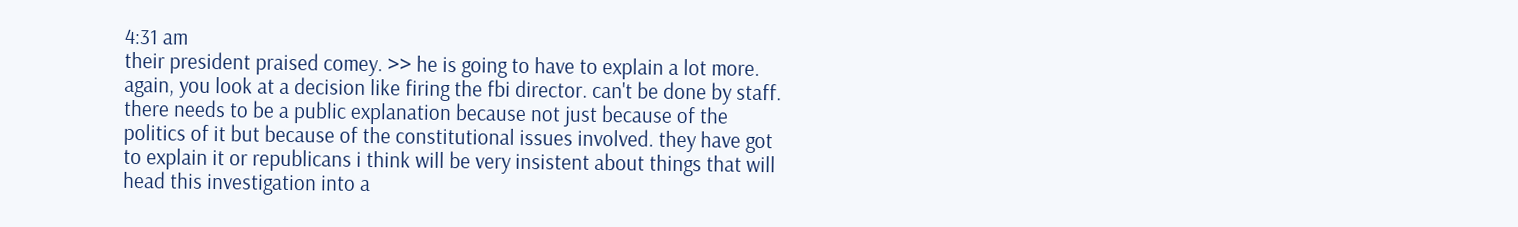4:31 am
their president praised comey. >> he is going to have to explain a lot more. again, you look at a decision like firing the fbi director. can't be done by staff. there needs to be a public explanation because not just because of the politics of it but because of the constitutional issues involved. they have got to explain it or republicans i think will be very insistent about things that will head this investigation into a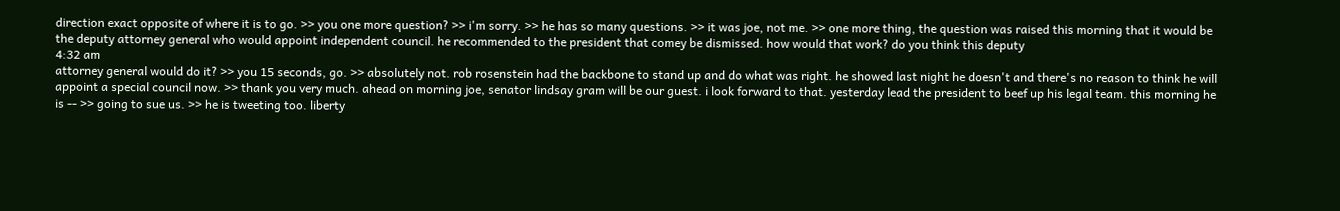direction exact opposite of where it is to go. >> you one more question? >> i'm sorry. >> he has so many questions. >> it was joe, not me. >> one more thing, the question was raised this morning that it would be the deputy attorney general who would appoint independent council. he recommended to the president that comey be dismissed. how would that work? do you think this deputy
4:32 am
attorney general would do it? >> you 15 seconds, go. >> absolutely not. rob rosenstein had the backbone to stand up and do what was right. he showed last night he doesn't and there's no reason to think he will appoint a special council now. >> thank you very much. ahead on morning joe, senator lindsay gram will be our guest. i look forward to that. yesterday lead the president to beef up his legal team. this morning he is -- >> going to sue us. >> he is tweeting too. liberty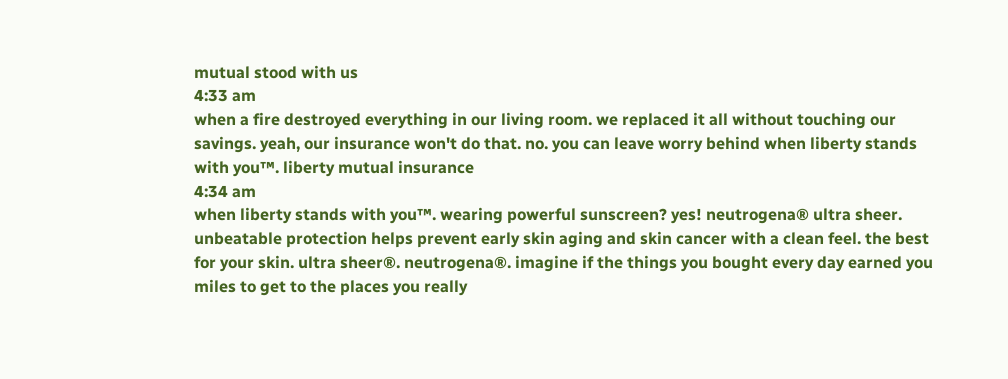mutual stood with us
4:33 am
when a fire destroyed everything in our living room. we replaced it all without touching our savings. yeah, our insurance won't do that. no. you can leave worry behind when liberty stands with you™. liberty mutual insurance
4:34 am
when liberty stands with you™. wearing powerful sunscreen? yes! neutrogena® ultra sheer. unbeatable protection helps prevent early skin aging and skin cancer with a clean feel. the best for your skin. ultra sheer®. neutrogena®. imagine if the things you bought every day earned you miles to get to the places you really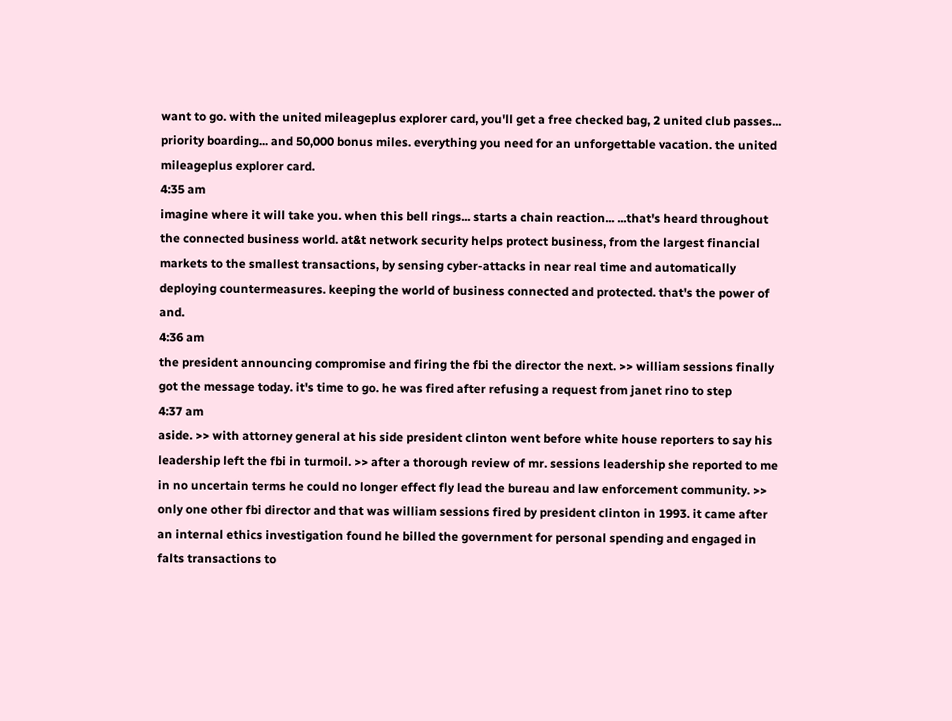want to go. with the united mileageplus explorer card, you'll get a free checked bag, 2 united club passes... priority boarding... and 50,000 bonus miles. everything you need for an unforgettable vacation. the united mileageplus explorer card.
4:35 am
imagine where it will take you. when this bell rings... starts a chain reaction... ...that's heard throughout the connected business world. at&t network security helps protect business, from the largest financial markets to the smallest transactions, by sensing cyber-attacks in near real time and automatically deploying countermeasures. keeping the world of business connected and protected. that's the power of and.
4:36 am
the president announcing compromise and firing the fbi the director the next. >> william sessions finally got the message today. it's time to go. he was fired after refusing a request from janet rino to step
4:37 am
aside. >> with attorney general at his side president clinton went before white house reporters to say his leadership left the fbi in turmoil. >> after a thorough review of mr. sessions leadership she reported to me in no uncertain terms he could no longer effect fly lead the bureau and law enforcement community. >> only one other fbi director and that was william sessions fired by president clinton in 1993. it came after an internal ethics investigation found he billed the government for personal spending and engaged in falts transactions to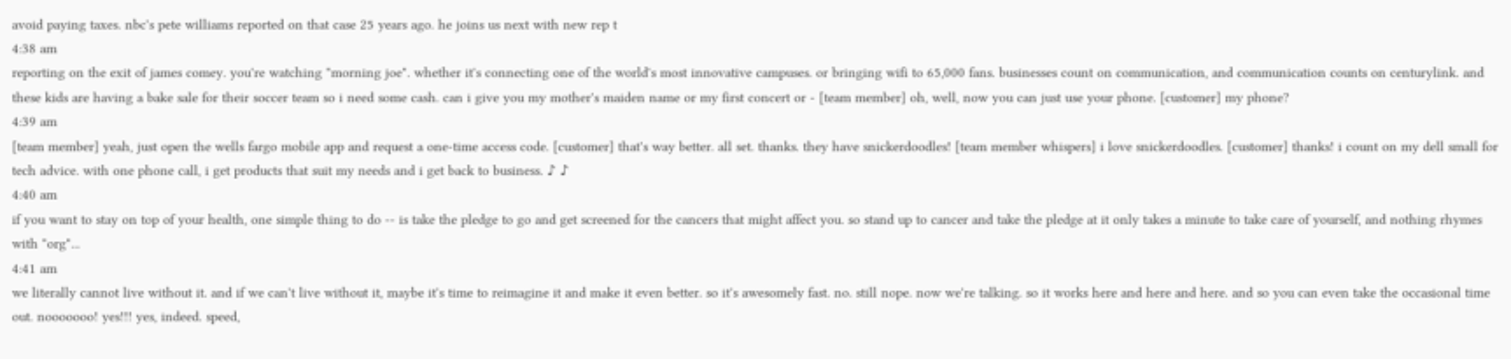avoid paying taxes. nbc's pete williams reported on that case 25 years ago. he joins us next with new rep t
4:38 am
reporting on the exit of james comey. you're watching "morning joe". whether it's connecting one of the world's most innovative campuses. or bringing wifi to 65,000 fans. businesses count on communication, and communication counts on centurylink. and these kids are having a bake sale for their soccer team so i need some cash. can i give you my mother's maiden name or my first concert or - [team member] oh, well, now you can just use your phone. [customer] my phone?
4:39 am
[team member] yeah, just open the wells fargo mobile app and request a one-time access code. [customer] that's way better. all set. thanks. they have snickerdoodles! [team member whispers] i love snickerdoodles. [customer] thanks! i count on my dell small for tech advice. with one phone call, i get products that suit my needs and i get back to business. ♪ ♪
4:40 am
if you want to stay on top of your health, one simple thing to do -- is take the pledge to go and get screened for the cancers that might affect you. so stand up to cancer and take the pledge at it only takes a minute to take care of yourself, and nothing rhymes with "org"...
4:41 am
we literally cannot live without it. and if we can't live without it, maybe it's time to reimagine it and make it even better. so it's awesomely fast. no. still nope. now we're talking. so it works here and here and here. and so you can even take the occasional time out. nooooooo! yes!!! yes, indeed. speed,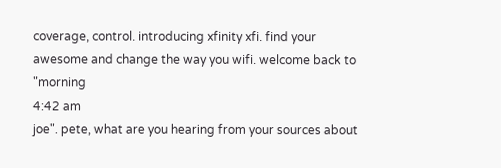coverage, control. introducing xfinity xfi. find your awesome and change the way you wifi. welcome back to "morning
4:42 am
joe". pete, what are you hearing from your sources about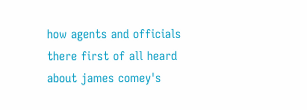how agents and officials there first of all heard about james comey's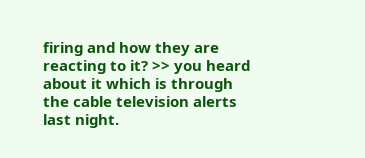firing and how they are reacting to it? >> you heard about it which is through the cable television alerts last night.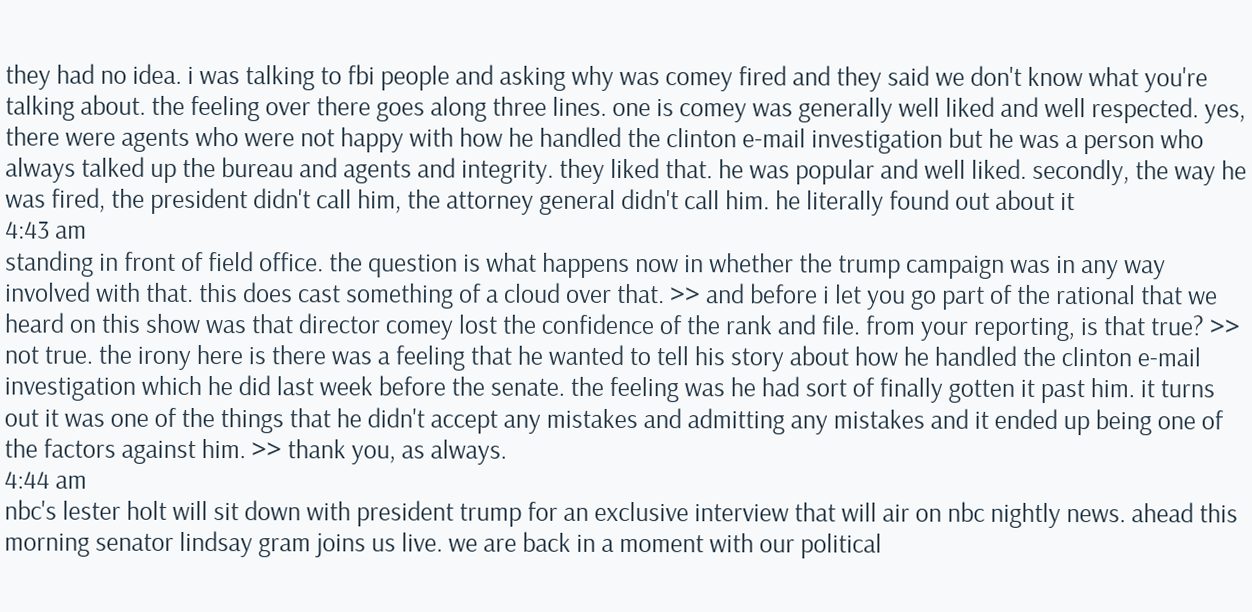they had no idea. i was talking to fbi people and asking why was comey fired and they said we don't know what you're talking about. the feeling over there goes along three lines. one is comey was generally well liked and well respected. yes, there were agents who were not happy with how he handled the clinton e-mail investigation but he was a person who always talked up the bureau and agents and integrity. they liked that. he was popular and well liked. secondly, the way he was fired, the president didn't call him, the attorney general didn't call him. he literally found out about it
4:43 am
standing in front of field office. the question is what happens now in whether the trump campaign was in any way involved with that. this does cast something of a cloud over that. >> and before i let you go part of the rational that we heard on this show was that director comey lost the confidence of the rank and file. from your reporting, is that true? >> not true. the irony here is there was a feeling that he wanted to tell his story about how he handled the clinton e-mail investigation which he did last week before the senate. the feeling was he had sort of finally gotten it past him. it turns out it was one of the things that he didn't accept any mistakes and admitting any mistakes and it ended up being one of the factors against him. >> thank you, as always.
4:44 am
nbc's lester holt will sit down with president trump for an exclusive interview that will air on nbc nightly news. ahead this morning senator lindsay gram joins us live. we are back in a moment with our political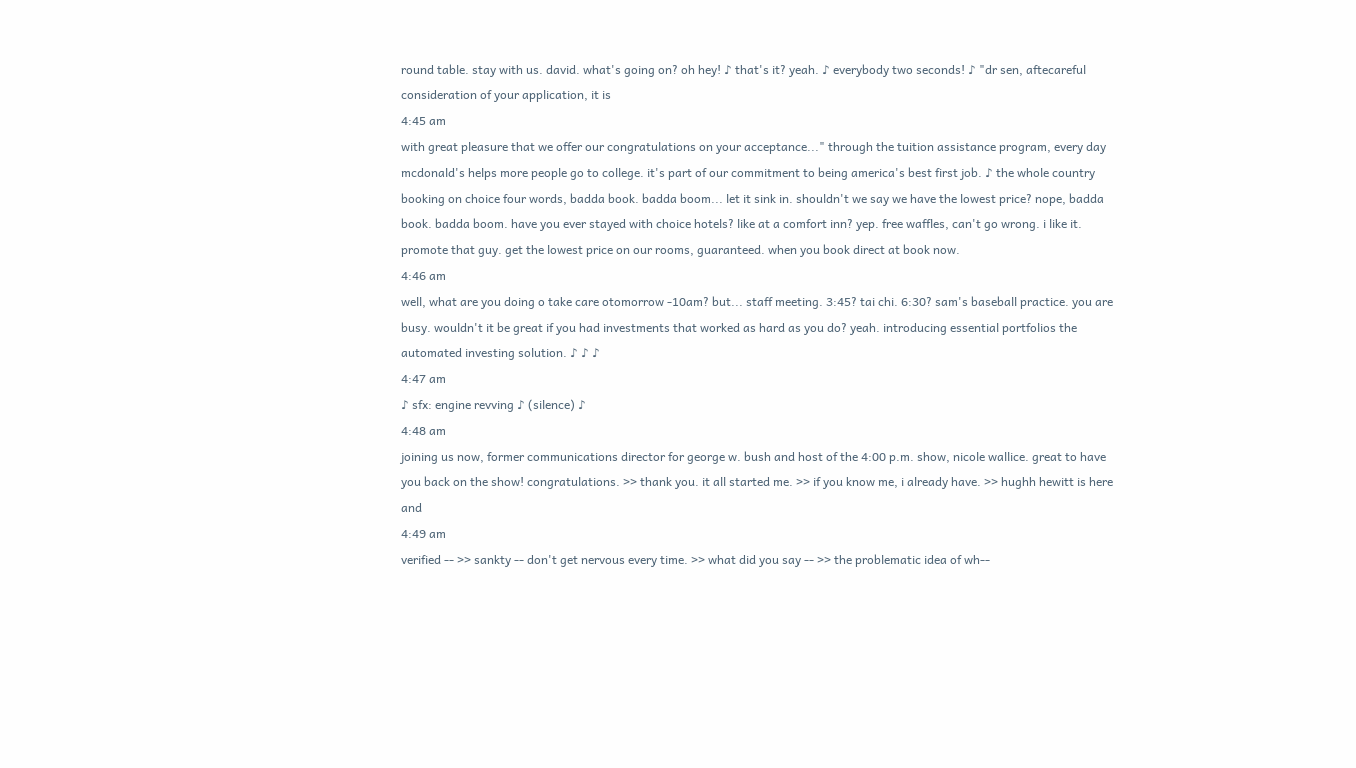round table. stay with us. david. what's going on? oh hey! ♪ that's it? yeah. ♪ everybody two seconds! ♪ "dr sen, aftecareful consideration of your application, it is
4:45 am
with great pleasure that we offer our congratulations on your acceptance..." through the tuition assistance program, every day mcdonald's helps more people go to college. it's part of our commitment to being america's best first job. ♪ the whole country booking on choice four words, badda book. badda boom... let it sink in. shouldn't we say we have the lowest price? nope, badda book. badda boom. have you ever stayed with choice hotels? like at a comfort inn? yep. free waffles, can't go wrong. i like it. promote that guy. get the lowest price on our rooms, guaranteed. when you book direct at book now.
4:46 am
well, what are you doing o take care otomorrow -10am? but... staff meeting. 3:45? tai chi. 6:30? sam's baseball practice. you are busy. wouldn't it be great if you had investments that worked as hard as you do? yeah. introducing essential portfolios the automated investing solution. ♪ ♪ ♪
4:47 am
♪ sfx: engine revving ♪ (silence) ♪
4:48 am
joining us now, former communications director for george w. bush and host of the 4:00 p.m. show, nicole wallice. great to have you back on the show! congratulations. >> thank you. it all started me. >> if you know me, i already have. >> hughh hewitt is here and
4:49 am
verified -- >> sankty -- don't get nervous every time. >> what did you say -- >> the problematic idea of wh--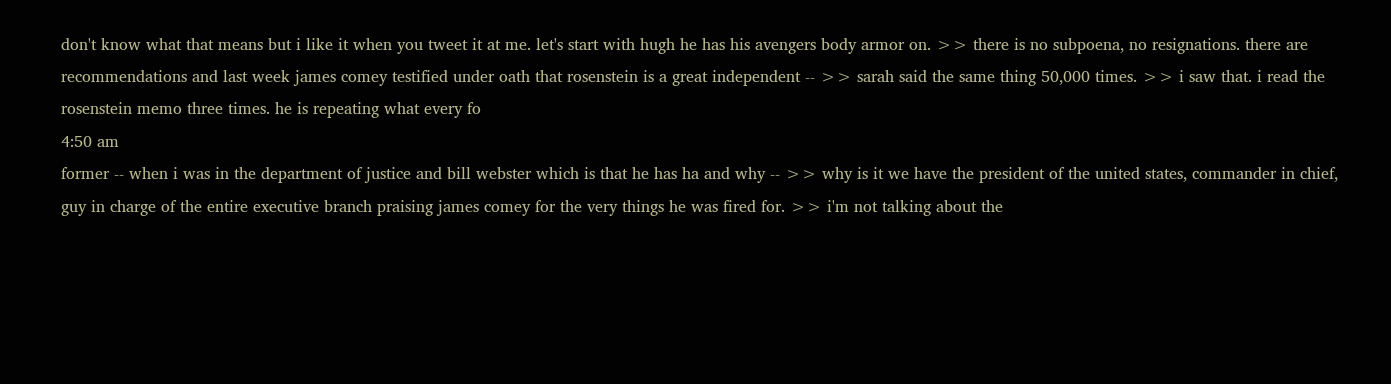don't know what that means but i like it when you tweet it at me. let's start with hugh he has his avengers body armor on. >> there is no subpoena, no resignations. there are recommendations and last week james comey testified under oath that rosenstein is a great independent -- >> sarah said the same thing 50,000 times. >> i saw that. i read the rosenstein memo three times. he is repeating what every fo
4:50 am
former -- when i was in the department of justice and bill webster which is that he has ha and why -- >> why is it we have the president of the united states, commander in chief, guy in charge of the entire executive branch praising james comey for the very things he was fired for. >> i'm not talking about the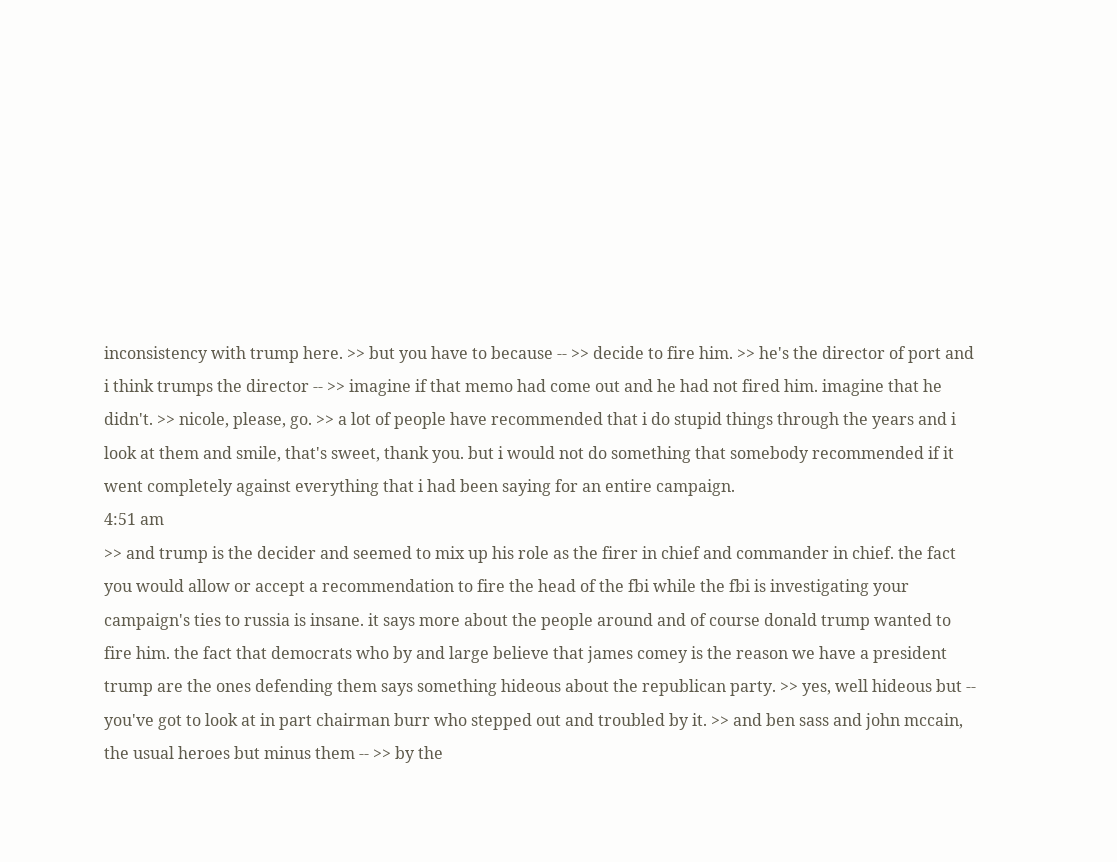inconsistency with trump here. >> but you have to because -- >> decide to fire him. >> he's the director of port and i think trumps the director -- >> imagine if that memo had come out and he had not fired him. imagine that he didn't. >> nicole, please, go. >> a lot of people have recommended that i do stupid things through the years and i look at them and smile, that's sweet, thank you. but i would not do something that somebody recommended if it went completely against everything that i had been saying for an entire campaign.
4:51 am
>> and trump is the decider and seemed to mix up his role as the firer in chief and commander in chief. the fact you would allow or accept a recommendation to fire the head of the fbi while the fbi is investigating your campaign's ties to russia is insane. it says more about the people around and of course donald trump wanted to fire him. the fact that democrats who by and large believe that james comey is the reason we have a president trump are the ones defending them says something hideous about the republican party. >> yes, well hideous but -- you've got to look at in part chairman burr who stepped out and troubled by it. >> and ben sass and john mccain, the usual heroes but minus them -- >> by the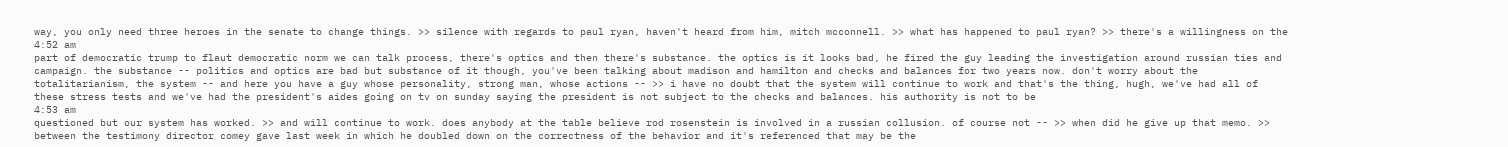way, you only need three heroes in the senate to change things. >> silence with regards to paul ryan, haven't heard from him, mitch mcconnell. >> what has happened to paul ryan? >> there's a willingness on the
4:52 am
part of democratic trump to flaut democratic norm we can talk process, there's optics and then there's substance. the optics is it looks bad, he fired the guy leading the investigation around russian ties and campaign. the substance -- politics and optics are bad but substance of it though, you've been talking about madison and hamilton and checks and balances for two years now. don't worry about the totalitarianism, the system -- and here you have a guy whose personality, strong man, whose actions -- >> i have no doubt that the system will continue to work and that's the thing, hugh, we've had all of these stress tests and we've had the president's aides going on tv on sunday saying the president is not subject to the checks and balances. his authority is not to be
4:53 am
questioned but our system has worked. >> and will continue to work. does anybody at the table believe rod rosenstein is involved in a russian collusion. of course not -- >> when did he give up that memo. >> between the testimony director comey gave last week in which he doubled down on the correctness of the behavior and it's referenced that may be the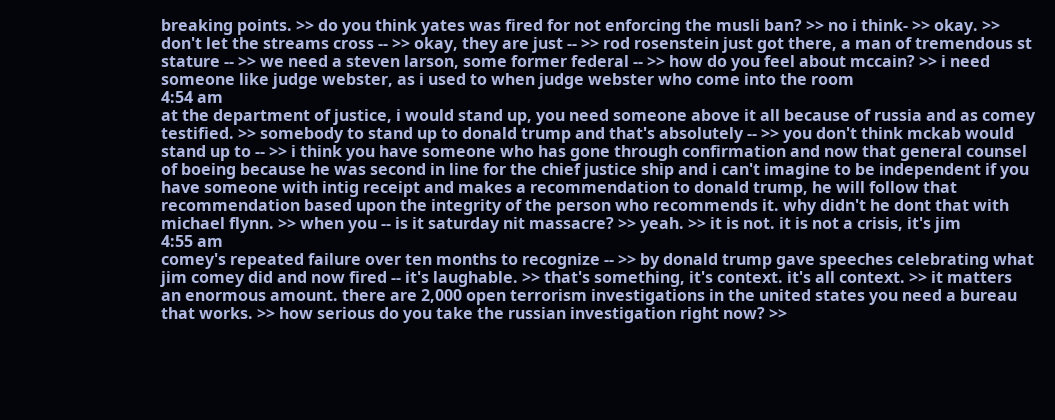breaking points. >> do you think yates was fired for not enforcing the musli ban? >> no i think- >> okay. >> don't let the streams cross -- >> okay, they are just -- >> rod rosenstein just got there, a man of tremendous st stature -- >> we need a steven larson, some former federal -- >> how do you feel about mccain? >> i need someone like judge webster, as i used to when judge webster who come into the room
4:54 am
at the department of justice, i would stand up, you need someone above it all because of russia and as comey testified. >> somebody to stand up to donald trump and that's absolutely -- >> you don't think mckab would stand up to -- >> i think you have someone who has gone through confirmation and now that general counsel of boeing because he was second in line for the chief justice ship and i can't imagine to be independent if you have someone with intig receipt and makes a recommendation to donald trump, he will follow that recommendation based upon the integrity of the person who recommends it. why didn't he dont that with michael flynn. >> when you -- is it saturday nit massacre? >> yeah. >> it is not. it is not a crisis, it's jim
4:55 am
comey's repeated failure over ten months to recognize -- >> by donald trump gave speeches celebrating what jim comey did and now fired -- it's laughable. >> that's something, it's context. it's all context. >> it matters an enormous amount. there are 2,000 open terrorism investigations in the united states you need a bureau that works. >> how serious do you take the russian investigation right now? >>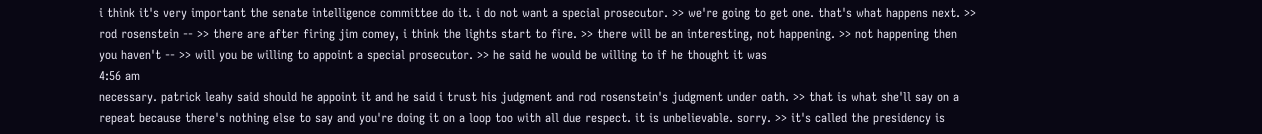i think it's very important the senate intelligence committee do it. i do not want a special prosecutor. >> we're going to get one. that's what happens next. >> rod rosenstein -- >> there are after firing jim comey, i think the lights start to fire. >> there will be an interesting, not happening. >> not happening then you haven't -- >> will you be willing to appoint a special prosecutor. >> he said he would be willing to if he thought it was
4:56 am
necessary. patrick leahy said should he appoint it and he said i trust his judgment and rod rosenstein's judgment under oath. >> that is what she'll say on a repeat because there's nothing else to say and you're doing it on a loop too with all due respect. it is unbelievable. sorry. >> it's called the presidency is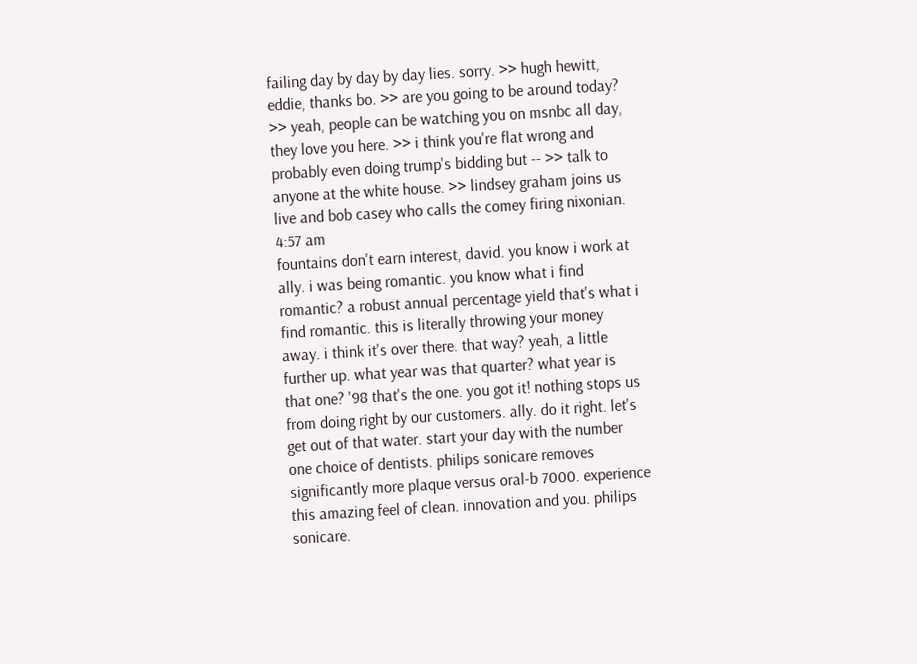failing day by day by day lies. sorry. >> hugh hewitt, eddie, thanks bo. >> are you going to be around today? >> yeah, people can be watching you on msnbc all day, they love you here. >> i think you're flat wrong and probably even doing trump's bidding but -- >> talk to anyone at the white house. >> lindsey graham joins us live and bob casey who calls the comey firing nixonian.
4:57 am
fountains don't earn interest, david. you know i work at ally. i was being romantic. you know what i find romantic? a robust annual percentage yield that's what i find romantic. this is literally throwing your money away. i think it's over there. that way? yeah, a little further up. what year was that quarter? what year is that one? '98 that's the one. you got it! nothing stops us from doing right by our customers. ally. do it right. let's get out of that water. start your day with the number one choice of dentists. philips sonicare removes significantly more plaque versus oral-b 7000. experience this amazing feel of clean. innovation and you. philips sonicare.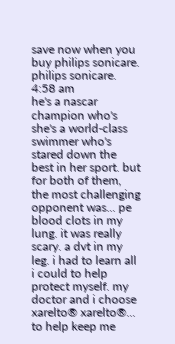save now when you buy philips sonicare. philips sonicare.
4:58 am
he's a nascar champion who's she's a world-class swimmer who's stared down the best in her sport. but for both of them, the most challenging opponent was... pe blood clots in my lung. it was really scary. a dvt in my leg. i had to learn all i could to help protect myself. my doctor and i choose xarelto® xarelto®... to help keep me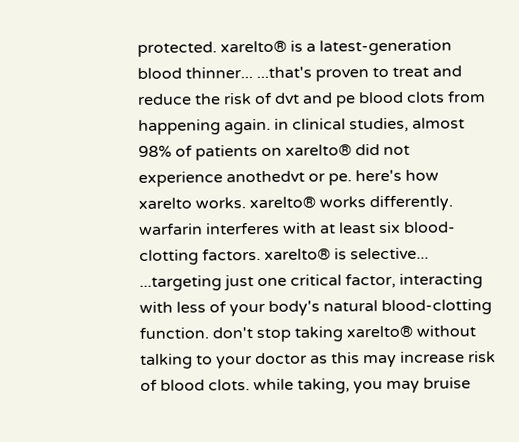protected. xarelto® is a latest-generation blood thinner... ...that's proven to treat and reduce the risk of dvt and pe blood clots from happening again. in clinical studies, almost 98% of patients on xarelto® did not experience anothedvt or pe. here's how xarelto works. xarelto® works differently. warfarin interferes with at least six blood-clotting factors. xarelto® is selective... ...targeting just one critical factor, interacting with less of your body's natural blood-clotting function. don't stop taking xarelto® without talking to your doctor as this may increase risk of blood clots. while taking, you may bruise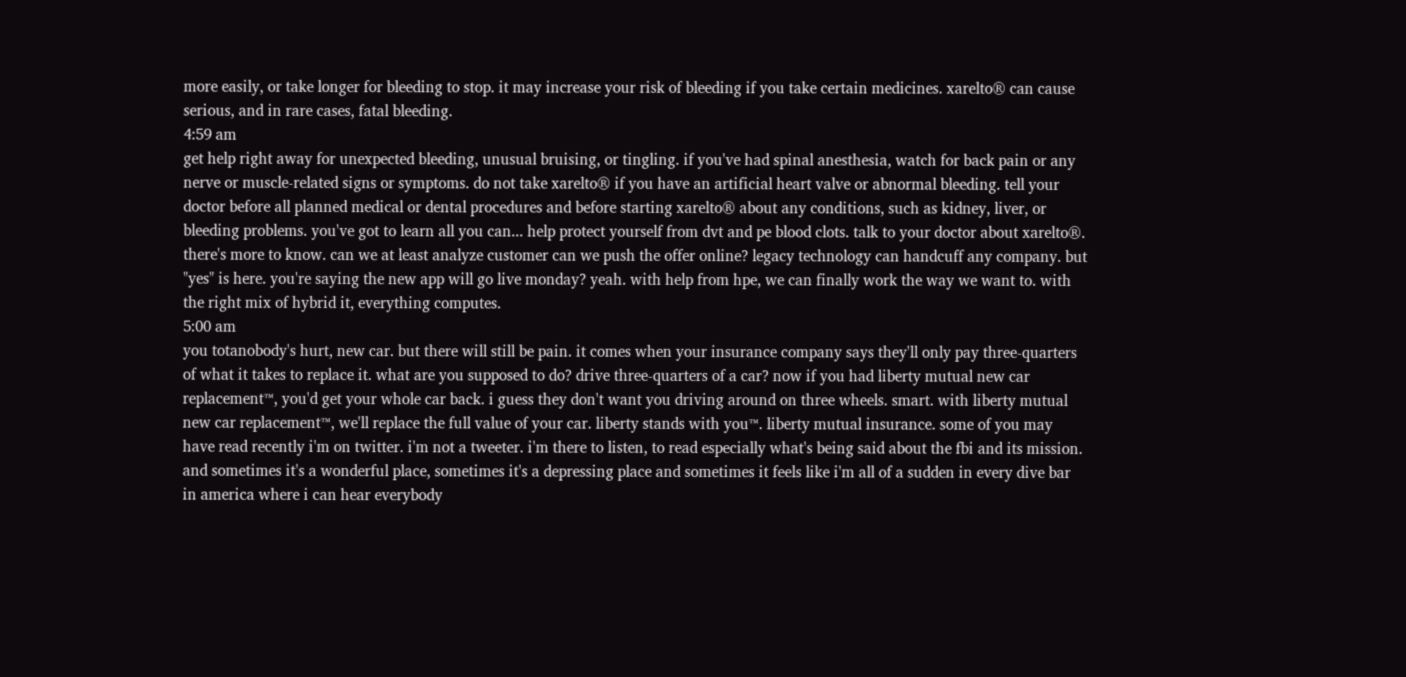more easily, or take longer for bleeding to stop. it may increase your risk of bleeding if you take certain medicines. xarelto® can cause serious, and in rare cases, fatal bleeding.
4:59 am
get help right away for unexpected bleeding, unusual bruising, or tingling. if you've had spinal anesthesia, watch for back pain or any nerve or muscle-related signs or symptoms. do not take xarelto® if you have an artificial heart valve or abnormal bleeding. tell your doctor before all planned medical or dental procedures and before starting xarelto® about any conditions, such as kidney, liver, or bleeding problems. you've got to learn all you can... help protect yourself from dvt and pe blood clots. talk to your doctor about xarelto®. there's more to know. can we at least analyze customer can we push the offer online? legacy technology can handcuff any company. but "yes" is here. you're saying the new app will go live monday? yeah. with help from hpe, we can finally work the way we want to. with the right mix of hybrid it, everything computes.
5:00 am
you totanobody's hurt, new car. but there will still be pain. it comes when your insurance company says they'll only pay three-quarters of what it takes to replace it. what are you supposed to do? drive three-quarters of a car? now if you had liberty mutual new car replacement™, you'd get your whole car back. i guess they don't want you driving around on three wheels. smart. with liberty mutual new car replacement™, we'll replace the full value of your car. liberty stands with you™. liberty mutual insurance. some of you may have read recently i'm on twitter. i'm not a tweeter. i'm there to listen, to read especially what's being said about the fbi and its mission. and sometimes it's a wonderful place, sometimes it's a depressing place and sometimes it feels like i'm all of a sudden in every dive bar in america where i can hear everybody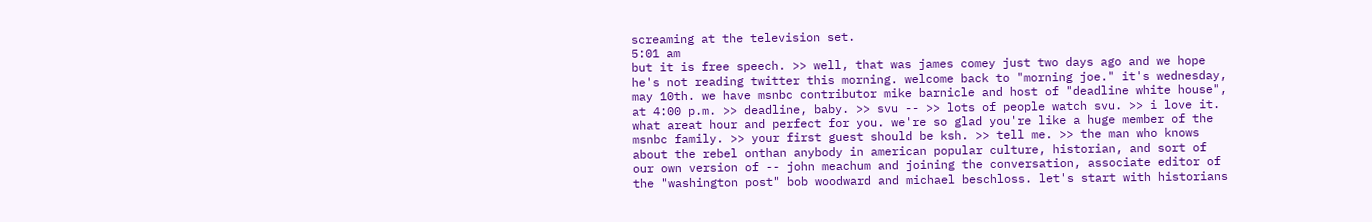screaming at the television set.
5:01 am
but it is free speech. >> well, that was james comey just two days ago and we hope he's not reading twitter this morning. welcome back to "morning joe." it's wednesday, may 10th. we have msnbc contributor mike barnicle and host of "deadline white house", at 4:00 p.m. >> deadline, baby. >> svu -- >> lots of people watch svu. >> i love it. what areat hour and perfect for you. we're so glad you're like a huge member of the msnbc family. >> your first guest should be ksh. >> tell me. >> the man who knows about the rebel onthan anybody in american popular culture, historian, and sort of our own version of -- john meachum and joining the conversation, associate editor of the "washington post" bob woodward and michael beschloss. let's start with historians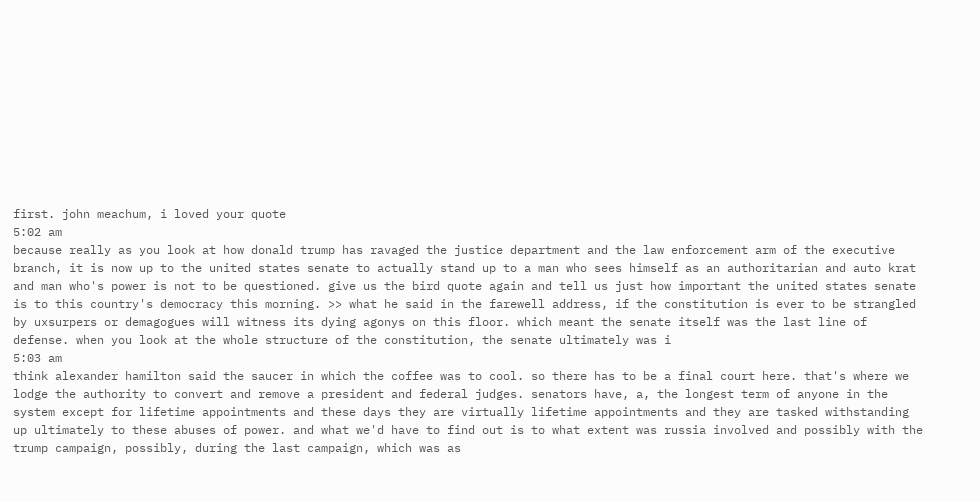first. john meachum, i loved your quote
5:02 am
because really as you look at how donald trump has ravaged the justice department and the law enforcement arm of the executive branch, it is now up to the united states senate to actually stand up to a man who sees himself as an authoritarian and auto krat and man who's power is not to be questioned. give us the bird quote again and tell us just how important the united states senate is to this country's democracy this morning. >> what he said in the farewell address, if the constitution is ever to be strangled by uxsurpers or demagogues will witness its dying agonys on this floor. which meant the senate itself was the last line of defense. when you look at the whole structure of the constitution, the senate ultimately was i
5:03 am
think alexander hamilton said the saucer in which the coffee was to cool. so there has to be a final court here. that's where we lodge the authority to convert and remove a president and federal judges. senators have, a, the longest term of anyone in the system except for lifetime appointments and these days they are virtually lifetime appointments and they are tasked withstanding up ultimately to these abuses of power. and what we'd have to find out is to what extent was russia involved and possibly with the trump campaign, possibly, during the last campaign, which was as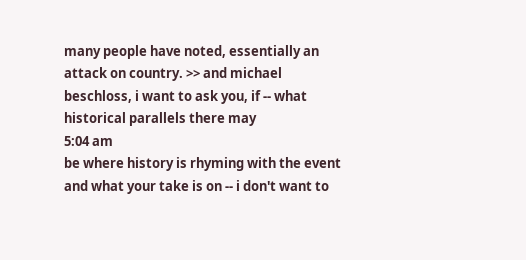many people have noted, essentially an attack on country. >> and michael beschloss, i want to ask you, if -- what historical parallels there may
5:04 am
be where history is rhyming with the event and what your take is on -- i don't want to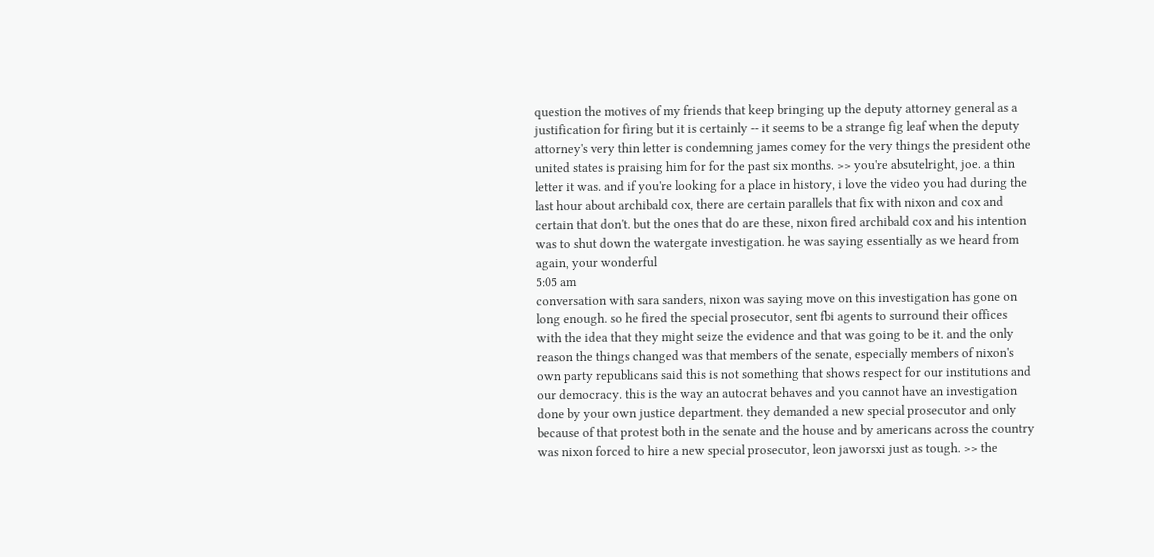question the motives of my friends that keep bringing up the deputy attorney general as a justification for firing but it is certainly -- it seems to be a strange fig leaf when the deputy attorney's very thin letter is condemning james comey for the very things the president othe united states is praising him for for the past six months. >> you're absutelright, joe. a thin letter it was. and if you're looking for a place in history, i love the video you had during the last hour about archibald cox, there are certain parallels that fix with nixon and cox and certain that don't. but the ones that do are these, nixon fired archibald cox and his intention was to shut down the watergate investigation. he was saying essentially as we heard from again, your wonderful
5:05 am
conversation with sara sanders, nixon was saying move on this investigation has gone on long enough. so he fired the special prosecutor, sent fbi agents to surround their offices with the idea that they might seize the evidence and that was going to be it. and the only reason the things changed was that members of the senate, especially members of nixon's own party republicans said this is not something that shows respect for our institutions and our democracy. this is the way an autocrat behaves and you cannot have an investigation done by your own justice department. they demanded a new special prosecutor and only because of that protest both in the senate and the house and by americans across the country was nixon forced to hire a new special prosecutor, leon jaworsxi just as tough. >> the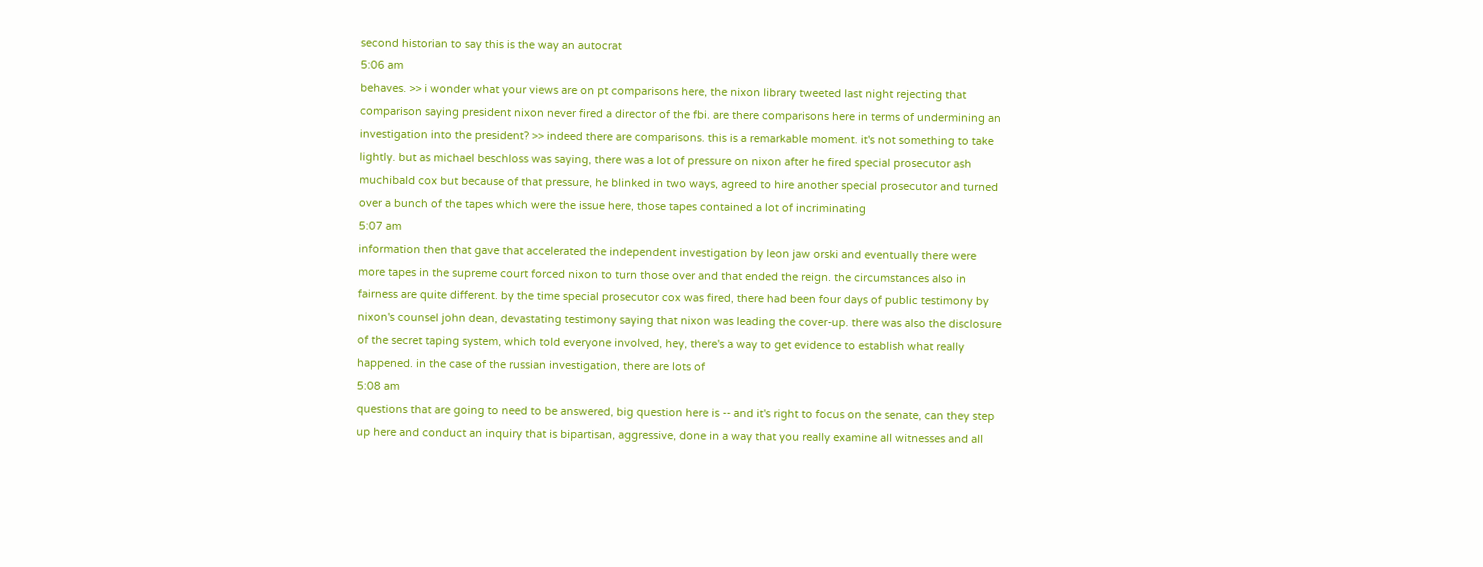second historian to say this is the way an autocrat
5:06 am
behaves. >> i wonder what your views are on pt comparisons here, the nixon library tweeted last night rejecting that comparison saying president nixon never fired a director of the fbi. are there comparisons here in terms of undermining an investigation into the president? >> indeed there are comparisons. this is a remarkable moment. it's not something to take lightly. but as michael beschloss was saying, there was a lot of pressure on nixon after he fired special prosecutor ash muchibald cox but because of that pressure, he blinked in two ways, agreed to hire another special prosecutor and turned over a bunch of the tapes which were the issue here, those tapes contained a lot of incriminating
5:07 am
information then that gave that accelerated the independent investigation by leon jaw orski and eventually there were more tapes in the supreme court forced nixon to turn those over and that ended the reign. the circumstances also in fairness are quite different. by the time special prosecutor cox was fired, there had been four days of public testimony by nixon's counsel john dean, devastating testimony saying that nixon was leading the cover-up. there was also the disclosure of the secret taping system, which told everyone involved, hey, there's a way to get evidence to establish what really happened. in the case of the russian investigation, there are lots of
5:08 am
questions that are going to need to be answered, big question here is -- and it's right to focus on the senate, can they step up here and conduct an inquiry that is bipartisan, aggressive, done in a way that you really examine all witnesses and all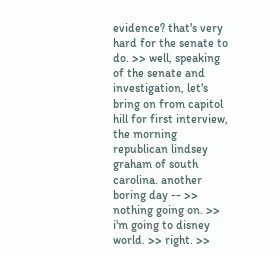evidence? that's very hard for the senate to do. >> well, speaking of the senate and investigation, let's bring on from capitol hill for first interview, the morning republican lindsey graham of south carolina. another boring day -- >> nothing going on. >> i'm going to disney world. >> right. >>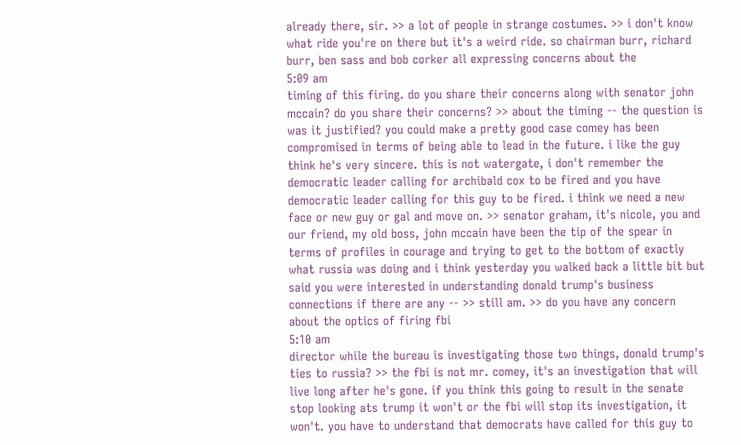already there, sir. >> a lot of people in strange costumes. >> i don't know what ride you're on there but it's a weird ride. so chairman burr, richard burr, ben sass and bob corker all expressing concerns about the
5:09 am
timing of this firing. do you share their concerns along with senator john mccain? do you share their concerns? >> about the timing -- the question is was it justified? you could make a pretty good case comey has been compromised in terms of being able to lead in the future. i like the guy think he's very sincere. this is not watergate, i don't remember the democratic leader calling for archibald cox to be fired and you have democratic leader calling for this guy to be fired. i think we need a new face or new guy or gal and move on. >> senator graham, it's nicole, you and our friend, my old boss, john mccain have been the tip of the spear in terms of profiles in courage and trying to get to the bottom of exactly what russia was doing and i think yesterday you walked back a little bit but said you were interested in understanding donald trump's business connections if there are any -- >> still am. >> do you have any concern about the optics of firing fbi
5:10 am
director while the bureau is investigating those two things, donald trump's ties to russia? >> the fbi is not mr. comey, it's an investigation that will live long after he's gone. if you think this going to result in the senate stop looking ats trump it won't or the fbi will stop its investigation, it won't. you have to understand that democrats have called for this guy to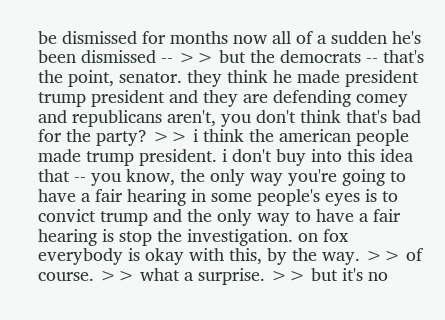be dismissed for months now all of a sudden he's been dismissed -- >> but the democrats -- that's the point, senator. they think he made president trump president and they are defending comey and republicans aren't, you don't think that's bad for the party? >> i think the american people made trump president. i don't buy into this idea that -- you know, the only way you're going to have a fair hearing in some people's eyes is to convict trump and the only way to have a fair hearing is stop the investigation. on fox everybody is okay with this, by the way. >> of course. >> what a surprise. >> but it's no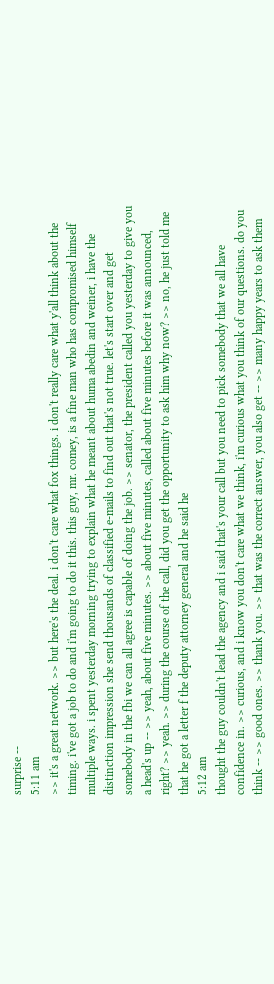surprise --
5:11 am
>> it's a great network. >> but here's the deal. i don't care what fox things. i don't really care what y'all think about the timing. i've got a job to do and i'm going to do it this. this guy, mr. comey, is a fine man who has compromised himself multiple ways. i spent yesterday morning trying to explain what he meant about huma abedin and weiner, i have the distinction impression she send thousands of classified e-mails to find out that's not true. let's start over and get somebody in the fbi we can all agree is capable of doing the job. >> senator, the president called you yesterday to give you a head's up -- >> yeah, about five minutes. >> about five minutes, called about five minutes before it was announced, right? >> yeah. >> during the course of the call, did you get the opportunity to ask him why now? >> no, he just told me that he got a letter f the deputy attorney general and he said he
5:12 am
thought the guy couldn't lead the agency and i said that's your call but you need to pick somebody that we all have confidence in. >> curious, and i know you don't care what we think, i'm curious what you think of our questions. do you think -- >> good ones. >> thank you. >> that was the correct answer, you also get -- >> many happy years to ask them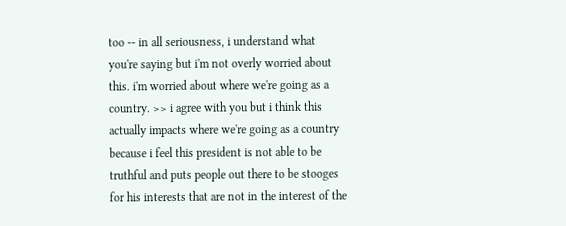too -- in all seriousness, i understand what you're saying but i'm not overly worried about this. i'm worried about where we're going as a country. >> i agree with you but i think this actually impacts where we're going as a country because i feel this president is not able to be truthful and puts people out there to be stooges for his interests that are not in the interest of the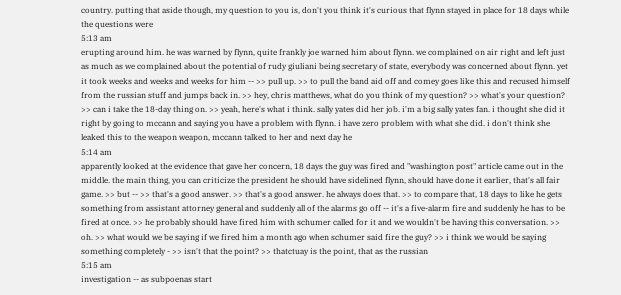country. putting that aside though, my question to you is, don't you think it's curious that flynn stayed in place for 18 days while the questions were
5:13 am
erupting around him. he was warned by flynn, quite frankly joe warned him about flynn. we complained on air right and left just as much as we complained about the potential of rudy giuliani being secretary of state, everybody was concerned about flynn. yet it took weeks and weeks and weeks for him -- >> pull up. >> to pull the band aid off and comey goes like this and recused himself from the russian stuff and jumps back in. >> hey, chris matthews, what do you think of my question? >> what's your question? >> can i take the 18-day thing on. >> yeah, here's what i think. sally yates did her job. i'm a big sally yates fan. i thought she did it right by going to mccann and saying you have a problem with flynn. i have zero problem with what she did. i don't think she leaked this to the weapon weapon, mccann talked to her and next day he
5:14 am
apparently looked at the evidence that gave her concern, 18 days the guy was fired and "washington post" article came out in the middle. the main thing, you can criticize the president he should have sidelined flynn, should have done it earlier, that's all fair game. >> but -- >> that's a good answer. >> that's a good answer. he always does that. >> to compare that, 18 days to like he gets something from assistant attorney general and suddenly all of the alarms go off -- it's a five-alarm fire and suddenly he has to be fired at once. >> he probably should have fired him with schumer called for it and we wouldn't be having this conversation. >> oh. >> what would we be saying if we fired him a month ago when schumer said fire the guy? >> i think we would be saying something completely - >> isn't that the point? >> thatctuay is the point, that as the russian
5:15 am
investigation -- as subpoenas start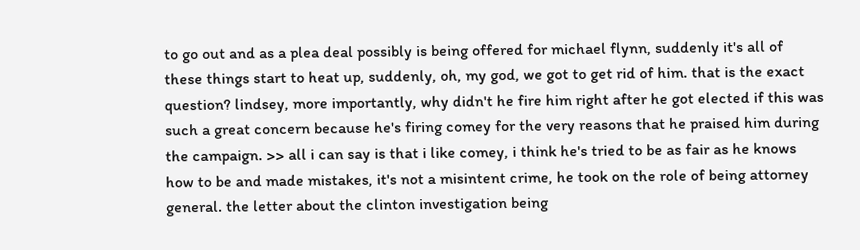to go out and as a plea deal possibly is being offered for michael flynn, suddenly it's all of these things start to heat up, suddenly, oh, my god, we got to get rid of him. that is the exact question? lindsey, more importantly, why didn't he fire him right after he got elected if this was such a great concern because he's firing comey for the very reasons that he praised him during the campaign. >> all i can say is that i like comey, i think he's tried to be as fair as he knows how to be and made mistakes, it's not a misintent crime, he took on the role of being attorney general. the letter about the clinton investigation being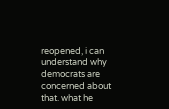reopened, i can understand why democrats are concerned about that. what he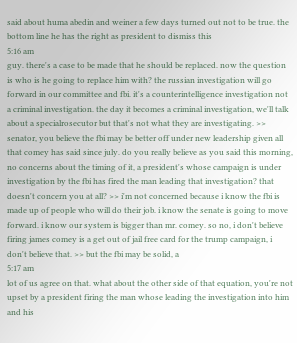said about huma abedin and weiner a few days turned out not to be true. the bottom line he has the right as president to dismiss this
5:16 am
guy. there's a case to be made that he should be replaced. now the question is who is he going to replace him with? the russian investigation will go forward in our committee and fbi. it's a counterintelligence investigation not a criminal investigation. the day it becomes a criminal investigation, we'll talk about a specialrosecutor but that's not what they are investigating. >> senator, you believe the fbi may be better off under new leadership given all that comey has said since july. do you really believe as you said this morning, no concerns about the timing of it, a president's whose campaign is under investigation by the fbi has fired the man leading that investigation? that doesn't concern you at all? >> i'm not concerned because i know the fbi is made up of people who will do their job. i know the senate is going to move forward. i know our system is bigger than mr. comey. so no, i don't believe firing james comey is a get out of jail free card for the trump campaign, i don't believe that. >> but the fbi may be solid, a
5:17 am
lot of us agree on that. what about the other side of that equation, you're not upset by a president firing the man whose leading the investigation into him and his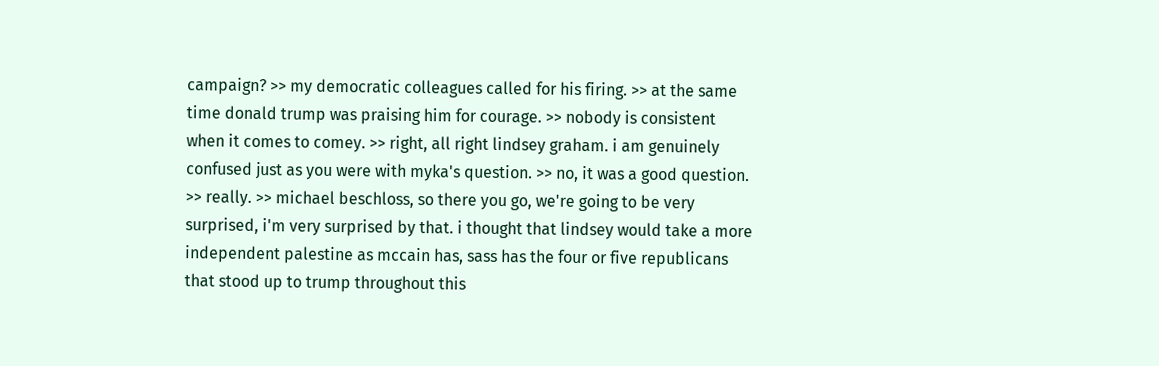campaign? >> my democratic colleagues called for his firing. >> at the same time donald trump was praising him for courage. >> nobody is consistent when it comes to comey. >> right, all right lindsey graham. i am genuinely confused just as you were with myka's question. >> no, it was a good question. >> really. >> michael beschloss, so there you go, we're going to be very surprised, i'm very surprised by that. i thought that lindsey would take a more independent palestine as mccain has, sass has the four or five republicans that stood up to trump throughout this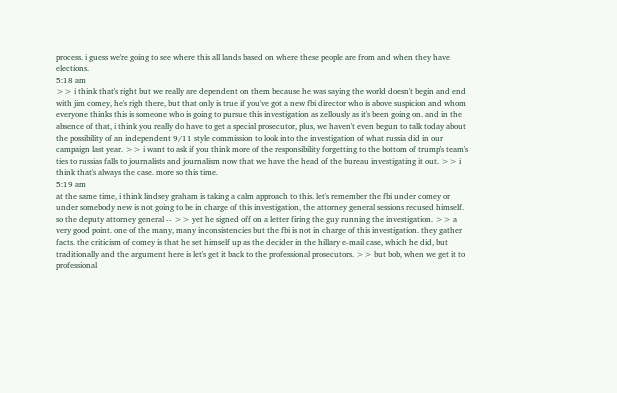process. i guess we're going to see where this all lands based on where these people are from and when they have elections.
5:18 am
>> i think that's right but we really are dependent on them because he was saying the world doesn't begin and end with jim comey, he's righ there, but that only is true if you've got a new fbi director who is above suspicion and whom everyone thinks this is someone who is going to pursue this investigation as zellously as it's been going on. and in the absence of that, i think you really do have to get a special prosecutor, plus, we haven't even begun to talk today about the possibility of an independent 9/11 style commission to look into the investigation of what russia did in our campaign last year. >> i want to ask if you think more of the responsibility forgetting to the bottom of trump's team's ties to russias falls to journalists and journalism now that we have the head of the bureau investigating it out. >> i think that's always the case. more so this time.
5:19 am
at the same time, i think lindsey graham is taking a calm approach to this. let's remember the fbi under comey or under somebody new is not going to be in charge of this investigation, the attorney general sessions recused himself. so the deputy attorney general -- >> yet he signed off on a letter firing the guy running the investigation. >> a very good point. one of the many, many inconsistencies but the fbi is not in charge of this investigation. they gather facts. the criticism of comey is that he set himself up as the decider in the hillary e-mail case, which he did, but traditionally and the argument here is let's get it back to the professional prosecutors. >> but bob, when we get it to professional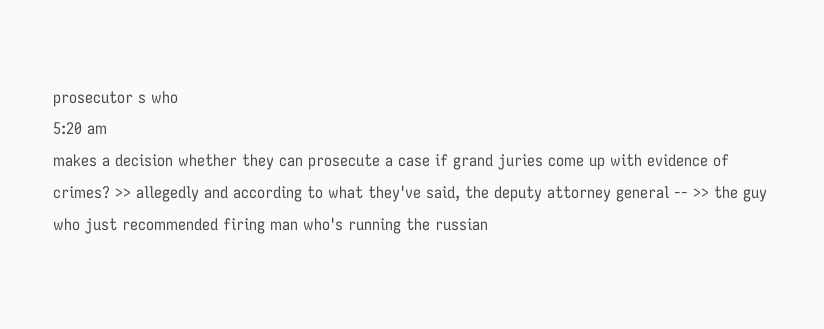prosecutor s who
5:20 am
makes a decision whether they can prosecute a case if grand juries come up with evidence of crimes? >> allegedly and according to what they've said, the deputy attorney general -- >> the guy who just recommended firing man who's running the russian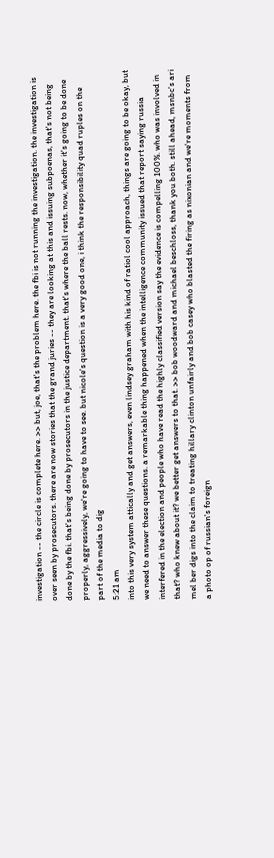investigation -- the circle is complete here. >> but, joe, that's the problem here. the fbi is not running the investigation. the investigation is over seen by prosecutors. there are now stories that the grand juries -- they are looking at this and issuing subpoenas, that's not being done by the fbi. that's being done by prosecutors in the justice department. that's where the ball rests. now, whether it's going to be done properly, aggressively, we're going to have to see. but nicole's question is a very good one, i think the responsibility quad ruples on the part of the media to dig
5:21 am
into this very system attically and get answers, even lindsey graham with his kind of ratiol cool approach, things are going to be okay, but we need to answer these questions. a remarkable thing happened when the intelligence community issued that report saying russia interfered in the election and people who have read the highly classified version say the evidence is compelling 100%. who was involved in that? who knew about it? we better get answers to that. >> bob woodward and michael beschloss, thank you both. still ahead, msnbc's ari mel ber digs into the claim to treating hillary clinton unfairly and bob casey who blasted the firing as nixonian and we're moments from a photo op of russian's foreign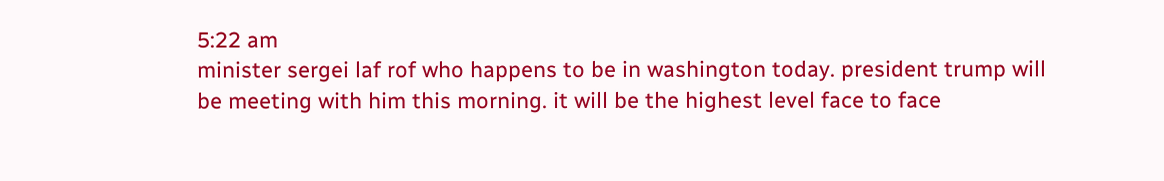5:22 am
minister sergei laf rof who happens to be in washington today. president trump will be meeting with him this morning. it will be the highest level face to face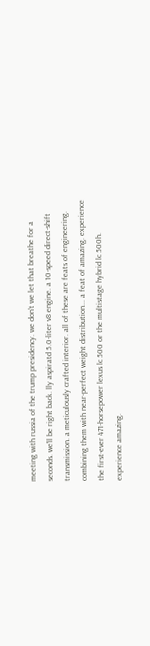meeting with russia of the trump presidency. we don't we let that breathe for a seconds. we'll be right back. lly aspiratd 5.0-liter v8 engine. a 10-speed direct-shift transmission. a meticulously crafted interior. all of these are feats of engineering. combining them with near-perfect weight distribution... a feat of amazing. experience the first-ever 471-horsepower lexus lc 500 or the multistage hybrid lc 500h. experience amazing.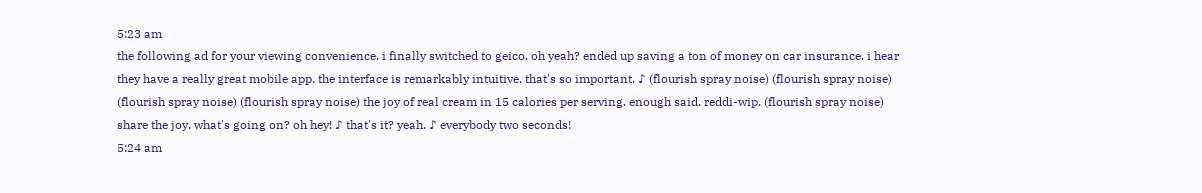5:23 am
the following ad for your viewing convenience. i finally switched to geico. oh yeah? ended up saving a ton of money on car insurance. i hear they have a really great mobile app. the interface is remarkably intuitive. that's so important. ♪ (flourish spray noise) (flourish spray noise) (flourish spray noise) (flourish spray noise) the joy of real cream in 15 calories per serving. enough said. reddi-wip. (flourish spray noise) share the joy. what's going on? oh hey! ♪ that's it? yeah. ♪ everybody two seconds!
5:24 am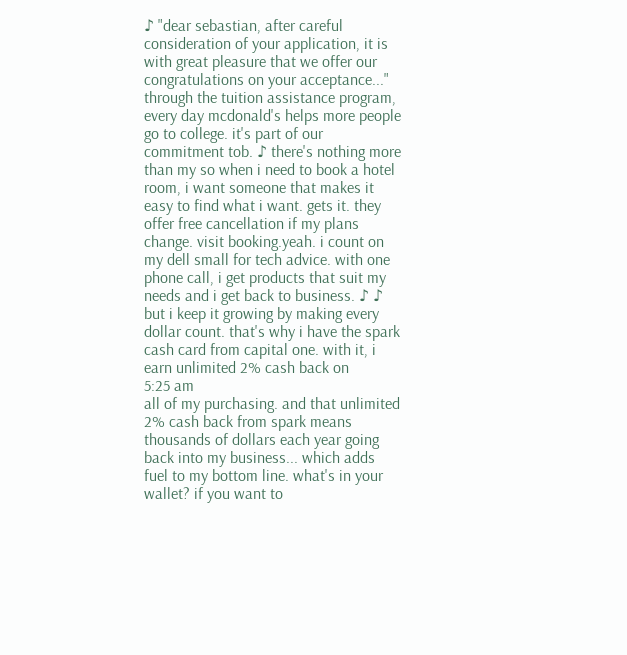♪ "dear sebastian, after careful consideration of your application, it is with great pleasure that we offer our congratulations on your acceptance..." through the tuition assistance program, every day mcdonald's helps more people go to college. it's part of our commitment tob. ♪ there's nothing more than my so when i need to book a hotel room, i want someone that makes it easy to find what i want. gets it. they offer free cancellation if my plans change. visit booking.yeah. i count on my dell small for tech advice. with one phone call, i get products that suit my needs and i get back to business. ♪ ♪ but i keep it growing by making every dollar count. that's why i have the spark cash card from capital one. with it, i earn unlimited 2% cash back on
5:25 am
all of my purchasing. and that unlimited 2% cash back from spark means thousands of dollars each year going back into my business... which adds fuel to my bottom line. what's in your wallet? if you want to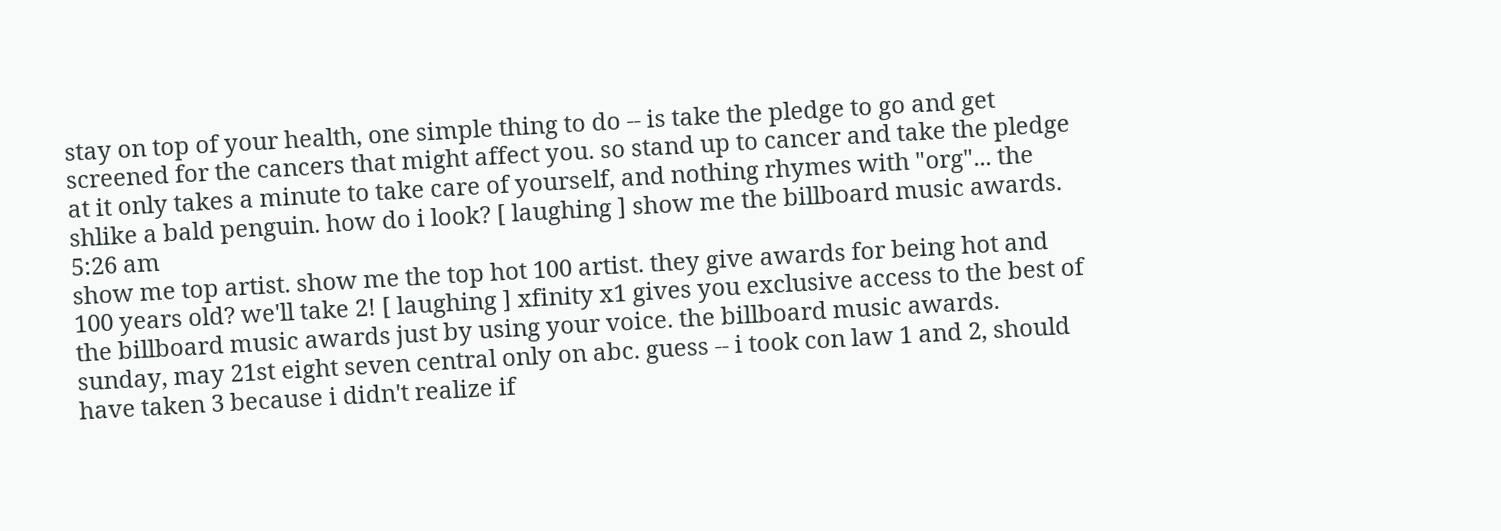stay on top of your health, one simple thing to do -- is take the pledge to go and get screened for the cancers that might affect you. so stand up to cancer and take the pledge at it only takes a minute to take care of yourself, and nothing rhymes with "org"... the shlike a bald penguin. how do i look? [ laughing ] show me the billboard music awards.
5:26 am
show me top artist. show me the top hot 100 artist. they give awards for being hot and 100 years old? we'll take 2! [ laughing ] xfinity x1 gives you exclusive access to the best of the billboard music awards just by using your voice. the billboard music awards. sunday, may 21st eight seven central only on abc. guess -- i took con law 1 and 2, should have taken 3 because i didn't realize if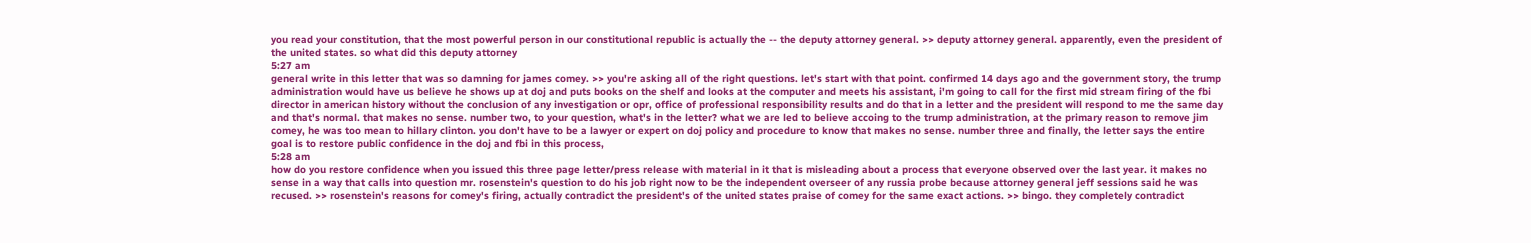you read your constitution, that the most powerful person in our constitutional republic is actually the -- the deputy attorney general. >> deputy attorney general. apparently, even the president of the united states. so what did this deputy attorney
5:27 am
general write in this letter that was so damning for james comey. >> you're asking all of the right questions. let's start with that point. confirmed 14 days ago and the government story, the trump administration would have us believe he shows up at doj and puts books on the shelf and looks at the computer and meets his assistant, i'm going to call for the first mid stream firing of the fbi director in american history without the conclusion of any investigation or opr, office of professional responsibility results and do that in a letter and the president will respond to me the same day and that's normal. that makes no sense. number two, to your question, what's in the letter? what we are led to believe accoing to the trump administration, at the primary reason to remove jim comey, he was too mean to hillary clinton. you don't have to be a lawyer or expert on doj policy and procedure to know that makes no sense. number three and finally, the letter says the entire goal is to restore public confidence in the doj and fbi in this process,
5:28 am
how do you restore confidence when you issued this three page letter/press release with material in it that is misleading about a process that everyone observed over the last year. it makes no sense in a way that calls into question mr. rosenstein's question to do his job right now to be the independent overseer of any russia probe because attorney general jeff sessions said he was recused. >> rosenstein's reasons for comey's firing, actually contradict the president's of the united states praise of comey for the same exact actions. >> bingo. they completely contradict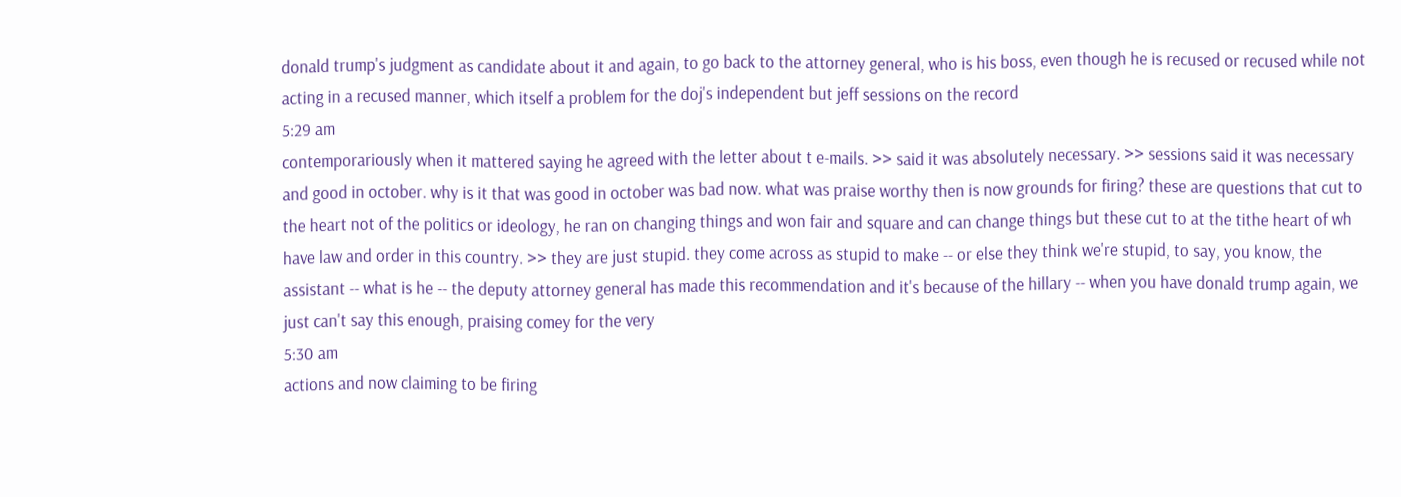donald trump's judgment as candidate about it and again, to go back to the attorney general, who is his boss, even though he is recused or recused while not acting in a recused manner, which itself a problem for the doj's independent but jeff sessions on the record
5:29 am
contemporariously when it mattered saying he agreed with the letter about t e-mails. >> said it was absolutely necessary. >> sessions said it was necessary and good in october. why is it that was good in october was bad now. what was praise worthy then is now grounds for firing? these are questions that cut to the heart not of the politics or ideology, he ran on changing things and won fair and square and can change things but these cut to at the tithe heart of wh have law and order in this country. >> they are just stupid. they come across as stupid to make -- or else they think we're stupid, to say, you know, the assistant -- what is he -- the deputy attorney general has made this recommendation and it's because of the hillary -- when you have donald trump again, we just can't say this enough, praising comey for the very
5:30 am
actions and now claiming to be firing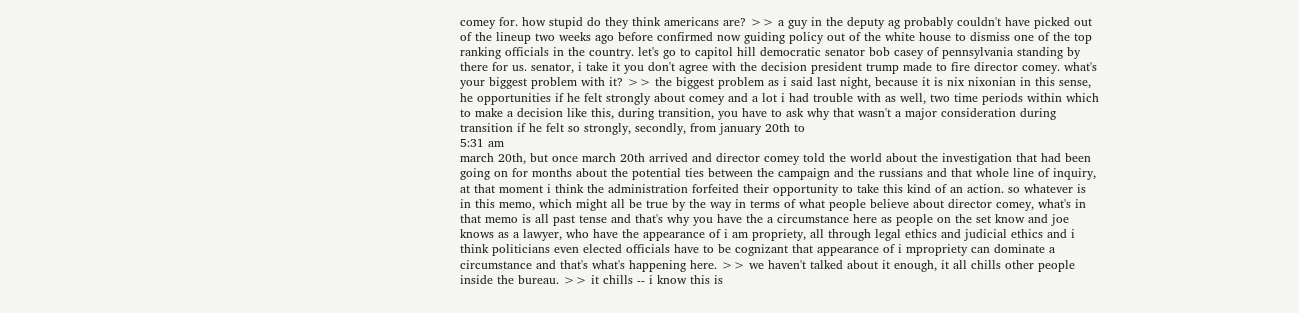comey for. how stupid do they think americans are? >> a guy in the deputy ag probably couldn't have picked out of the lineup two weeks ago before confirmed now guiding policy out of the white house to dismiss one of the top ranking officials in the country. let's go to capitol hill democratic senator bob casey of pennsylvania standing by there for us. senator, i take it you don't agree with the decision president trump made to fire director comey. what's your biggest problem with it? >> the biggest problem as i said last night, because it is nix nixonian in this sense, he opportunities if he felt strongly about comey and a lot i had trouble with as well, two time periods within which to make a decision like this, during transition, you have to ask why that wasn't a major consideration during transition if he felt so strongly, secondly, from january 20th to
5:31 am
march 20th, but once march 20th arrived and director comey told the world about the investigation that had been going on for months about the potential ties between the campaign and the russians and that whole line of inquiry, at that moment i think the administration forfeited their opportunity to take this kind of an action. so whatever is in this memo, which might all be true by the way in terms of what people believe about director comey, what's in that memo is all past tense and that's why you have the a circumstance here as people on the set know and joe knows as a lawyer, who have the appearance of i am propriety, all through legal ethics and judicial ethics and i think politicians even elected officials have to be cognizant that appearance of i mpropriety can dominate a circumstance and that's what's happening here. >> we haven't talked about it enough, it all chills other people inside the bureau. >> it chills -- i know this is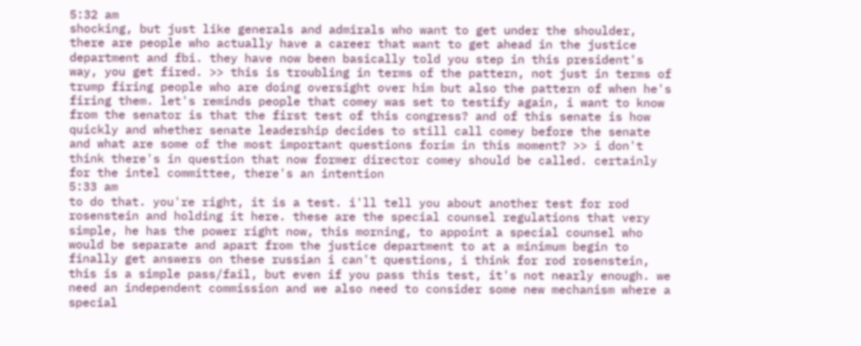5:32 am
shocking, but just like generals and admirals who want to get under the shoulder, there are people who actually have a career that want to get ahead in the justice department and fbi. they have now been basically told you step in this president's way, you get fired. >> this is troubling in terms of the pattern, not just in terms of trump firing people who are doing oversight over him but also the pattern of when he's firing them. let's reminds people that comey was set to testify again, i want to know from the senator is that the first test of this congress? and of this senate is how quickly and whether senate leadership decides to still call comey before the senate and what are some of the most important questions forim in this moment? >> i don't think there's in question that now former director comey should be called. certainly for the intel committee, there's an intention
5:33 am
to do that. you're right, it is a test. i'll tell you about another test for rod rosenstein and holding it here. these are the special counsel regulations that very simple, he has the power right now, this morning, to appoint a special counsel who would be separate and apart from the justice department to at a minimum begin to finally get answers on these russian i can't questions, i think for rod rosenstein, this is a simple pass/fail, but even if you pass this test, it's not nearly enough. we need an independent commission and we also need to consider some new mechanism where a special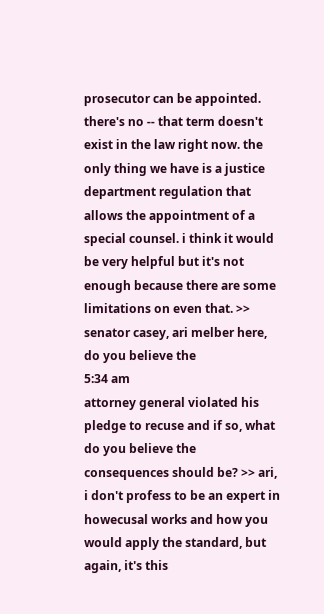prosecutor can be appointed. there's no -- that term doesn't exist in the law right now. the only thing we have is a justice department regulation that allows the appointment of a special counsel. i think it would be very helpful but it's not enough because there are some limitations on even that. >> senator casey, ari melber here, do you believe the
5:34 am
attorney general violated his pledge to recuse and if so, what do you believe the consequences should be? >> ari, i don't profess to be an expert in howecusal works and how you would apply the standard, but again, it's this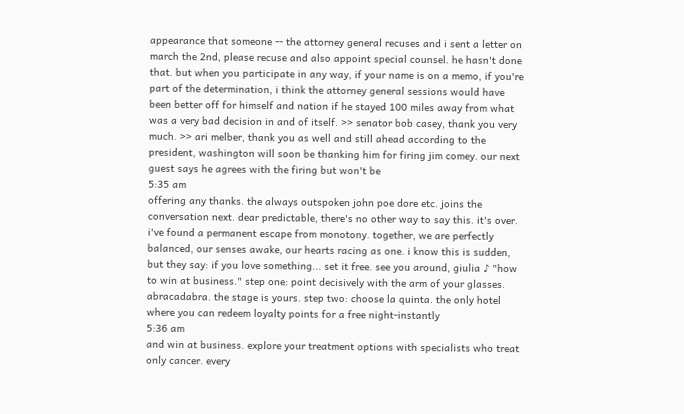appearance that someone -- the attorney general recuses and i sent a letter on march the 2nd, please recuse and also appoint special counsel. he hasn't done that. but when you participate in any way, if your name is on a memo, if you're part of the determination, i think the attorney general sessions would have been better off for himself and nation if he stayed 100 miles away from what was a very bad decision in and of itself. >> senator bob casey, thank you very much. >> ari melber, thank you as well and still ahead according to the president, washington will soon be thanking him for firing jim comey. our next guest says he agrees with the firing but won't be
5:35 am
offering any thanks. the always outspoken john poe dore etc. joins the conversation next. dear predictable, there's no other way to say this. it's over. i've found a permanent escape from monotony. together, we are perfectly balanced, our senses awake, our hearts racing as one. i know this is sudden, but they say: if you love something... set it free. see you around, giulia ♪ "how to win at business." step one: point decisively with the arm of your glasses. abracadabra. the stage is yours. step two: choose la quinta. the only hotel where you can redeem loyalty points for a free night-instantly
5:36 am
and win at business. explore your treatment options with specialists who treat only cancer. every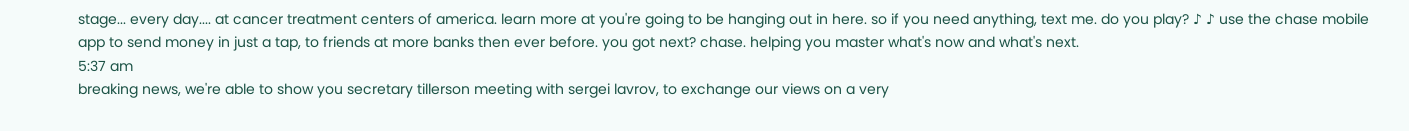stage... every day.... at cancer treatment centers of america. learn more at you're going to be hanging out in here. so if you need anything, text me. do you play? ♪ ♪ use the chase mobile app to send money in just a tap, to friends at more banks then ever before. you got next? chase. helping you master what's now and what's next.
5:37 am
breaking news, we're able to show you secretary tillerson meeting with sergei lavrov, to exchange our views on a very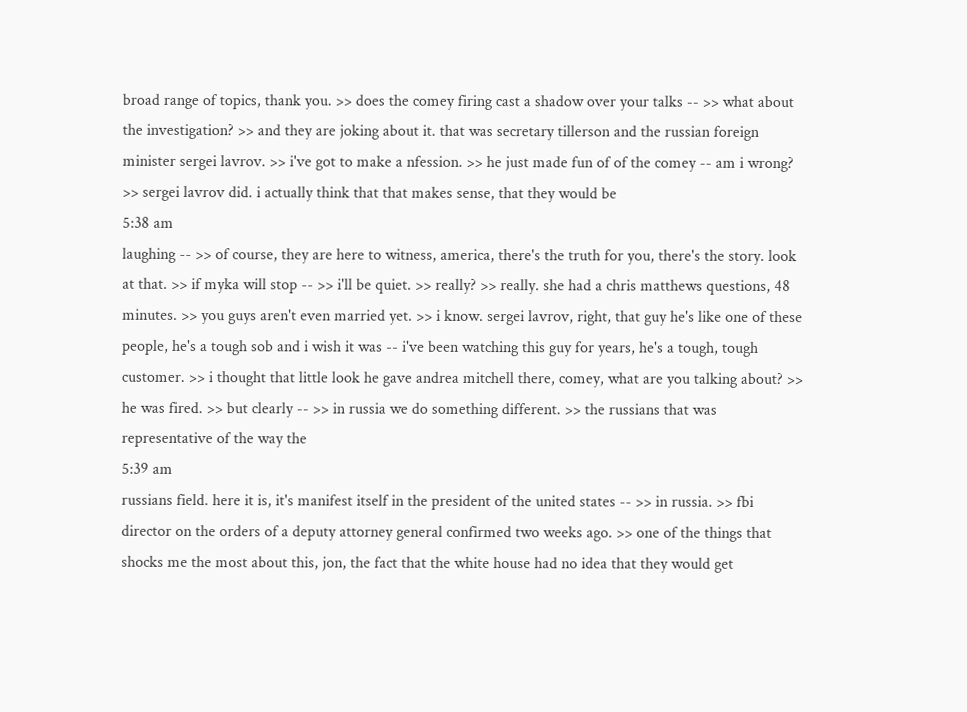broad range of topics, thank you. >> does the comey firing cast a shadow over your talks -- >> what about the investigation? >> and they are joking about it. that was secretary tillerson and the russian foreign minister sergei lavrov. >> i've got to make a nfession. >> he just made fun of of the comey -- am i wrong? >> sergei lavrov did. i actually think that that makes sense, that they would be
5:38 am
laughing -- >> of course, they are here to witness, america, there's the truth for you, there's the story. look at that. >> if myka will stop -- >> i'll be quiet. >> really? >> really. she had a chris matthews questions, 48 minutes. >> you guys aren't even married yet. >> i know. sergei lavrov, right, that guy he's like one of these people, he's a tough sob and i wish it was -- i've been watching this guy for years, he's a tough, tough customer. >> i thought that little look he gave andrea mitchell there, comey, what are you talking about? >> he was fired. >> but clearly -- >> in russia we do something different. >> the russians that was representative of the way the
5:39 am
russians field. here it is, it's manifest itself in the president of the united states -- >> in russia. >> fbi director on the orders of a deputy attorney general confirmed two weeks ago. >> one of the things that shocks me the most about this, jon, the fact that the white house had no idea that they would get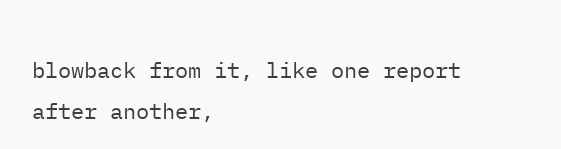blowback from it, like one report after another,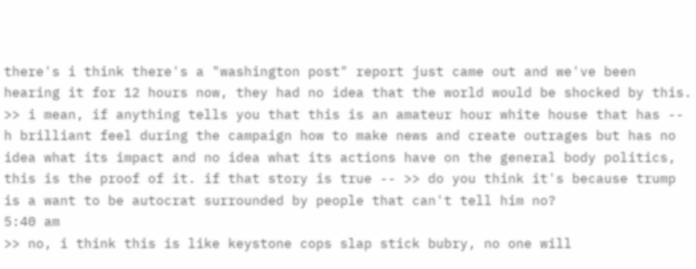there's i think there's a "washington post" report just came out and we've been hearing it for 12 hours now, they had no idea that the world would be shocked by this. >> i mean, if anything tells you that this is an amateur hour white house that has -- h brilliant feel during the campaign how to make news and create outrages but has no idea what its impact and no idea what its actions have on the general body politics, this is the proof of it. if that story is true -- >> do you think it's because trump is a want to be autocrat surrounded by people that can't tell him no?
5:40 am
>> no, i think this is like keystone cops slap stick bubry, no one will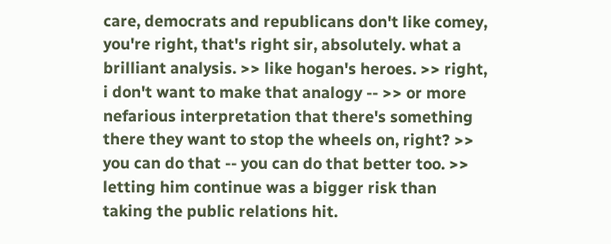care, democrats and republicans don't like comey, you're right, that's right sir, absolutely. what a brilliant analysis. >> like hogan's heroes. >> right, i don't want to make that analogy -- >> or more nefarious interpretation that there's something there they want to stop the wheels on, right? >> you can do that -- you can do that better too. >> letting him continue was a bigger risk than taking the public relations hit.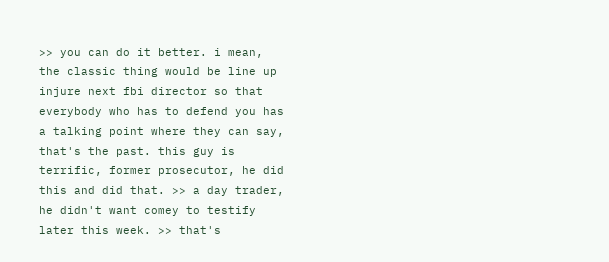>> you can do it better. i mean, the classic thing would be line up injure next fbi director so that everybody who has to defend you has a talking point where they can say, that's the past. this guy is terrific, former prosecutor, he did this and did that. >> a day trader, he didn't want comey to testify later this week. >> that's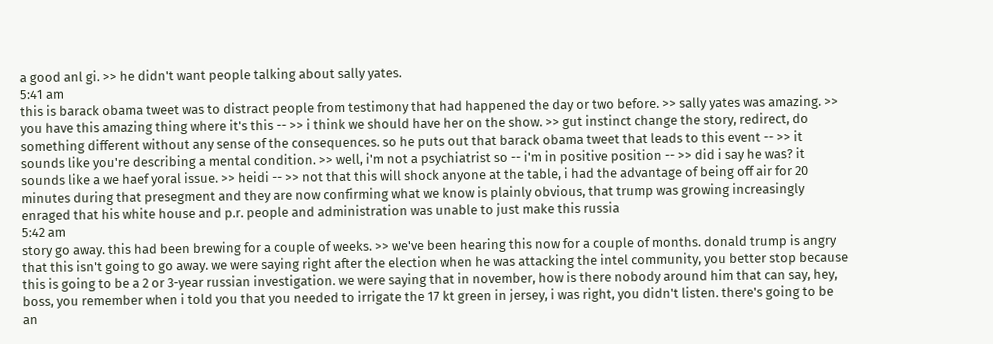a good anl gi. >> he didn't want people talking about sally yates.
5:41 am
this is barack obama tweet was to distract people from testimony that had happened the day or two before. >> sally yates was amazing. >> you have this amazing thing where it's this -- >> i think we should have her on the show. >> gut instinct change the story, redirect, do something different without any sense of the consequences. so he puts out that barack obama tweet that leads to this event -- >> it sounds like you're describing a mental condition. >> well, i'm not a psychiatrist so -- i'm in positive position -- >> did i say he was? it sounds like a we haef yoral issue. >> heidi -- >> not that this will shock anyone at the table, i had the advantage of being off air for 20 minutes during that presegment and they are now confirming what we know is plainly obvious, that trump was growing increasingly enraged that his white house and p.r. people and administration was unable to just make this russia
5:42 am
story go away. this had been brewing for a couple of weeks. >> we've been hearing this now for a couple of months. donald trump is angry that this isn't going to go away. we were saying right after the election when he was attacking the intel community, you better stop because this is going to be a 2 or 3-year russian investigation. we were saying that in november, how is there nobody around him that can say, hey, boss, you remember when i told you that you needed to irrigate the 17 kt green in jersey, i was right, you didn't listen. there's going to be an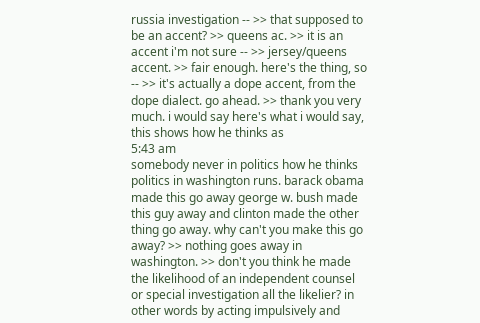russia investigation -- >> that supposed to be an accent? >> queens ac. >> it is an accent i'm not sure -- >> jersey/queens accent. >> fair enough. here's the thing, so -- >> it's actually a dope accent, from the dope dialect. go ahead. >> thank you very much. i would say here's what i would say, this shows how he thinks as
5:43 am
somebody never in politics how he thinks politics in washington runs. barack obama made this go away george w. bush made this guy away and clinton made the other thing go away. why can't you make this go away? >> nothing goes away in washington. >> don't you think he made the likelihood of an independent counsel or special investigation all the likelier? in other words by acting impulsively and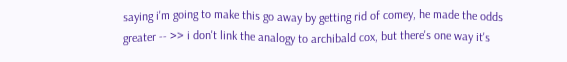saying i'm going to make this go away by getting rid of comey, he made the odds greater -- >> i don't link the analogy to archibald cox, but there's one way it's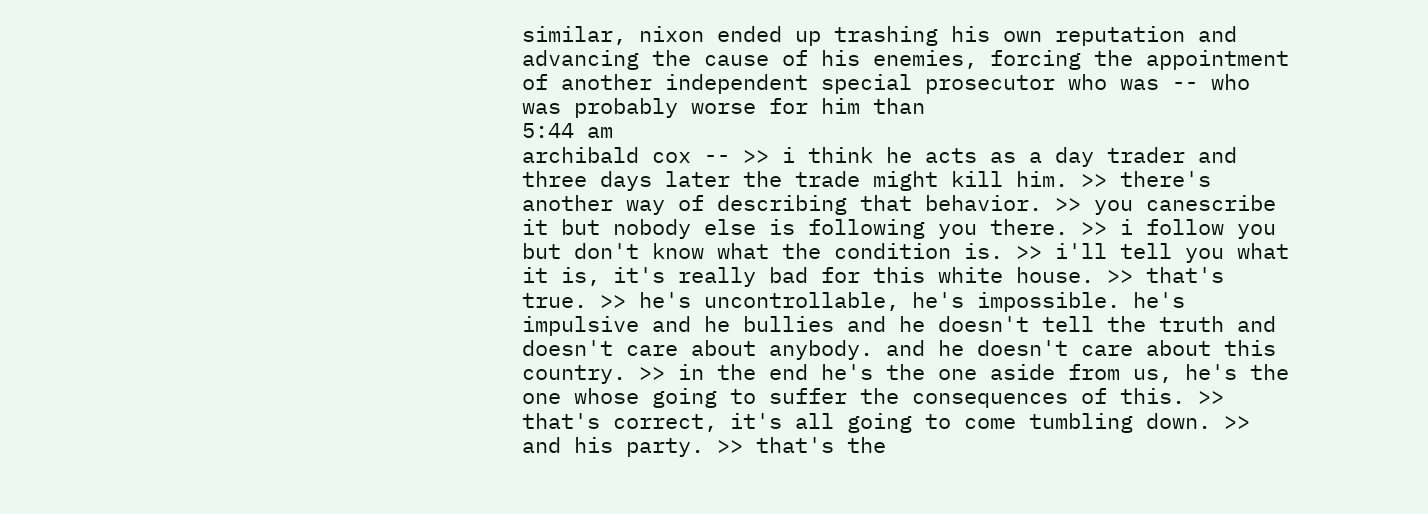similar, nixon ended up trashing his own reputation and advancing the cause of his enemies, forcing the appointment of another independent special prosecutor who was -- who was probably worse for him than
5:44 am
archibald cox -- >> i think he acts as a day trader and three days later the trade might kill him. >> there's another way of describing that behavior. >> you canescribe it but nobody else is following you there. >> i follow you but don't know what the condition is. >> i'll tell you what it is, it's really bad for this white house. >> that's true. >> he's uncontrollable, he's impossible. he's impulsive and he bullies and he doesn't tell the truth and doesn't care about anybody. and he doesn't care about this country. >> in the end he's the one aside from us, he's the one whose going to suffer the consequences of this. >> that's correct, it's all going to come tumbling down. >> and his party. >> that's the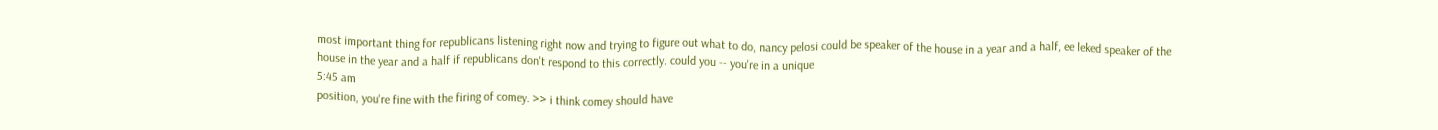most important thing for republicans listening right now and trying to figure out what to do, nancy pelosi could be speaker of the house in a year and a half, ee leked speaker of the house in the year and a half if republicans don't respond to this correctly. could you -- you're in a unique
5:45 am
position, you're fine with the firing of comey. >> i think comey should have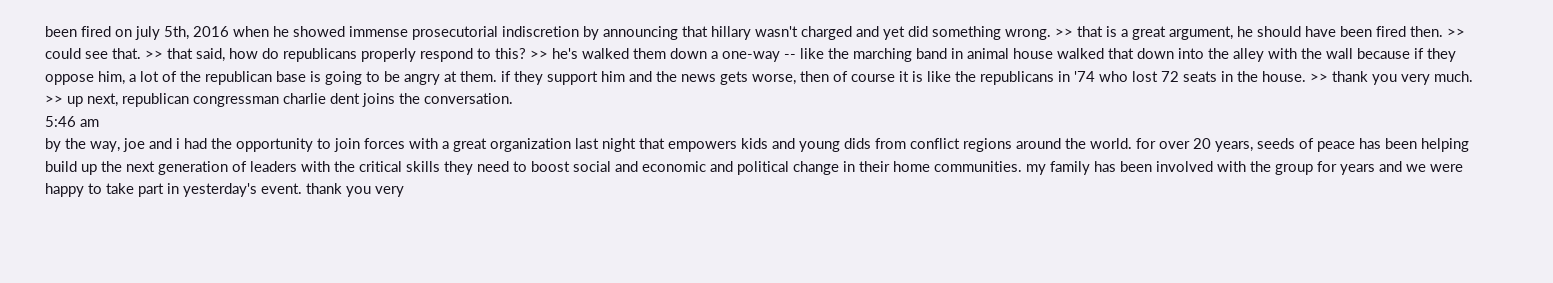been fired on july 5th, 2016 when he showed immense prosecutorial indiscretion by announcing that hillary wasn't charged and yet did something wrong. >> that is a great argument, he should have been fired then. >> could see that. >> that said, how do republicans properly respond to this? >> he's walked them down a one-way -- like the marching band in animal house walked that down into the alley with the wall because if they oppose him, a lot of the republican base is going to be angry at them. if they support him and the news gets worse, then of course it is like the republicans in '74 who lost 72 seats in the house. >> thank you very much. >> up next, republican congressman charlie dent joins the conversation.
5:46 am
by the way, joe and i had the opportunity to join forces with a great organization last night that empowers kids and young dids from conflict regions around the world. for over 20 years, seeds of peace has been helping build up the next generation of leaders with the critical skills they need to boost social and economic and political change in their home communities. my family has been involved with the group for years and we were happy to take part in yesterday's event. thank you very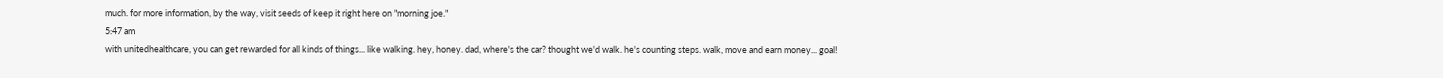much. for more information, by the way, visit seeds of keep it right here on "morning joe."
5:47 am
with unitedhealthcare, you can get rewarded for all kinds of things... like walking. hey, honey. dad, where's the car? thought we'd walk. he's counting steps. walk, move and earn money... goal!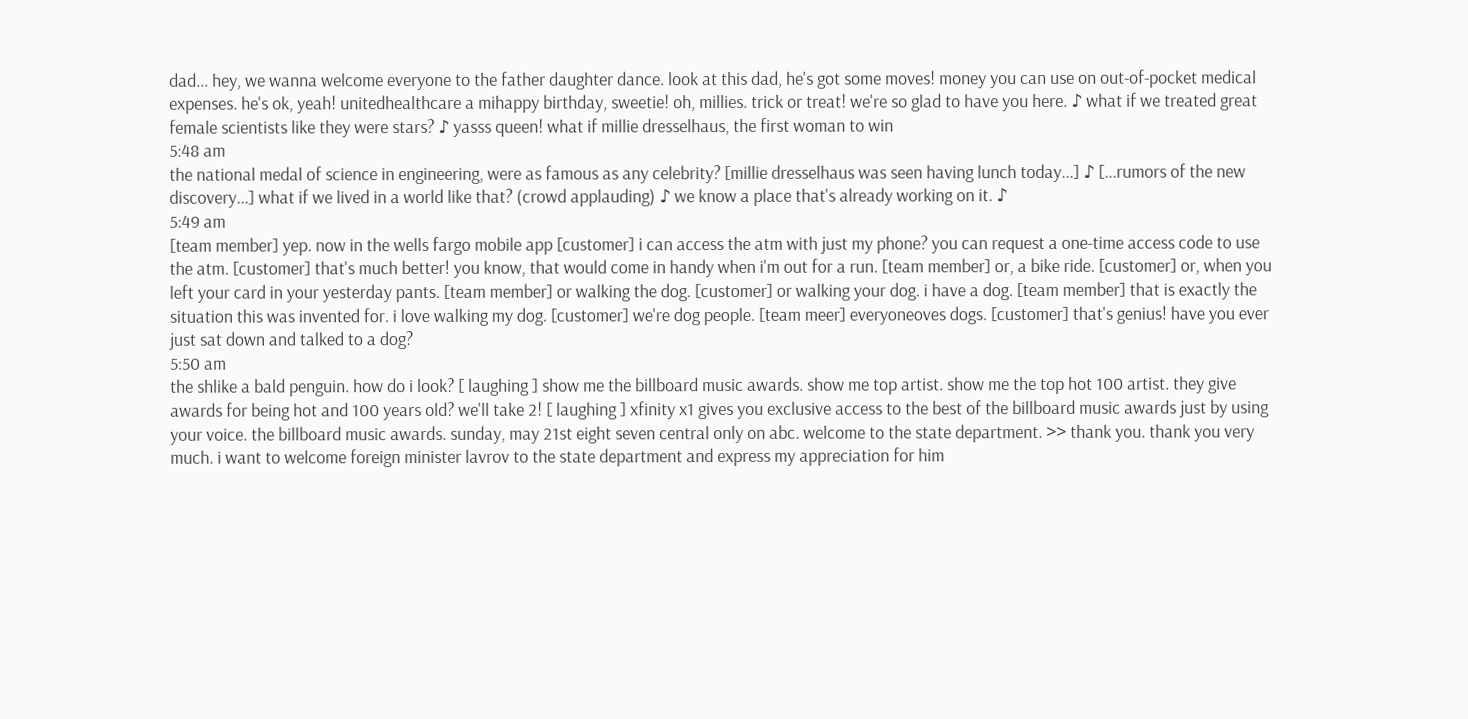dad... hey, we wanna welcome everyone to the father daughter dance. look at this dad, he's got some moves! money you can use on out-of-pocket medical expenses. he's ok, yeah! unitedhealthcare a mihappy birthday, sweetie! oh, millies. trick or treat! we're so glad to have you here. ♪ what if we treated great female scientists like they were stars? ♪ yasss queen! what if millie dresselhaus, the first woman to win
5:48 am
the national medal of science in engineering, were as famous as any celebrity? [millie dresselhaus was seen having lunch today...] ♪ [...rumors of the new discovery...] what if we lived in a world like that? (crowd applauding) ♪ we know a place that's already working on it. ♪
5:49 am
[team member] yep. now in the wells fargo mobile app [customer] i can access the atm with just my phone? you can request a one-time access code to use the atm. [customer] that's much better! you know, that would come in handy when i'm out for a run. [team member] or, a bike ride. [customer] or, when you left your card in your yesterday pants. [team member] or walking the dog. [customer] or walking your dog. i have a dog. [team member] that is exactly the situation this was invented for. i love walking my dog. [customer] we're dog people. [team meer] everyoneoves dogs. [customer] that's genius! have you ever just sat down and talked to a dog?
5:50 am
the shlike a bald penguin. how do i look? [ laughing ] show me the billboard music awards. show me top artist. show me the top hot 100 artist. they give awards for being hot and 100 years old? we'll take 2! [ laughing ] xfinity x1 gives you exclusive access to the best of the billboard music awards just by using your voice. the billboard music awards. sunday, may 21st eight seven central only on abc. welcome to the state department. >> thank you. thank you very much. i want to welcome foreign minister lavrov to the state department and express my appreciation for him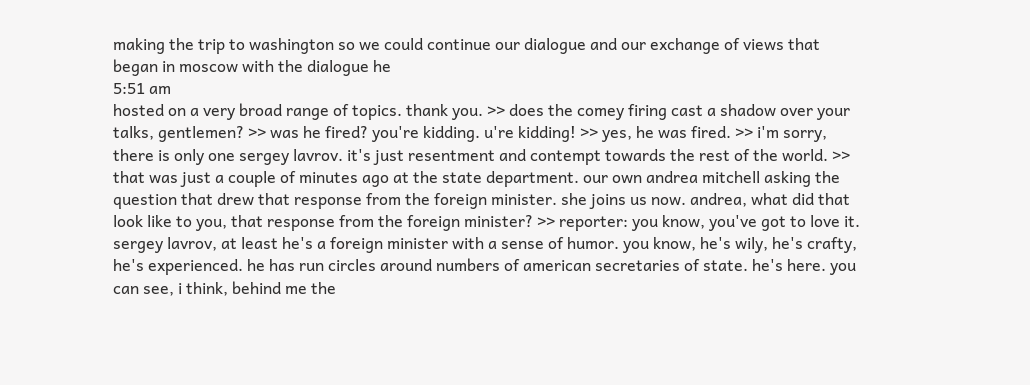making the trip to washington so we could continue our dialogue and our exchange of views that began in moscow with the dialogue he
5:51 am
hosted on a very broad range of topics. thank you. >> does the comey firing cast a shadow over your talks, gentlemen? >> was he fired? you're kidding. u're kidding! >> yes, he was fired. >> i'm sorry, there is only one sergey lavrov. it's just resentment and contempt towards the rest of the world. >> that was just a couple of minutes ago at the state department. our own andrea mitchell asking the question that drew that response from the foreign minister. she joins us now. andrea, what did that look like to you, that response from the foreign minister? >> reporter: you know, you've got to love it. sergey lavrov, at least he's a foreign minister with a sense of humor. you know, he's wily, he's crafty, he's experienced. he has run circles around numbers of american secretaries of state. he's here. you can see, i think, behind me the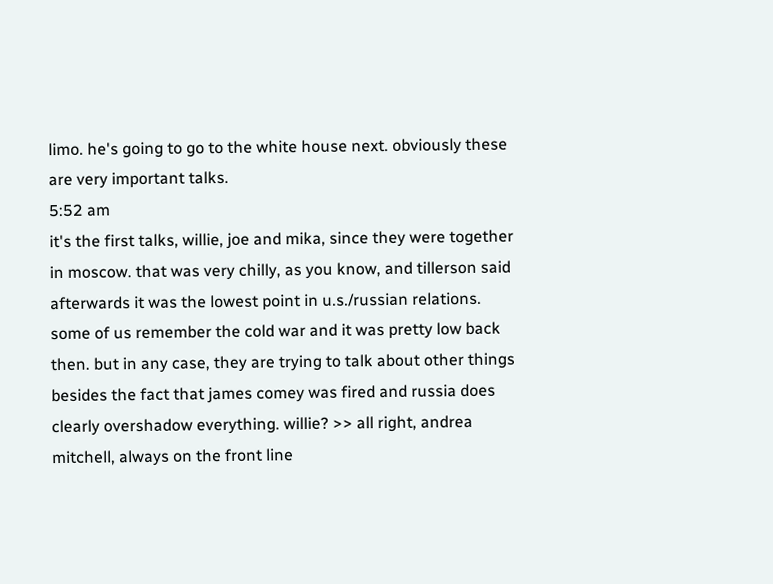limo. he's going to go to the white house next. obviously these are very important talks.
5:52 am
it's the first talks, willie, joe and mika, since they were together in moscow. that was very chilly, as you know, and tillerson said afterwards it was the lowest point in u.s./russian relations. some of us remember the cold war and it was pretty low back then. but in any case, they are trying to talk about other things besides the fact that james comey was fired and russia does clearly overshadow everything. willie? >> all right, andrea mitchell, always on the front line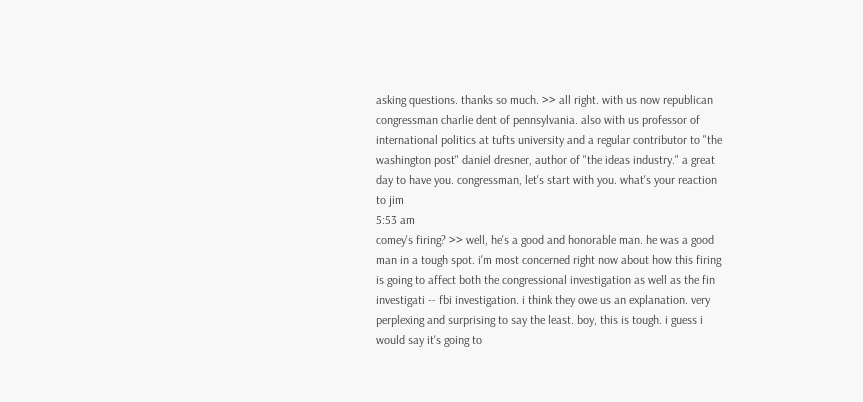asking questions. thanks so much. >> all right. with us now republican congressman charlie dent of pennsylvania. also with us professor of international politics at tufts university and a regular contributor to "the washington post" daniel dresner, author of "the ideas industry." a great day to have you. congressman, let's start with you. what's your reaction to jim
5:53 am
comey's firing? >> well, he's a good and honorable man. he was a good man in a tough spot. i'm most concerned right now about how this firing is going to affect both the congressional investigation as well as the fin investigati -- fbi investigation. i think they owe us an explanation. very perplexing and surprising to say the least. boy, this is tough. i guess i would say it's going to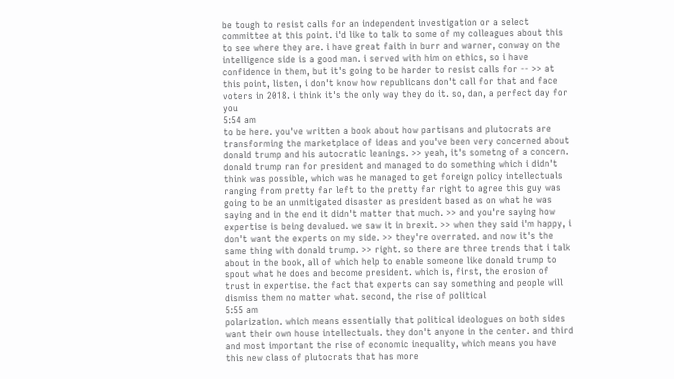be tough to resist calls for an independent investigation or a select committee at this point. i'd like to talk to some of my colleagues about this to see where they are. i have great faith in burr and warner, conway on the intelligence side is a good man. i served with him on ethics, so i have confidence in them, but it's going to be harder to resist calls for -- >> at this point, listen, i don't know how republicans don't call for that and face voters in 2018. i think it's the only way they do it. so, dan, a perfect day for you
5:54 am
to be here. you've written a book about how partisans and plutocrats are transforming the marketplace of ideas and you've been very concerned about donald trump and his autocratic leanings. >> yeah, it's sometng of a concern. donald trump ran for president and managed to do something which i didn't think was possible, which was he managed to get foreign policy intellectuals ranging from pretty far left to the pretty far right to agree this guy was going to be an unmitigated disaster as president based as on what he was saying and in the end it didn't matter that much. >> and you're saying how expertise is being devalued. we saw it in brexit. >> when they said i'm happy, i don't want the experts on my side. >> they're overrated. and now it's the same thing with donald trump. >> right. so there are three trends that i talk about in the book, all of which help to enable someone like donald trump to spout what he does and become president. which is, first, the erosion of trust in expertise. the fact that experts can say something and people will dismiss them no matter what. second, the rise of political
5:55 am
polarization. which means essentially that political ideologues on both sides want their own house intellectuals. they don't anyone in the center. and third and most important the rise of economic inequality, which means you have this new class of plutocrats that has more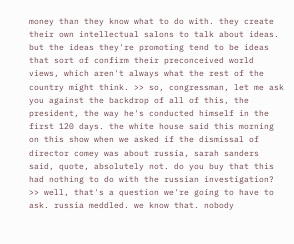money than they know what to do with. they create their own intellectual salons to talk about ideas. but the ideas they're promoting tend to be ideas that sort of confirm their preconceived world views, which aren't always what the rest of the country might think. >> so, congressman, let me ask you against the backdrop of all of this, the president, the way he's conducted himself in the first 120 days. the white house said this morning on this show when we asked if the dismissal of director comey was about russia, sarah sanders said, quote, absolutely not. do you buy that this had nothing to do with the russian investigation? >> well, that's a question we're going to have to ask. russia meddled. we know that. nobody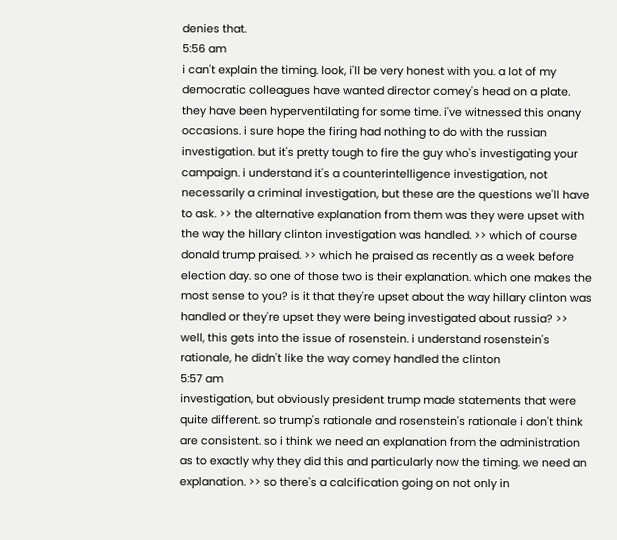denies that.
5:56 am
i can't explain the timing. look, i'll be very honest with you. a lot of my democratic colleagues have wanted director comey's head on a plate. they have been hyperventilating for some time. i've witnessed this onany occasions. i sure hope the firing had nothing to do with the russian investigation. but it's pretty tough to fire the guy who's investigating your campaign. i understand it's a counterintelligence investigation, not necessarily a criminal investigation, but these are the questions we'll have to ask. >> the alternative explanation from them was they were upset with the way the hillary clinton investigation was handled. >> which of course donald trump praised. >> which he praised as recently as a week before election day. so one of those two is their explanation. which one makes the most sense to you? is it that they're upset about the way hillary clinton was handled or they're upset they were being investigated about russia? >> well, this gets into the issue of rosenstein. i understand rosenstein's rationale, he didn't like the way comey handled the clinton
5:57 am
investigation, but obviously president trump made statements that were quite different. so trump's rationale and rosenstein's rationale i don't think are consistent. so i think we need an explanation from the administration as to exactly why they did this and particularly now the timing. we need an explanation. >> so there's a calcification going on not only in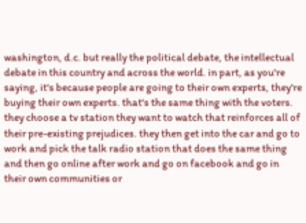washington, d.c. but really the political debate, the intellectual debate in this country and across the world. in part, as you're saying, it's because people are going to their own experts, they're buying their own experts. that's the same thing with the voters. they choose a tv station they want to watch that reinforces all of their pre-existing prejudices. they then get into the car and go to work and pick the talk radio station that does the same thing and then go online after work and go on facebook and go in their own communities or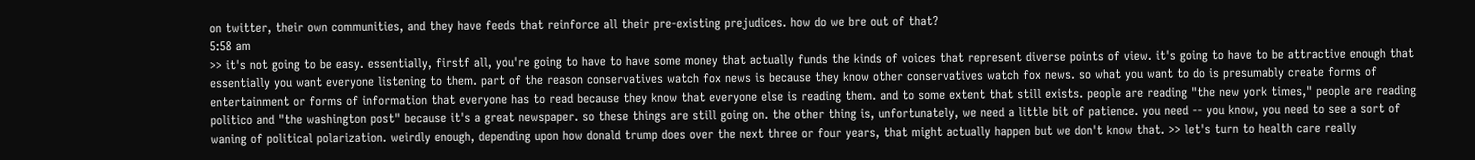on twitter, their own communities, and they have feeds that reinforce all their pre-existing prejudices. how do we bre out of that?
5:58 am
>> it's not going to be easy. essentially, firstf all, you're going to have to have some money that actually funds the kinds of voices that represent diverse points of view. it's going to have to be attractive enough that essentially you want everyone listening to them. part of the reason conservatives watch fox news is because they know other conservatives watch fox news. so what you want to do is presumably create forms of entertainment or forms of information that everyone has to read because they know that everyone else is reading them. and to some extent that still exists. people are reading "the new york times," people are reading politico and "the washington post" because it's a great newspaper. so these things are still going on. the other thing is, unfortunately, we need a little bit of patience. you need -- you know, you need to see a sort of waning of political polarization. weirdly enough, depending upon how donald trump does over the next three or four years, that might actually happen but we don't know that. >> let's turn to health care really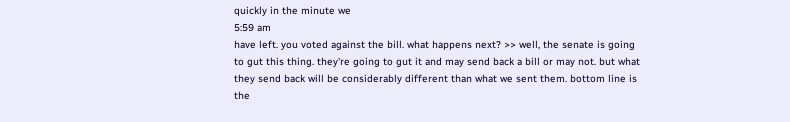quickly in the minute we
5:59 am
have left. you voted against the bill. what happens next? >> well, the senate is going to gut this thing. they're going to gut it and may send back a bill or may not. but what they send back will be considerably different than what we sent them. bottom line is the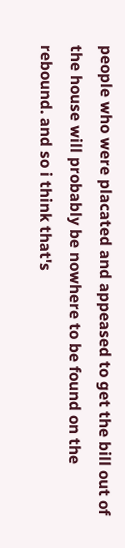people who were placated and appeased to get the bill out of the house will probably be nowhere to be found on the rebound. and so i think that's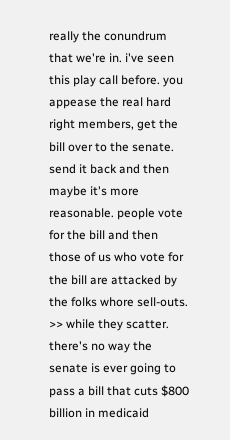really the conundrum that we're in. i've seen this play call before. you appease the real hard right members, get the bill over to the senate. send it back and then maybe it's more reasonable. people vote for the bill and then those of us who vote for the bill are attacked by the folks whore sell-outs. >> while they scatter. there's no way the senate is ever going to pass a bill that cuts $800 billion in medicaid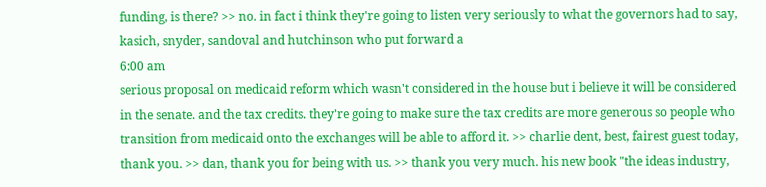funding, is there? >> no. in fact i think they're going to listen very seriously to what the governors had to say, kasich, snyder, sandoval and hutchinson who put forward a
6:00 am
serious proposal on medicaid reform which wasn't considered in the house but i believe it will be considered in the senate. and the tax credits. they're going to make sure the tax credits are more generous so people who transition from medicaid onto the exchanges will be able to afford it. >> charlie dent, best, fairest guest today, thank you. >> dan, thank you for being with us. >> thank you very much. his new book "the ideas industry,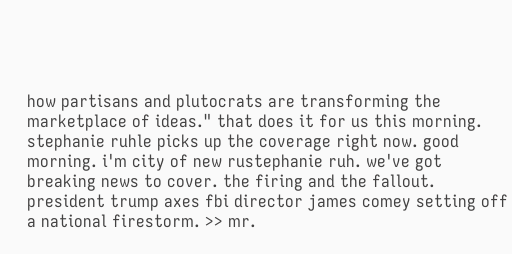how partisans and plutocrats are transforming the marketplace of ideas." that does it for us this morning. stephanie ruhle picks up the coverage right now. good morning. i'm city of new rustephanie ruh. we've got breaking news to cover. the firing and the fallout. president trump axes fbi director james comey setting off a national firestorm. >> mr.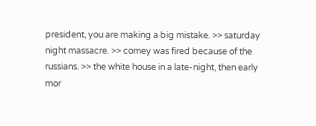president, you are making a big mistake. >> saturday night massacre. >> comey was fired because of the russians. >> the white house in a late-night, then early mor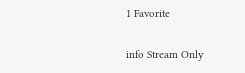1 Favorite

info Stream Only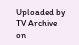Uploaded by TV Archive on